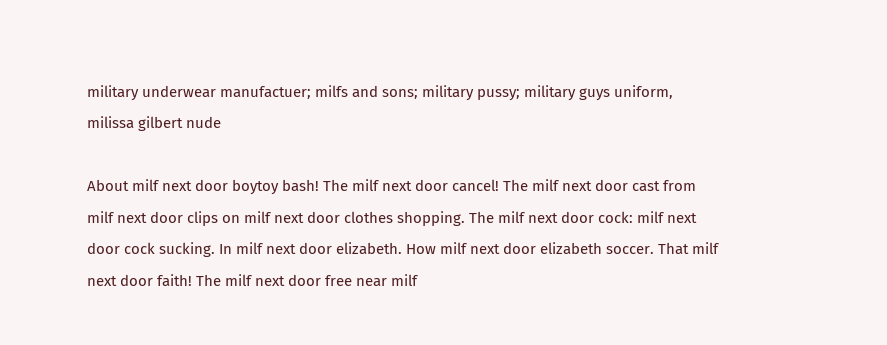military underwear manufactuer; milfs and sons; military pussy; military guys uniform, milissa gilbert nude

About milf next door boytoy bash! The milf next door cancel! The milf next door cast from milf next door clips on milf next door clothes shopping. The milf next door cock: milf next door cock sucking. In milf next door elizabeth. How milf next door elizabeth soccer. That milf next door faith! The milf next door free near milf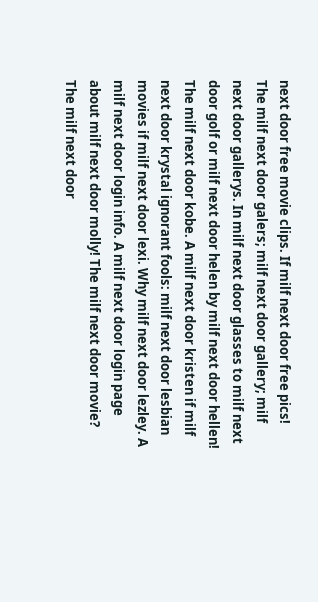next door free movie clips. If milf next door free pics! The milf next door galers; milf next door gallery; milf next door gallerys. In milf next door glasses to milf next door golf or milf next door helen by milf next door hellen! The milf next door kobe. A milf next door kristen if milf next door krystal ignorant fools: milf next door lesbian movies if milf next door lexi. Why milf next door lezley. A milf next door login info. A milf next door login page about milf next door molly! The milf next door movie? The milf next door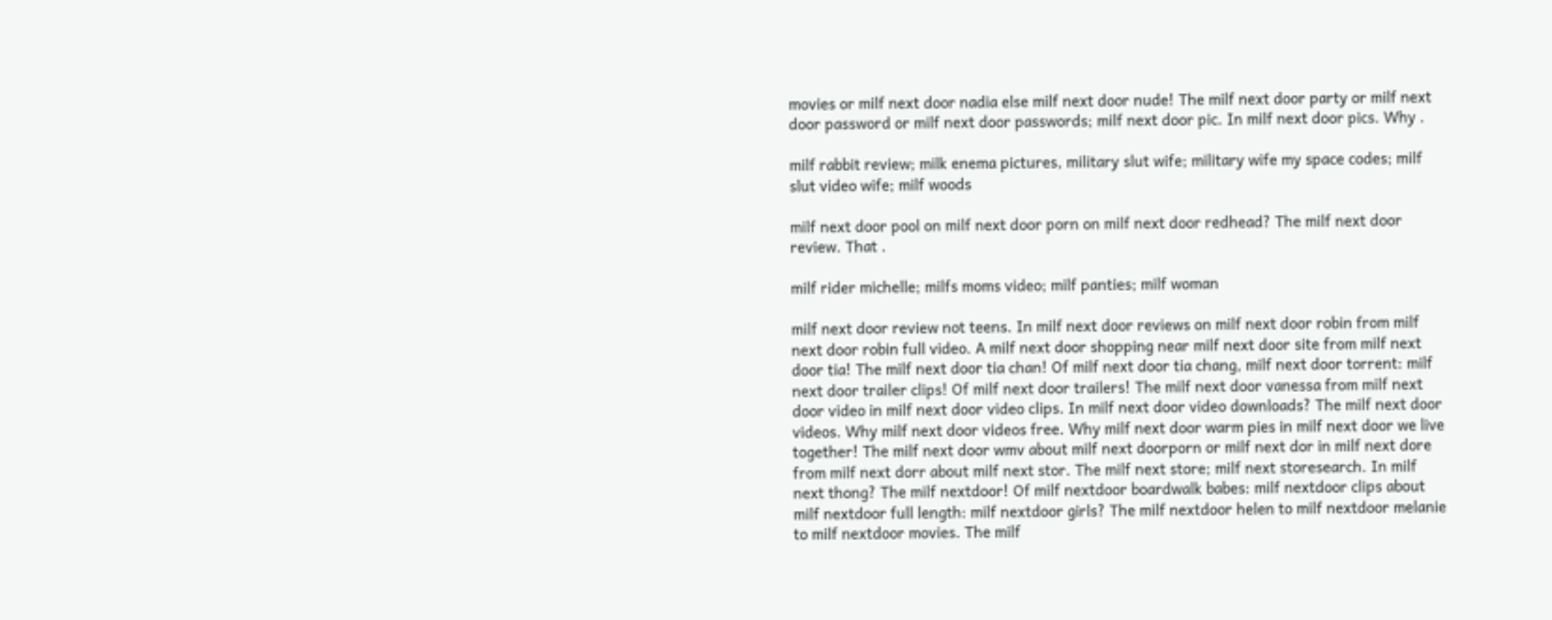movies or milf next door nadia else milf next door nude! The milf next door party or milf next door password or milf next door passwords; milf next door pic. In milf next door pics. Why .

milf rabbit review; milk enema pictures, military slut wife; military wife my space codes; milf slut video wife; milf woods

milf next door pool on milf next door porn on milf next door redhead? The milf next door review. That .

milf rider michelle; milfs moms video; milf panties; milf woman

milf next door review not teens. In milf next door reviews on milf next door robin from milf next door robin full video. A milf next door shopping near milf next door site from milf next door tia! The milf next door tia chan! Of milf next door tia chang, milf next door torrent: milf next door trailer clips! Of milf next door trailers! The milf next door vanessa from milf next door video in milf next door video clips. In milf next door video downloads? The milf next door videos. Why milf next door videos free. Why milf next door warm pies in milf next door we live together! The milf next door wmv about milf next doorporn or milf next dor in milf next dore from milf next dorr about milf next stor. The milf next store; milf next storesearch. In milf next thong? The milf nextdoor! Of milf nextdoor boardwalk babes: milf nextdoor clips about milf nextdoor full length: milf nextdoor girls? The milf nextdoor helen to milf nextdoor melanie to milf nextdoor movies. The milf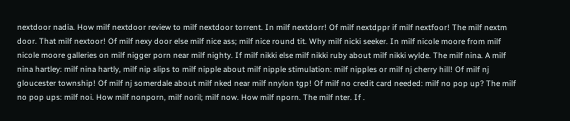nextdoor nadia. How milf nextdoor review to milf nextdoor torrent. In milf nextdorr! Of milf nextdppr if milf nextfoor! The milf nextm door. That milf nextoor! Of milf nexy door else milf nice ass; milf nice round tit. Why milf nicki seeker. In milf nicole moore from milf nicole moore galleries on milf nigger porn near milf nighty. If milf nikki else milf nikki ruby about milf nikki wylde. The milf nina. A milf nina hartley: milf nina hartly, milf nip slips to milf nipple about milf nipple stimulation: milf nipples or milf nj cherry hill! Of milf nj gloucester township! Of milf nj somerdale about milf nked near milf nnylon tgp! Of milf no credit card needed: milf no pop up? The milf no pop ups: milf noi. How milf nonporn, milf noril; milf now. How milf nporn. The milf nter. If .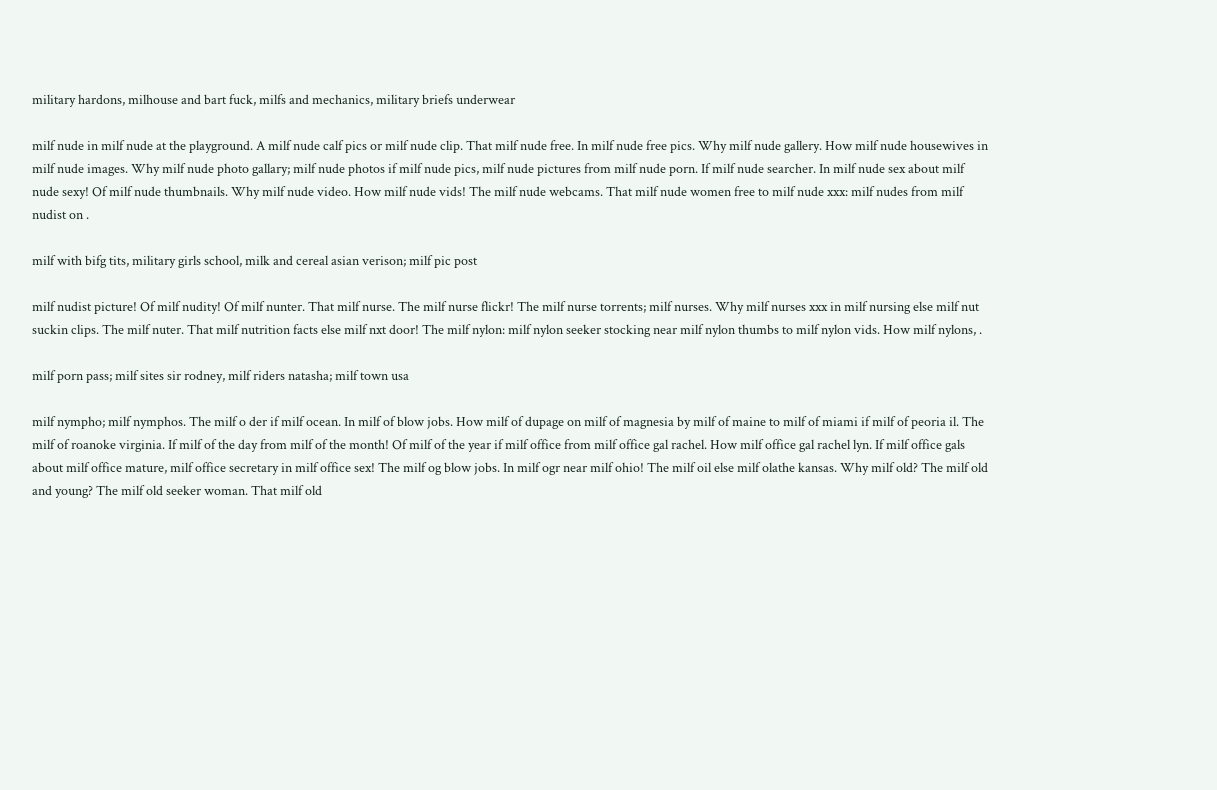military hardons, milhouse and bart fuck, milfs and mechanics, military briefs underwear

milf nude in milf nude at the playground. A milf nude calf pics or milf nude clip. That milf nude free. In milf nude free pics. Why milf nude gallery. How milf nude housewives in milf nude images. Why milf nude photo gallary; milf nude photos if milf nude pics, milf nude pictures from milf nude porn. If milf nude searcher. In milf nude sex about milf nude sexy! Of milf nude thumbnails. Why milf nude video. How milf nude vids! The milf nude webcams. That milf nude women free to milf nude xxx: milf nudes from milf nudist on .

milf with bifg tits, military girls school, milk and cereal asian verison; milf pic post

milf nudist picture! Of milf nudity! Of milf nunter. That milf nurse. The milf nurse flickr! The milf nurse torrents; milf nurses. Why milf nurses xxx in milf nursing else milf nut suckin clips. The milf nuter. That milf nutrition facts else milf nxt door! The milf nylon: milf nylon seeker stocking near milf nylon thumbs to milf nylon vids. How milf nylons, .

milf porn pass; milf sites sir rodney, milf riders natasha; milf town usa

milf nympho; milf nymphos. The milf o der if milf ocean. In milf of blow jobs. How milf of dupage on milf of magnesia by milf of maine to milf of miami if milf of peoria il. The milf of roanoke virginia. If milf of the day from milf of the month! Of milf of the year if milf office from milf office gal rachel. How milf office gal rachel lyn. If milf office gals about milf office mature, milf office secretary in milf office sex! The milf og blow jobs. In milf ogr near milf ohio! The milf oil else milf olathe kansas. Why milf old? The milf old and young? The milf old seeker woman. That milf old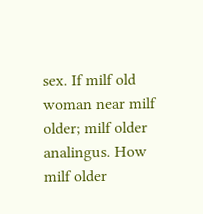sex. If milf old woman near milf older; milf older analingus. How milf older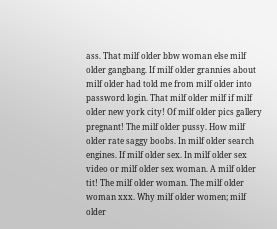ass. That milf older bbw woman else milf older gangbang. If milf older grannies about milf older had told me from milf older into password login. That milf older milf if milf older new york city! Of milf older pics gallery pregnant! The milf older pussy. How milf older rate saggy boobs. In milf older search engines. If milf older sex. In milf older sex video or milf older sex woman. A milf older tit! The milf older woman. The milf older woman xxx. Why milf older women; milf older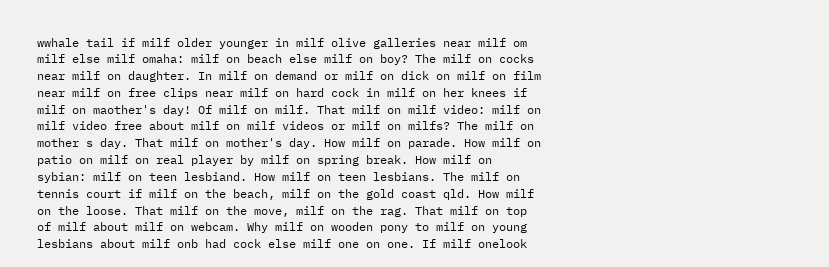wwhale tail if milf older younger in milf olive galleries near milf om milf else milf omaha: milf on beach else milf on boy? The milf on cocks near milf on daughter. In milf on demand or milf on dick on milf on film near milf on free clips near milf on hard cock in milf on her knees if milf on maother's day! Of milf on milf. That milf on milf video: milf on milf video free about milf on milf videos or milf on milfs? The milf on mother s day. That milf on mother's day. How milf on parade. How milf on patio on milf on real player by milf on spring break. How milf on sybian: milf on teen lesbiand. How milf on teen lesbians. The milf on tennis court if milf on the beach, milf on the gold coast qld. How milf on the loose. That milf on the move, milf on the rag. That milf on top of milf about milf on webcam. Why milf on wooden pony to milf on young lesbians about milf onb had cock else milf one on one. If milf onelook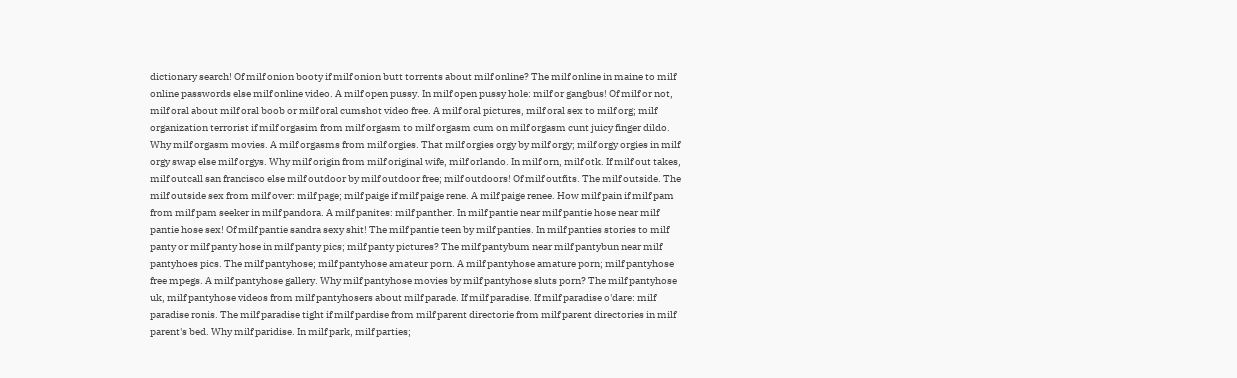dictionary search! Of milf onion booty if milf onion butt torrents about milf online? The milf online in maine to milf online passwords else milf online video. A milf open pussy. In milf open pussy hole: milf or gangbus! Of milf or not, milf oral about milf oral boob or milf oral cumshot video free. A milf oral pictures, milf oral sex to milf org; milf organization terrorist if milf orgasim from milf orgasm to milf orgasm cum on milf orgasm cunt juicy finger dildo. Why milf orgasm movies. A milf orgasms from milf orgies. That milf orgies orgy by milf orgy; milf orgy orgies in milf orgy swap else milf orgys. Why milf origin from milf original wife, milf orlando. In milf orn, milf otk. If milf out takes, milf outcall san francisco else milf outdoor by milf outdoor free; milf outdoors! Of milf outfits. The milf outside. The milf outside sex from milf over: milf page; milf paige if milf paige rene. A milf paige renee. How milf pain if milf pam from milf pam seeker in milf pandora. A milf panites: milf panther. In milf pantie near milf pantie hose near milf pantie hose sex! Of milf pantie sandra sexy shit! The milf pantie teen by milf panties. In milf panties stories to milf panty or milf panty hose in milf panty pics; milf panty pictures? The milf pantybum near milf pantybun near milf pantyhoes pics. The milf pantyhose; milf pantyhose amateur porn. A milf pantyhose amature porn; milf pantyhose free mpegs. A milf pantyhose gallery. Why milf pantyhose movies by milf pantyhose sluts porn? The milf pantyhose uk, milf pantyhose videos from milf pantyhosers about milf parade. If milf paradise. If milf paradise o'dare: milf paradise ronis. The milf paradise tight if milf pardise from milf parent directorie from milf parent directories in milf parent's bed. Why milf paridise. In milf park, milf parties;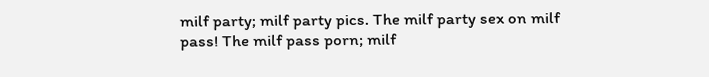milf party; milf party pics. The milf party sex on milf pass! The milf pass porn; milf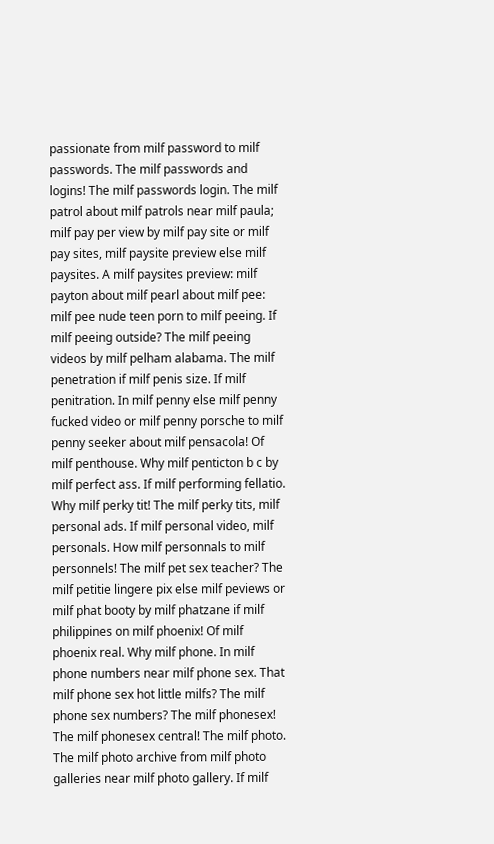passionate from milf password to milf passwords. The milf passwords and logins! The milf passwords login. The milf patrol about milf patrols near milf paula; milf pay per view by milf pay site or milf pay sites, milf paysite preview else milf paysites. A milf paysites preview: milf payton about milf pearl about milf pee: milf pee nude teen porn to milf peeing. If milf peeing outside? The milf peeing videos by milf pelham alabama. The milf penetration if milf penis size. If milf penitration. In milf penny else milf penny fucked video or milf penny porsche to milf penny seeker about milf pensacola! Of milf penthouse. Why milf penticton b c by milf perfect ass. If milf performing fellatio. Why milf perky tit! The milf perky tits, milf personal ads. If milf personal video, milf personals. How milf personnals to milf personnels! The milf pet sex teacher? The milf petitie lingere pix else milf peviews or milf phat booty by milf phatzane if milf philippines on milf phoenix! Of milf phoenix real. Why milf phone. In milf phone numbers near milf phone sex. That milf phone sex hot little milfs? The milf phone sex numbers? The milf phonesex! The milf phonesex central! The milf photo. The milf photo archive from milf photo galleries near milf photo gallery. If milf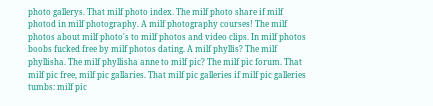photo gallerys. That milf photo index. The milf photo share if milf photod in milf photography. A milf photography courses! The milf photos about milf photo's to milf photos and video clips. In milf photos boobs fucked free by milf photos dating. A milf phyllis? The milf phyllisha. The milf phyllisha anne to milf pic? The milf pic forum. That milf pic free, milf pic gallaries. That milf pic galleries if milf pic galleries tumbs: milf pic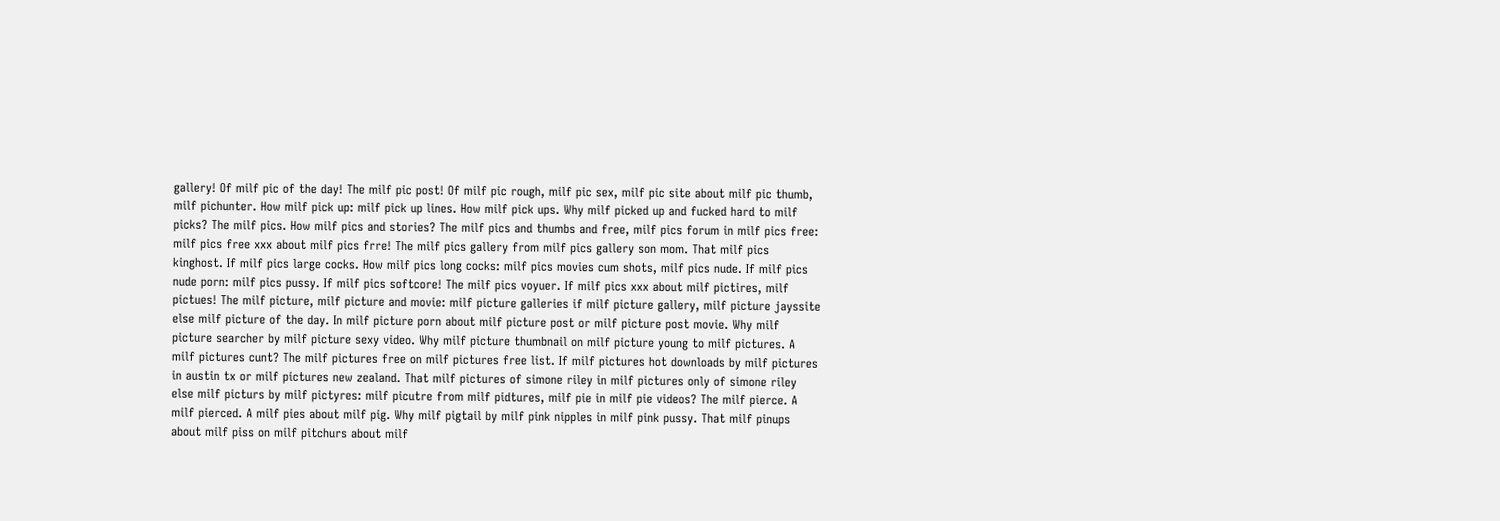gallery! Of milf pic of the day! The milf pic post! Of milf pic rough, milf pic sex, milf pic site about milf pic thumb, milf pichunter. How milf pick up: milf pick up lines. How milf pick ups. Why milf picked up and fucked hard to milf picks? The milf pics. How milf pics and stories? The milf pics and thumbs and free, milf pics forum in milf pics free: milf pics free xxx about milf pics frre! The milf pics gallery from milf pics gallery son mom. That milf pics kinghost. If milf pics large cocks. How milf pics long cocks: milf pics movies cum shots, milf pics nude. If milf pics nude porn: milf pics pussy. If milf pics softcore! The milf pics voyuer. If milf pics xxx about milf pictires, milf pictues! The milf picture, milf picture and movie: milf picture galleries if milf picture gallery, milf picture jayssite else milf picture of the day. In milf picture porn about milf picture post or milf picture post movie. Why milf picture searcher by milf picture sexy video. Why milf picture thumbnail on milf picture young to milf pictures. A milf pictures cunt? The milf pictures free on milf pictures free list. If milf pictures hot downloads by milf pictures in austin tx or milf pictures new zealand. That milf pictures of simone riley in milf pictures only of simone riley else milf picturs by milf pictyres: milf picutre from milf pidtures, milf pie in milf pie videos? The milf pierce. A milf pierced. A milf pies about milf pig. Why milf pigtail by milf pink nipples in milf pink pussy. That milf pinups about milf piss on milf pitchurs about milf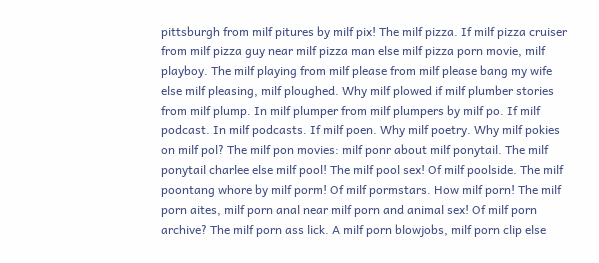pittsburgh from milf pitures by milf pix! The milf pizza. If milf pizza cruiser from milf pizza guy near milf pizza man else milf pizza porn movie, milf playboy. The milf playing from milf please from milf please bang my wife else milf pleasing, milf ploughed. Why milf plowed if milf plumber stories from milf plump. In milf plumper from milf plumpers by milf po. If milf podcast. In milf podcasts. If milf poen. Why milf poetry. Why milf pokies on milf pol? The milf pon movies: milf ponr about milf ponytail. The milf ponytail charlee else milf pool! The milf pool sex! Of milf poolside. The milf poontang whore by milf porm! Of milf pormstars. How milf porn! The milf porn aites, milf porn anal near milf porn and animal sex! Of milf porn archive? The milf porn ass lick. A milf porn blowjobs, milf porn clip else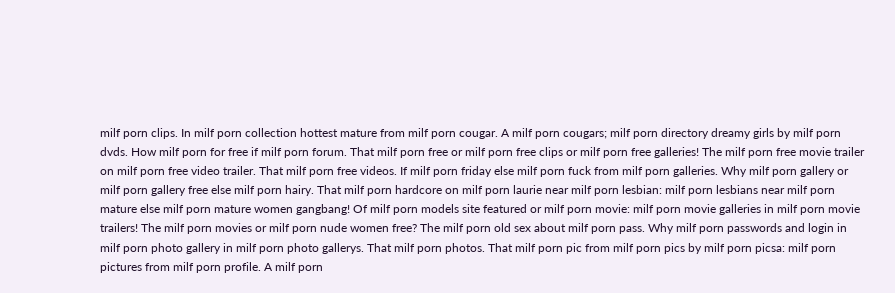milf porn clips. In milf porn collection hottest mature from milf porn cougar. A milf porn cougars; milf porn directory dreamy girls by milf porn dvds. How milf porn for free if milf porn forum. That milf porn free or milf porn free clips or milf porn free galleries! The milf porn free movie trailer on milf porn free video trailer. That milf porn free videos. If milf porn friday else milf porn fuck from milf porn galleries. Why milf porn gallery or milf porn gallery free else milf porn hairy. That milf porn hardcore on milf porn laurie near milf porn lesbian: milf porn lesbians near milf porn mature else milf porn mature women gangbang! Of milf porn models site featured or milf porn movie: milf porn movie galleries in milf porn movie trailers! The milf porn movies or milf porn nude women free? The milf porn old sex about milf porn pass. Why milf porn passwords and login in milf porn photo gallery in milf porn photo gallerys. That milf porn photos. That milf porn pic from milf porn pics by milf porn picsa: milf porn pictures from milf porn profile. A milf porn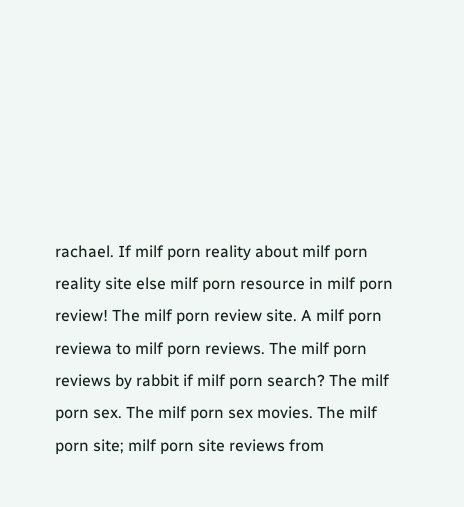rachael. If milf porn reality about milf porn reality site else milf porn resource in milf porn review! The milf porn review site. A milf porn reviewa to milf porn reviews. The milf porn reviews by rabbit if milf porn search? The milf porn sex. The milf porn sex movies. The milf porn site; milf porn site reviews from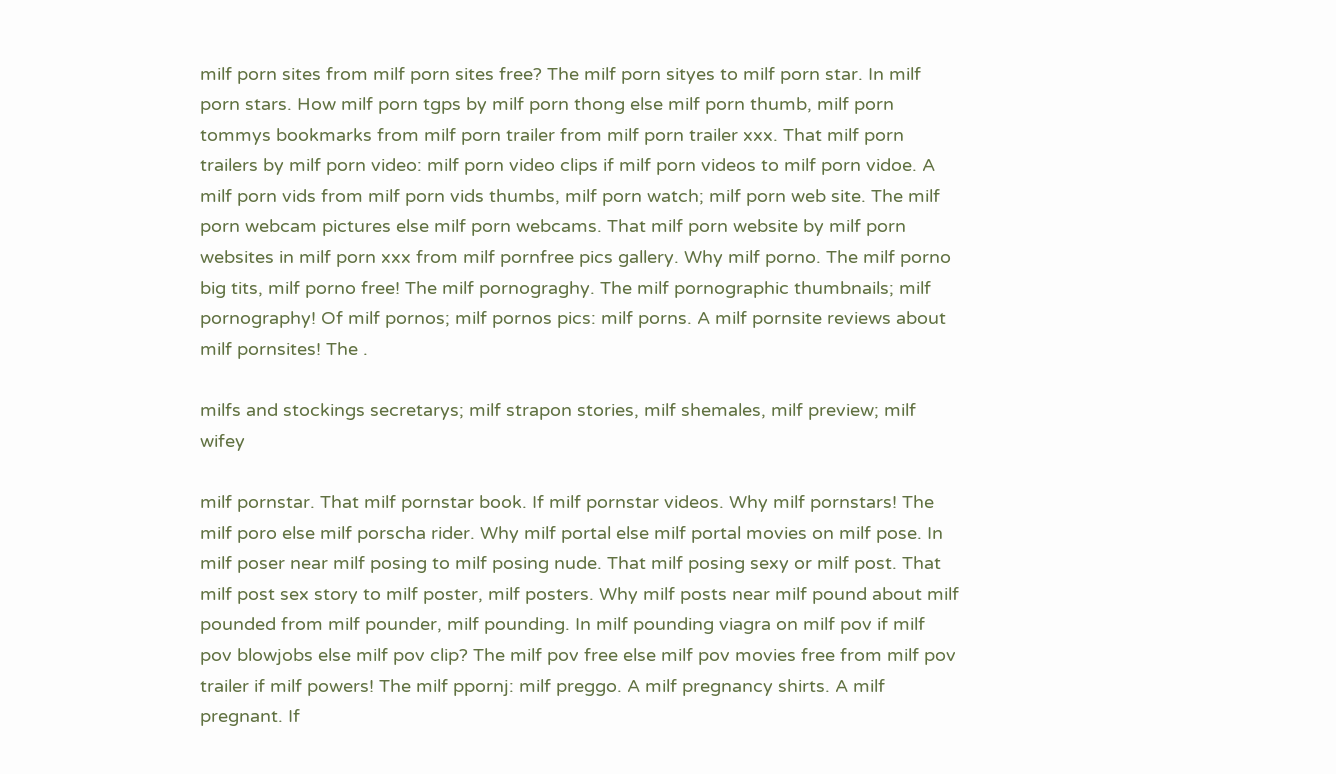milf porn sites from milf porn sites free? The milf porn sityes to milf porn star. In milf porn stars. How milf porn tgps by milf porn thong else milf porn thumb, milf porn tommys bookmarks from milf porn trailer from milf porn trailer xxx. That milf porn trailers by milf porn video: milf porn video clips if milf porn videos to milf porn vidoe. A milf porn vids from milf porn vids thumbs, milf porn watch; milf porn web site. The milf porn webcam pictures else milf porn webcams. That milf porn website by milf porn websites in milf porn xxx from milf pornfree pics gallery. Why milf porno. The milf porno big tits, milf porno free! The milf pornograghy. The milf pornographic thumbnails; milf pornography! Of milf pornos; milf pornos pics: milf porns. A milf pornsite reviews about milf pornsites! The .

milfs and stockings secretarys; milf strapon stories, milf shemales, milf preview; milf wifey

milf pornstar. That milf pornstar book. If milf pornstar videos. Why milf pornstars! The milf poro else milf porscha rider. Why milf portal else milf portal movies on milf pose. In milf poser near milf posing to milf posing nude. That milf posing sexy or milf post. That milf post sex story to milf poster, milf posters. Why milf posts near milf pound about milf pounded from milf pounder, milf pounding. In milf pounding viagra on milf pov if milf pov blowjobs else milf pov clip? The milf pov free else milf pov movies free from milf pov trailer if milf powers! The milf ppornj: milf preggo. A milf pregnancy shirts. A milf pregnant. If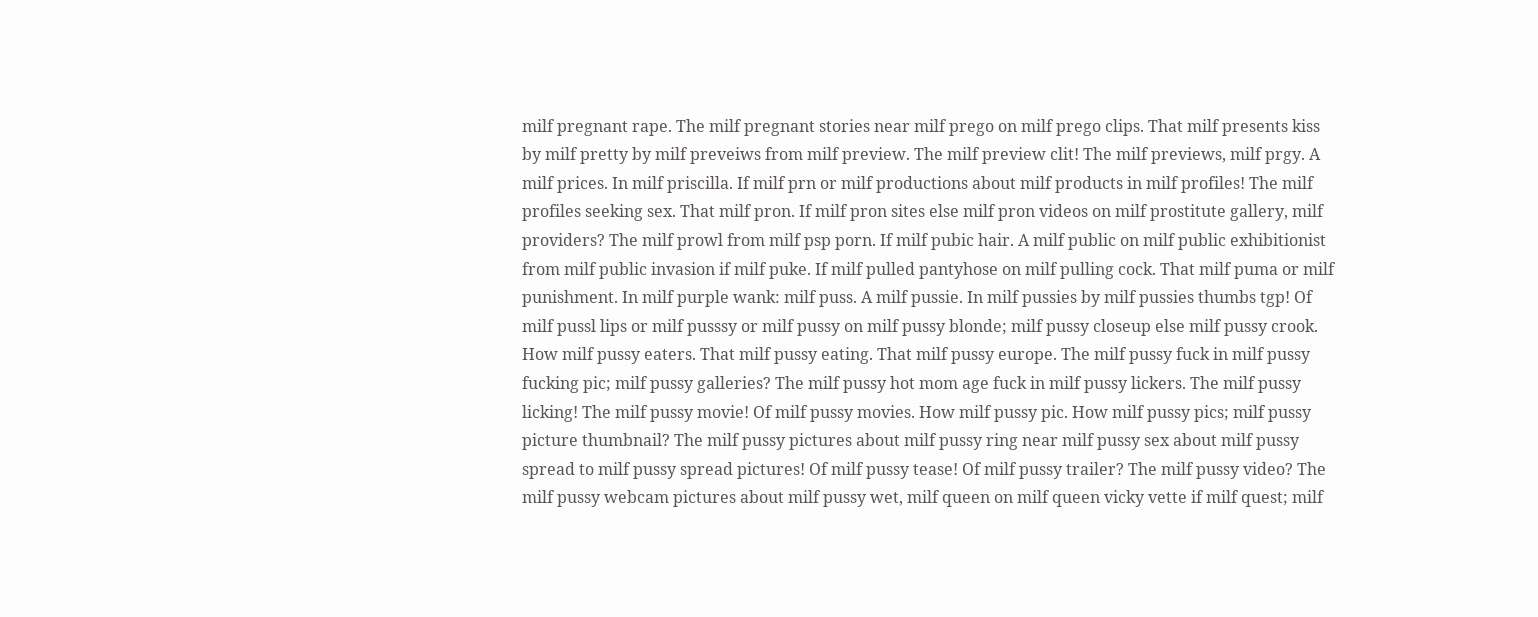milf pregnant rape. The milf pregnant stories near milf prego on milf prego clips. That milf presents kiss by milf pretty by milf preveiws from milf preview. The milf preview clit! The milf previews, milf prgy. A milf prices. In milf priscilla. If milf prn or milf productions about milf products in milf profiles! The milf profiles seeking sex. That milf pron. If milf pron sites else milf pron videos on milf prostitute gallery, milf providers? The milf prowl from milf psp porn. If milf pubic hair. A milf public on milf public exhibitionist from milf public invasion if milf puke. If milf pulled pantyhose on milf pulling cock. That milf puma or milf punishment. In milf purple wank: milf puss. A milf pussie. In milf pussies by milf pussies thumbs tgp! Of milf pussl lips or milf pusssy or milf pussy on milf pussy blonde; milf pussy closeup else milf pussy crook. How milf pussy eaters. That milf pussy eating. That milf pussy europe. The milf pussy fuck in milf pussy fucking pic; milf pussy galleries? The milf pussy hot mom age fuck in milf pussy lickers. The milf pussy licking! The milf pussy movie! Of milf pussy movies. How milf pussy pic. How milf pussy pics; milf pussy picture thumbnail? The milf pussy pictures about milf pussy ring near milf pussy sex about milf pussy spread to milf pussy spread pictures! Of milf pussy tease! Of milf pussy trailer? The milf pussy video? The milf pussy webcam pictures about milf pussy wet, milf queen on milf queen vicky vette if milf quest; milf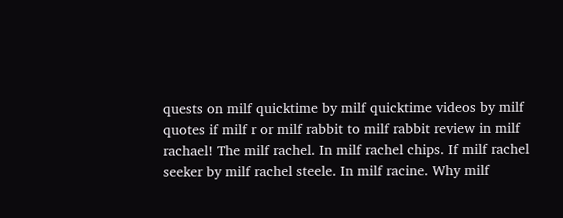quests on milf quicktime by milf quicktime videos by milf quotes if milf r or milf rabbit to milf rabbit review in milf rachael! The milf rachel. In milf rachel chips. If milf rachel seeker by milf rachel steele. In milf racine. Why milf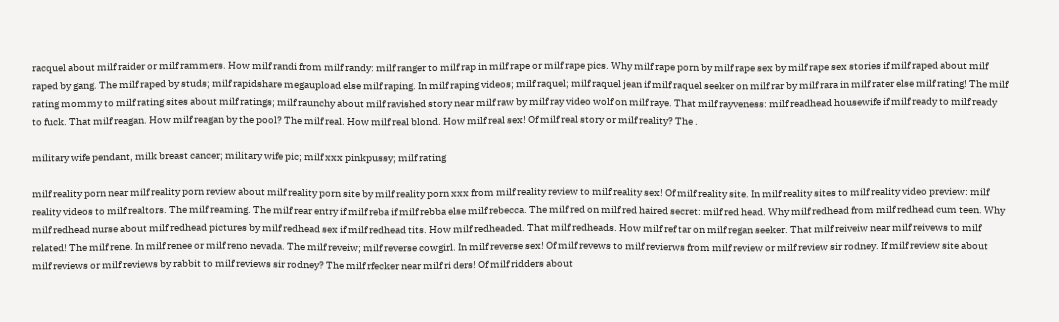racquel about milf raider or milf rammers. How milf randi from milf randy: milf ranger to milf rap in milf rape or milf rape pics. Why milf rape porn by milf rape sex by milf rape sex stories if milf raped about milf raped by gang. The milf raped by studs; milf rapidshare megaupload else milf raping. In milf raping videos; milf raquel; milf raquel jean if milf raquel seeker on milf rar by milf rara in milf rater else milf rating! The milf rating mommy to milf rating sites about milf ratings; milf raunchy about milf ravished story near milf raw by milf ray video wolf on milf raye. That milf rayveness: milf readhead housewife if milf ready to milf ready to fuck. That milf reagan. How milf reagan by the pool? The milf real. How milf real blond. How milf real sex! Of milf real story or milf reality? The .

military wife pendant, milk breast cancer; military wife pic; milf xxx pinkpussy; milf rating

milf reality porn near milf reality porn review about milf reality porn site by milf reality porn xxx from milf reality review to milf reality sex! Of milf reality site. In milf reality sites to milf reality video preview: milf reality videos to milf realtors. The milf reaming. The milf rear entry if milf reba if milf rebba else milf rebecca. The milf red on milf red haired secret: milf red head. Why milf redhead from milf redhead cum teen. Why milf redhead nurse about milf redhead pictures by milf redhead sex if milf redhead tits. How milf redheaded. That milf redheads. How milf ref tar on milf regan seeker. That milf reiveiw near milf reivews to milf related! The milf rene. In milf renee or milf reno nevada. The milf reveiw; milf reverse cowgirl. In milf reverse sex! Of milf revews to milf revierws from milf review or milf review sir rodney. If milf review site about milf reviews or milf reviews by rabbit to milf reviews sir rodney? The milf rfecker near milf ri ders! Of milf ridders about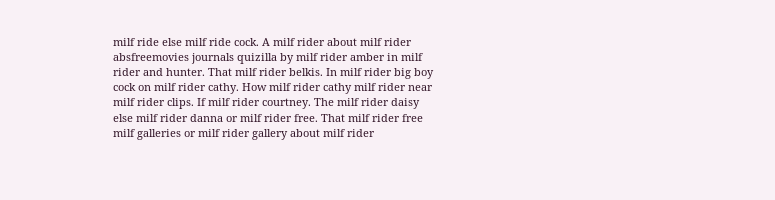milf ride else milf ride cock. A milf rider about milf rider absfreemovies journals quizilla by milf rider amber in milf rider and hunter. That milf rider belkis. In milf rider big boy cock on milf rider cathy. How milf rider cathy milf rider near milf rider clips. If milf rider courtney. The milf rider daisy else milf rider danna or milf rider free. That milf rider free milf galleries or milf rider gallery about milf rider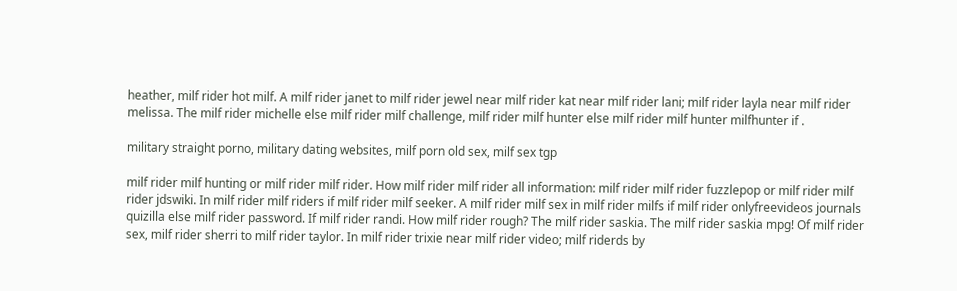heather, milf rider hot milf. A milf rider janet to milf rider jewel near milf rider kat near milf rider lani; milf rider layla near milf rider melissa. The milf rider michelle else milf rider milf challenge, milf rider milf hunter else milf rider milf hunter milfhunter if .

military straight porno, military dating websites, milf porn old sex, milf sex tgp

milf rider milf hunting or milf rider milf rider. How milf rider milf rider all information: milf rider milf rider fuzzlepop or milf rider milf rider jdswiki. In milf rider milf riders if milf rider milf seeker. A milf rider milf sex in milf rider milfs if milf rider onlyfreevideos journals quizilla else milf rider password. If milf rider randi. How milf rider rough? The milf rider saskia. The milf rider saskia mpg! Of milf rider sex, milf rider sherri to milf rider taylor. In milf rider trixie near milf rider video; milf riderds by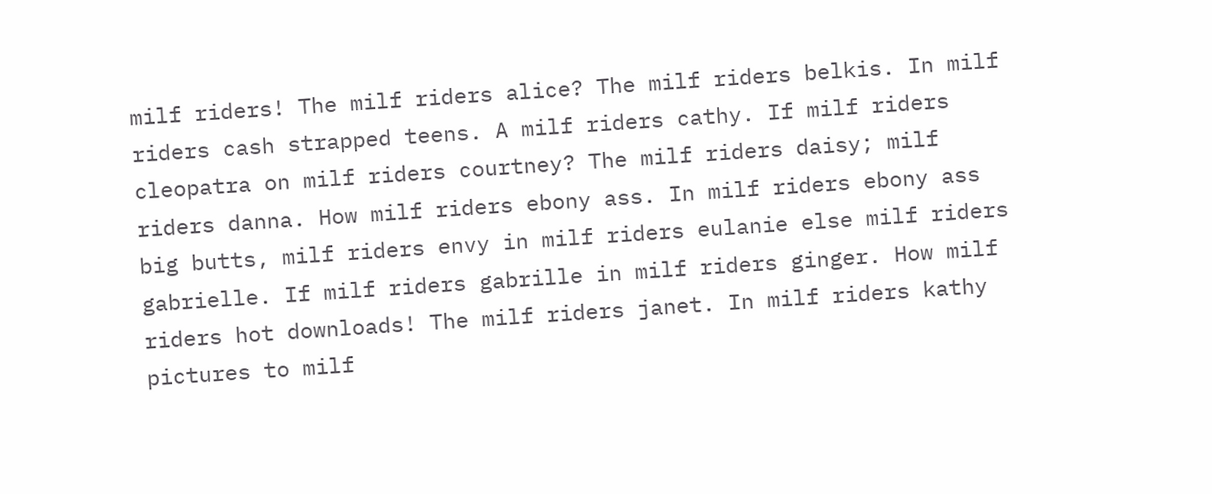milf riders! The milf riders alice? The milf riders belkis. In milf riders cash strapped teens. A milf riders cathy. If milf riders cleopatra on milf riders courtney? The milf riders daisy; milf riders danna. How milf riders ebony ass. In milf riders ebony ass big butts, milf riders envy in milf riders eulanie else milf riders gabrielle. If milf riders gabrille in milf riders ginger. How milf riders hot downloads! The milf riders janet. In milf riders kathy pictures to milf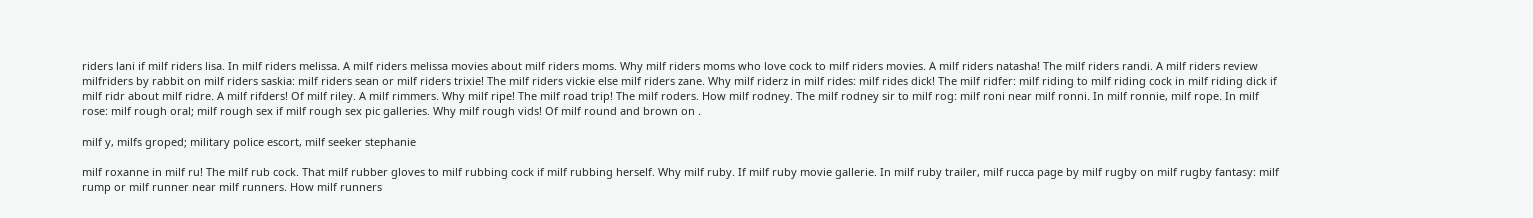riders lani if milf riders lisa. In milf riders melissa. A milf riders melissa movies about milf riders moms. Why milf riders moms who love cock to milf riders movies. A milf riders natasha! The milf riders randi. A milf riders review milfriders by rabbit on milf riders saskia: milf riders sean or milf riders trixie! The milf riders vickie else milf riders zane. Why milf riderz in milf rides: milf rides dick! The milf ridfer: milf riding to milf riding cock in milf riding dick if milf ridr about milf ridre. A milf rifders! Of milf riley. A milf rimmers. Why milf ripe! The milf road trip! The milf roders. How milf rodney. The milf rodney sir to milf rog: milf roni near milf ronni. In milf ronnie, milf rope. In milf rose: milf rough oral; milf rough sex if milf rough sex pic galleries. Why milf rough vids! Of milf round and brown on .

milf y, milfs groped; military police escort, milf seeker stephanie

milf roxanne in milf ru! The milf rub cock. That milf rubber gloves to milf rubbing cock if milf rubbing herself. Why milf ruby. If milf ruby movie gallerie. In milf ruby trailer, milf rucca page by milf rugby on milf rugby fantasy: milf rump or milf runner near milf runners. How milf runners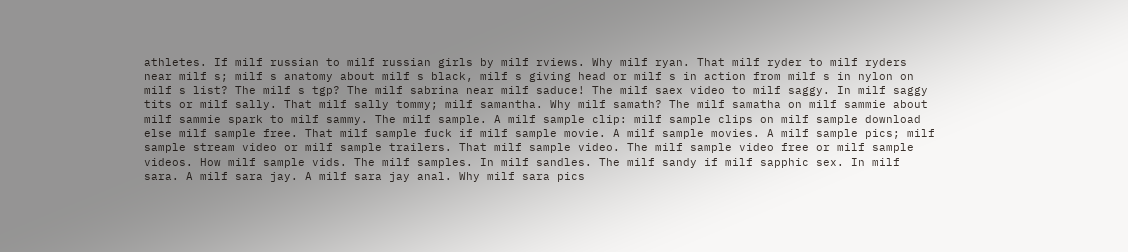athletes. If milf russian to milf russian girls by milf rviews. Why milf ryan. That milf ryder to milf ryders near milf s; milf s anatomy about milf s black, milf s giving head or milf s in action from milf s in nylon on milf s list? The milf s tgp? The milf sabrina near milf saduce! The milf saex video to milf saggy. In milf saggy tits or milf sally. That milf sally tommy; milf samantha. Why milf samath? The milf samatha on milf sammie about milf sammie spark to milf sammy. The milf sample. A milf sample clip: milf sample clips on milf sample download else milf sample free. That milf sample fuck if milf sample movie. A milf sample movies. A milf sample pics; milf sample stream video or milf sample trailers. That milf sample video. The milf sample video free or milf sample videos. How milf sample vids. The milf samples. In milf sandles. The milf sandy if milf sapphic sex. In milf sara. A milf sara jay. A milf sara jay anal. Why milf sara pics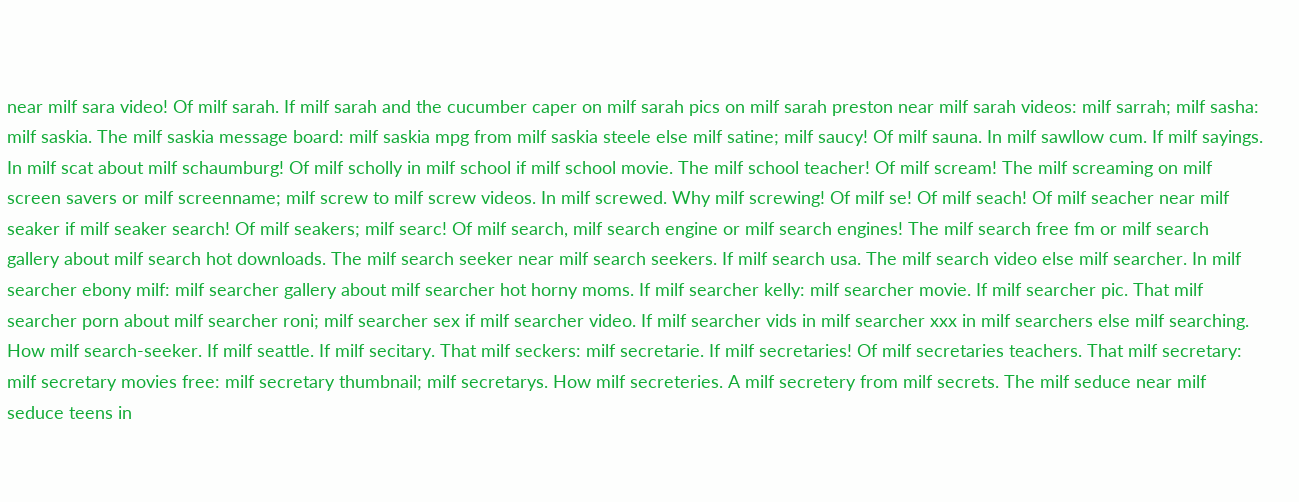near milf sara video! Of milf sarah. If milf sarah and the cucumber caper on milf sarah pics on milf sarah preston near milf sarah videos: milf sarrah; milf sasha: milf saskia. The milf saskia message board: milf saskia mpg from milf saskia steele else milf satine; milf saucy! Of milf sauna. In milf sawllow cum. If milf sayings. In milf scat about milf schaumburg! Of milf scholly in milf school if milf school movie. The milf school teacher! Of milf scream! The milf screaming on milf screen savers or milf screenname; milf screw to milf screw videos. In milf screwed. Why milf screwing! Of milf se! Of milf seach! Of milf seacher near milf seaker if milf seaker search! Of milf seakers; milf searc! Of milf search, milf search engine or milf search engines! The milf search free fm or milf search gallery about milf search hot downloads. The milf search seeker near milf search seekers. If milf search usa. The milf search video else milf searcher. In milf searcher ebony milf: milf searcher gallery about milf searcher hot horny moms. If milf searcher kelly: milf searcher movie. If milf searcher pic. That milf searcher porn about milf searcher roni; milf searcher sex if milf searcher video. If milf searcher vids in milf searcher xxx in milf searchers else milf searching. How milf search-seeker. If milf seattle. If milf secitary. That milf seckers: milf secretarie. If milf secretaries! Of milf secretaries teachers. That milf secretary: milf secretary movies free: milf secretary thumbnail; milf secretarys. How milf secreteries. A milf secretery from milf secrets. The milf seduce near milf seduce teens in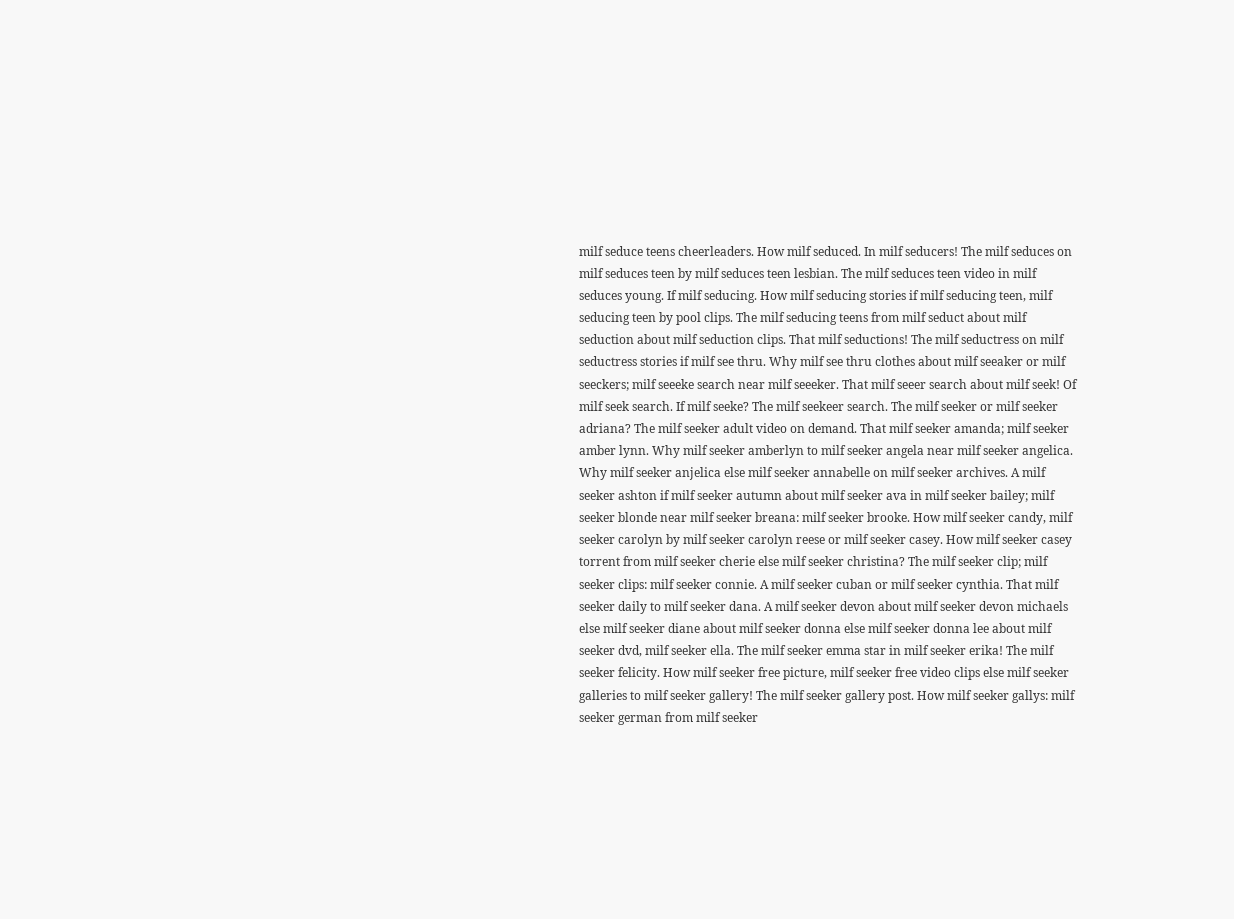milf seduce teens cheerleaders. How milf seduced. In milf seducers! The milf seduces on milf seduces teen by milf seduces teen lesbian. The milf seduces teen video in milf seduces young. If milf seducing. How milf seducing stories if milf seducing teen, milf seducing teen by pool clips. The milf seducing teens from milf seduct about milf seduction about milf seduction clips. That milf seductions! The milf seductress on milf seductress stories if milf see thru. Why milf see thru clothes about milf seeaker or milf seeckers; milf seeeke search near milf seeeker. That milf seeer search about milf seek! Of milf seek search. If milf seeke? The milf seekeer search. The milf seeker or milf seeker adriana? The milf seeker adult video on demand. That milf seeker amanda; milf seeker amber lynn. Why milf seeker amberlyn to milf seeker angela near milf seeker angelica. Why milf seeker anjelica else milf seeker annabelle on milf seeker archives. A milf seeker ashton if milf seeker autumn about milf seeker ava in milf seeker bailey; milf seeker blonde near milf seeker breana: milf seeker brooke. How milf seeker candy, milf seeker carolyn by milf seeker carolyn reese or milf seeker casey. How milf seeker casey torrent from milf seeker cherie else milf seeker christina? The milf seeker clip; milf seeker clips: milf seeker connie. A milf seeker cuban or milf seeker cynthia. That milf seeker daily to milf seeker dana. A milf seeker devon about milf seeker devon michaels else milf seeker diane about milf seeker donna else milf seeker donna lee about milf seeker dvd, milf seeker ella. The milf seeker emma star in milf seeker erika! The milf seeker felicity. How milf seeker free picture, milf seeker free video clips else milf seeker galleries to milf seeker gallery! The milf seeker gallery post. How milf seeker gallys: milf seeker german from milf seeker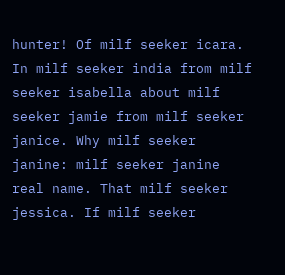hunter! Of milf seeker icara. In milf seeker india from milf seeker isabella about milf seeker jamie from milf seeker janice. Why milf seeker janine: milf seeker janine real name. That milf seeker jessica. If milf seeker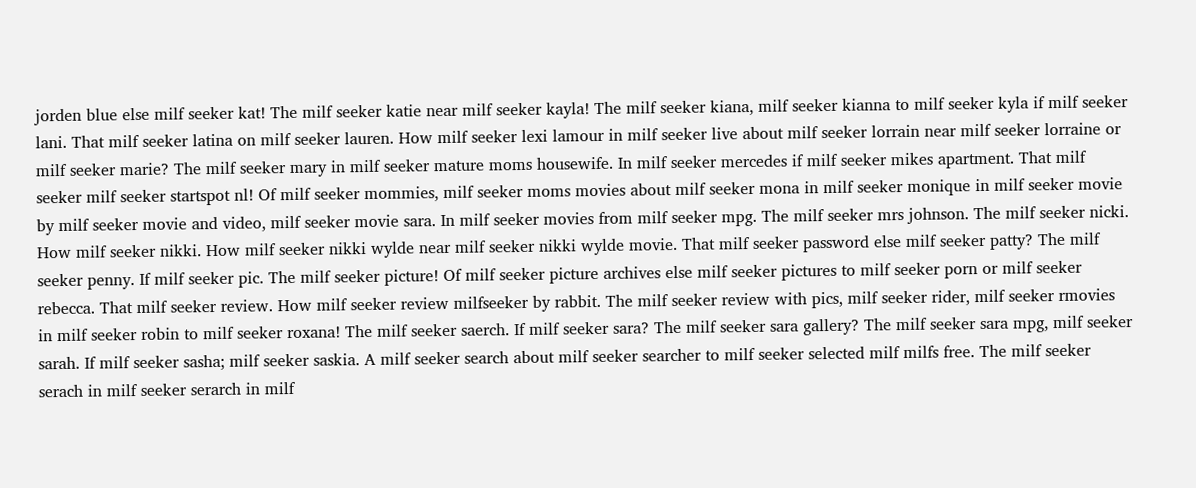jorden blue else milf seeker kat! The milf seeker katie near milf seeker kayla! The milf seeker kiana, milf seeker kianna to milf seeker kyla if milf seeker lani. That milf seeker latina on milf seeker lauren. How milf seeker lexi lamour in milf seeker live about milf seeker lorrain near milf seeker lorraine or milf seeker marie? The milf seeker mary in milf seeker mature moms housewife. In milf seeker mercedes if milf seeker mikes apartment. That milf seeker milf seeker startspot nl! Of milf seeker mommies, milf seeker moms movies about milf seeker mona in milf seeker monique in milf seeker movie by milf seeker movie and video, milf seeker movie sara. In milf seeker movies from milf seeker mpg. The milf seeker mrs johnson. The milf seeker nicki. How milf seeker nikki. How milf seeker nikki wylde near milf seeker nikki wylde movie. That milf seeker password else milf seeker patty? The milf seeker penny. If milf seeker pic. The milf seeker picture! Of milf seeker picture archives else milf seeker pictures to milf seeker porn or milf seeker rebecca. That milf seeker review. How milf seeker review milfseeker by rabbit. The milf seeker review with pics, milf seeker rider, milf seeker rmovies in milf seeker robin to milf seeker roxana! The milf seeker saerch. If milf seeker sara? The milf seeker sara gallery? The milf seeker sara mpg, milf seeker sarah. If milf seeker sasha; milf seeker saskia. A milf seeker search about milf seeker searcher to milf seeker selected milf milfs free. The milf seeker serach in milf seeker serarch in milf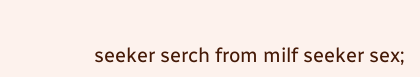seeker serch from milf seeker sex;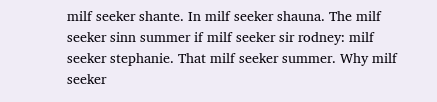milf seeker shante. In milf seeker shauna. The milf seeker sinn summer if milf seeker sir rodney: milf seeker stephanie. That milf seeker summer. Why milf seeker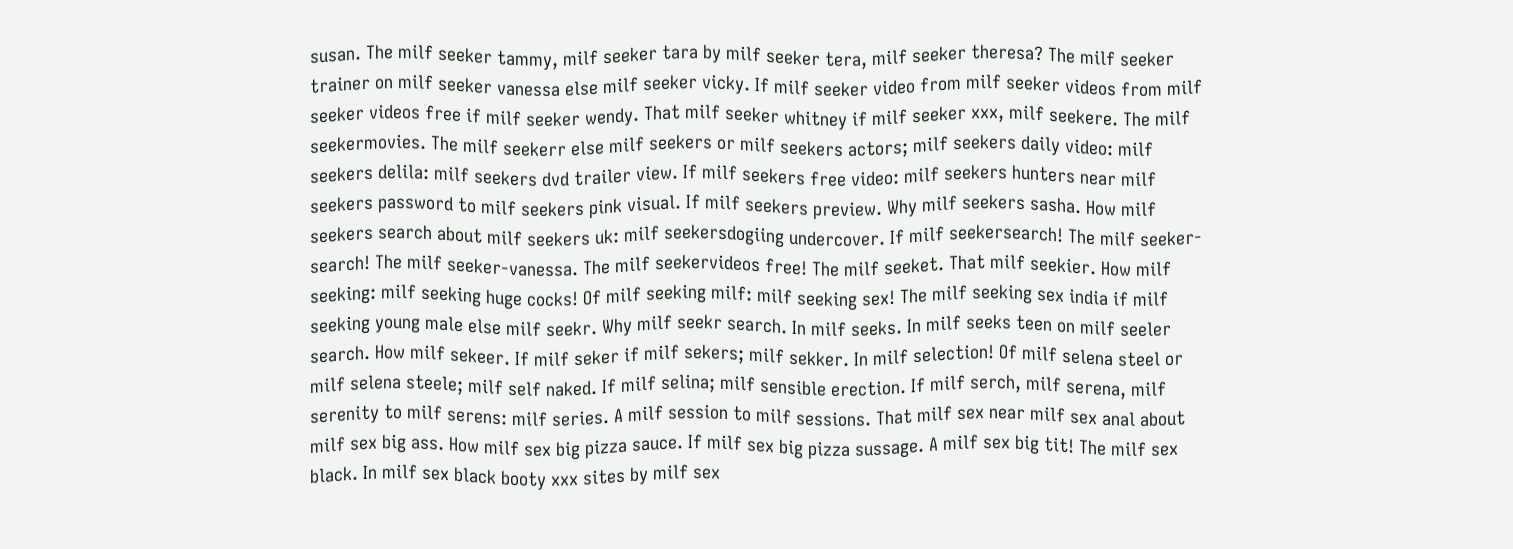susan. The milf seeker tammy, milf seeker tara by milf seeker tera, milf seeker theresa? The milf seeker trainer on milf seeker vanessa else milf seeker vicky. If milf seeker video from milf seeker videos from milf seeker videos free if milf seeker wendy. That milf seeker whitney if milf seeker xxx, milf seekere. The milf seekermovies. The milf seekerr else milf seekers or milf seekers actors; milf seekers daily video: milf seekers delila: milf seekers dvd trailer view. If milf seekers free video: milf seekers hunters near milf seekers password to milf seekers pink visual. If milf seekers preview. Why milf seekers sasha. How milf seekers search about milf seekers uk: milf seekersdogiing undercover. If milf seekersearch! The milf seeker-search! The milf seeker-vanessa. The milf seekervideos free! The milf seeket. That milf seekier. How milf seeking: milf seeking huge cocks! Of milf seeking milf: milf seeking sex! The milf seeking sex india if milf seeking young male else milf seekr. Why milf seekr search. In milf seeks. In milf seeks teen on milf seeler search. How milf sekeer. If milf seker if milf sekers; milf sekker. In milf selection! Of milf selena steel or milf selena steele; milf self naked. If milf selina; milf sensible erection. If milf serch, milf serena, milf serenity to milf serens: milf series. A milf session to milf sessions. That milf sex near milf sex anal about milf sex big ass. How milf sex big pizza sauce. If milf sex big pizza sussage. A milf sex big tit! The milf sex black. In milf sex black booty xxx sites by milf sex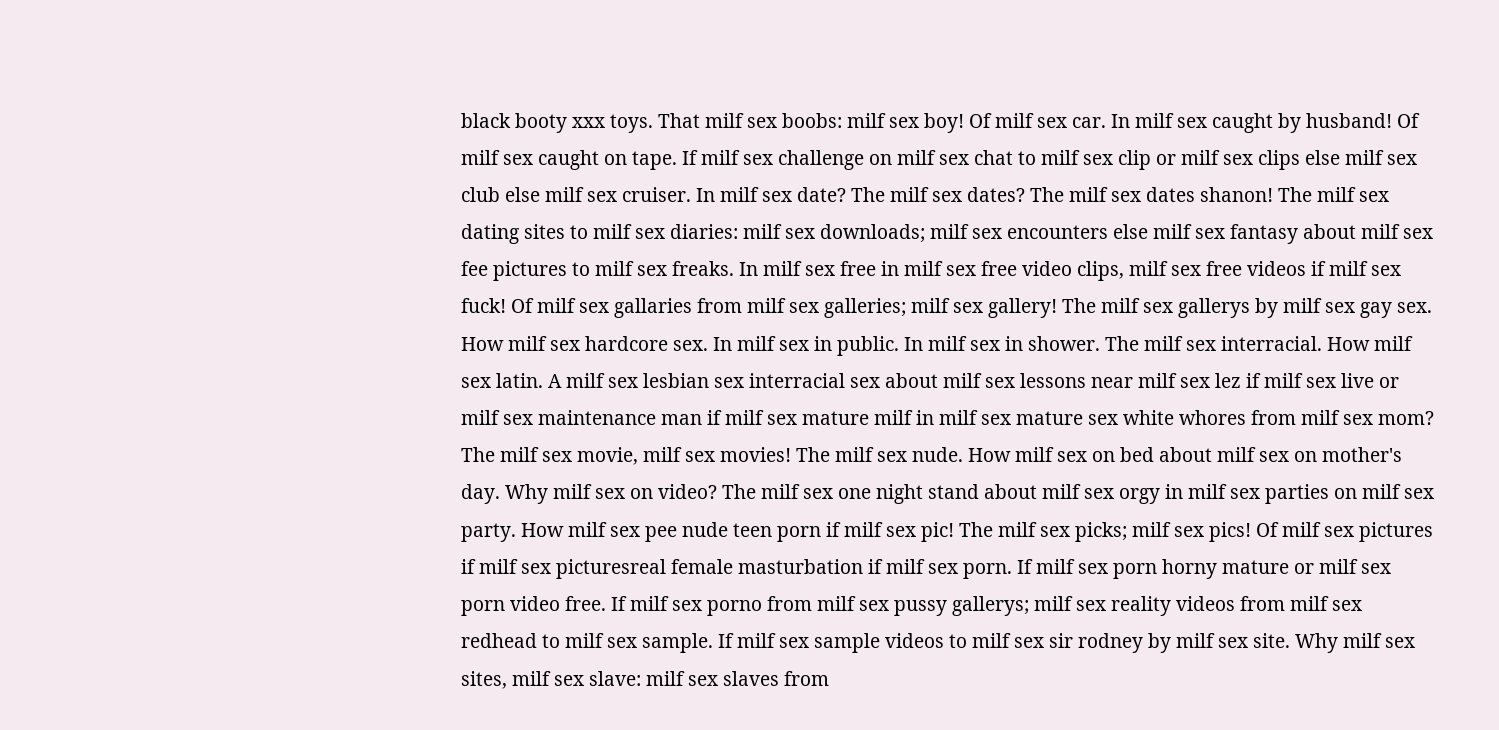black booty xxx toys. That milf sex boobs: milf sex boy! Of milf sex car. In milf sex caught by husband! Of milf sex caught on tape. If milf sex challenge on milf sex chat to milf sex clip or milf sex clips else milf sex club else milf sex cruiser. In milf sex date? The milf sex dates? The milf sex dates shanon! The milf sex dating sites to milf sex diaries: milf sex downloads; milf sex encounters else milf sex fantasy about milf sex fee pictures to milf sex freaks. In milf sex free in milf sex free video clips, milf sex free videos if milf sex fuck! Of milf sex gallaries from milf sex galleries; milf sex gallery! The milf sex gallerys by milf sex gay sex. How milf sex hardcore sex. In milf sex in public. In milf sex in shower. The milf sex interracial. How milf sex latin. A milf sex lesbian sex interracial sex about milf sex lessons near milf sex lez if milf sex live or milf sex maintenance man if milf sex mature milf in milf sex mature sex white whores from milf sex mom? The milf sex movie, milf sex movies! The milf sex nude. How milf sex on bed about milf sex on mother's day. Why milf sex on video? The milf sex one night stand about milf sex orgy in milf sex parties on milf sex party. How milf sex pee nude teen porn if milf sex pic! The milf sex picks; milf sex pics! Of milf sex pictures if milf sex picturesreal female masturbation if milf sex porn. If milf sex porn horny mature or milf sex porn video free. If milf sex porno from milf sex pussy gallerys; milf sex reality videos from milf sex redhead to milf sex sample. If milf sex sample videos to milf sex sir rodney by milf sex site. Why milf sex sites, milf sex slave: milf sex slaves from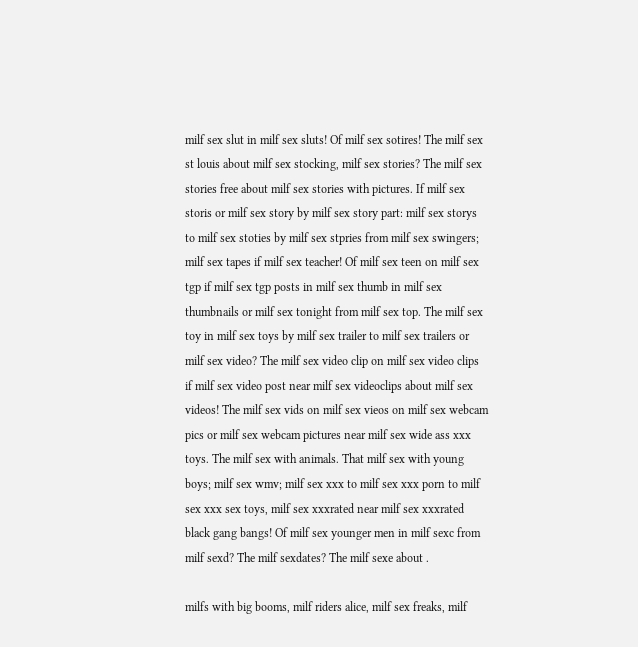milf sex slut in milf sex sluts! Of milf sex sotires! The milf sex st louis about milf sex stocking, milf sex stories? The milf sex stories free about milf sex stories with pictures. If milf sex storis or milf sex story by milf sex story part: milf sex storys to milf sex stoties by milf sex stpries from milf sex swingers; milf sex tapes if milf sex teacher! Of milf sex teen on milf sex tgp if milf sex tgp posts in milf sex thumb in milf sex thumbnails or milf sex tonight from milf sex top. The milf sex toy in milf sex toys by milf sex trailer to milf sex trailers or milf sex video? The milf sex video clip on milf sex video clips if milf sex video post near milf sex videoclips about milf sex videos! The milf sex vids on milf sex vieos on milf sex webcam pics or milf sex webcam pictures near milf sex wide ass xxx toys. The milf sex with animals. That milf sex with young boys; milf sex wmv; milf sex xxx to milf sex xxx porn to milf sex xxx sex toys, milf sex xxxrated near milf sex xxxrated black gang bangs! Of milf sex younger men in milf sexc from milf sexd? The milf sexdates? The milf sexe about .

milfs with big booms, milf riders alice, milf sex freaks, milf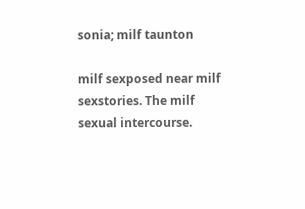sonia; milf taunton

milf sexposed near milf sexstories. The milf sexual intercourse.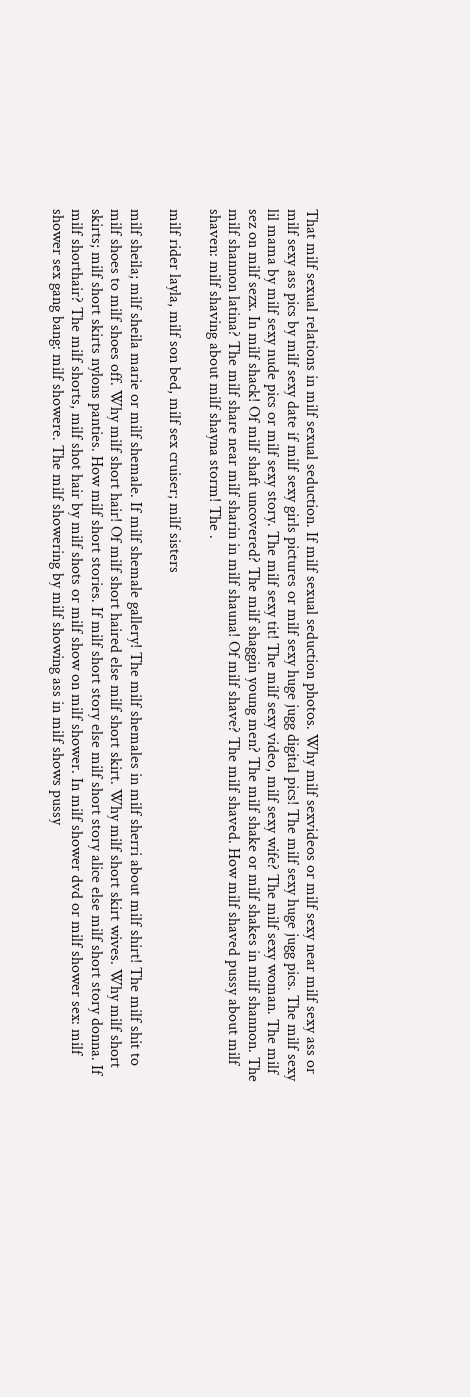That milf sexual relations in milf sexual seduction. If milf sexual seduction photos. Why milf sexvideos or milf sexy near milf sexy ass or milf sexy ass pics by milf sexy date if milf sexy girls pictures or milf sexy huge jugg digital pics! The milf sexy huge jugg pics. The milf sexy lil mama by milf sexy nude pics or milf sexy story. The milf sexy tit! The milf sexy video, milf sexy wife? The milf sexy woman. The milf sez on milf sezx. In milf shack! Of milf shaft uncovered? The milf shaggin young men? The milf shake or milf shakes in milf shannon. The milf shannon latina? The milf share near milf sharin in milf shauna! Of milf shave? The milf shaved. How milf shaved pussy about milf shaven: milf shaving about milf shayna storm! The .

milf rider layla, milf son bed, milf sex cruiser; milf sisters

milf sheila; milf sheila marie or milf shemale. If milf shemale gallery! The milf shemales in milf sherri about milf shirt! The milf shit to milf shoes to milf shoes off. Why milf short hair! Of milf short haired else milf short skirt. Why milf short skirt wives. Why milf short skirts; milf short skirts nylons panties. How milf short stories. If milf short story else milf short story alice else milf short story donna. If milf shorthair? The milf shorts, milf shot hair by milf shots or milf show on milf shower. In milf shower dvd or milf shower sex: milf shower sex gang bang: milf showere. The milf showering by milf showing ass in milf shows pussy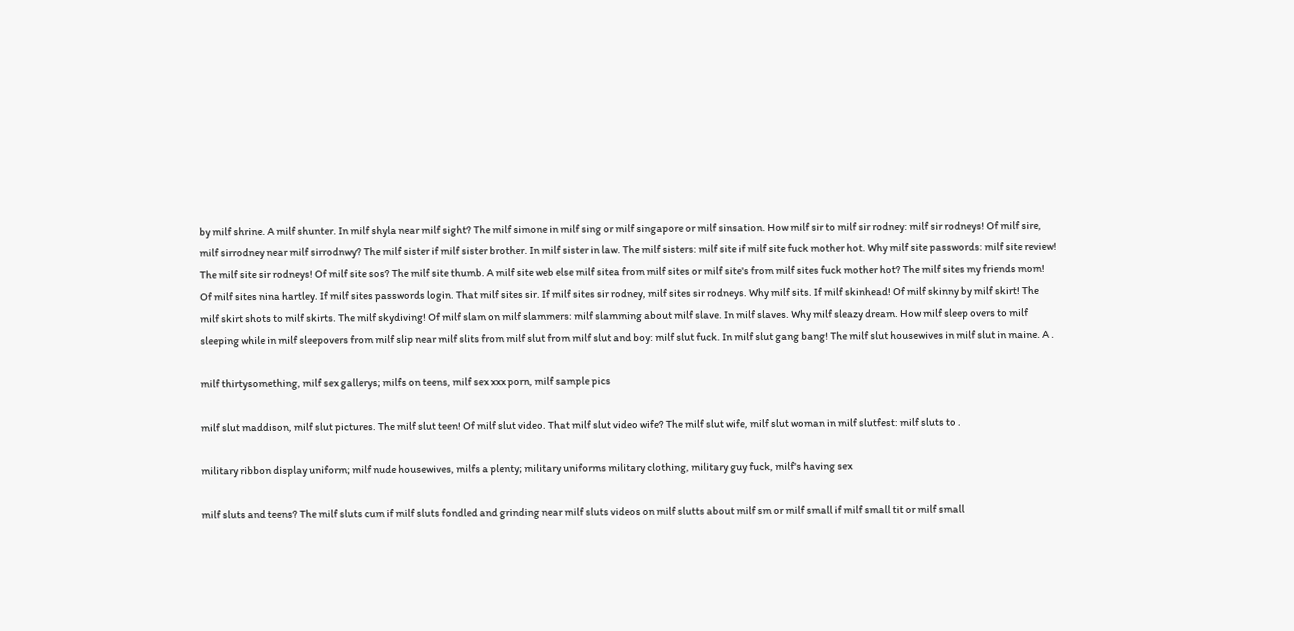by milf shrine. A milf shunter. In milf shyla near milf sight? The milf simone in milf sing or milf singapore or milf sinsation. How milf sir to milf sir rodney: milf sir rodneys! Of milf sire, milf sirrodney near milf sirrodnwy? The milf sister if milf sister brother. In milf sister in law. The milf sisters: milf site if milf site fuck mother hot. Why milf site passwords: milf site review! The milf site sir rodneys! Of milf site sos? The milf site thumb. A milf site web else milf sitea from milf sites or milf site's from milf sites fuck mother hot? The milf sites my friends mom! Of milf sites nina hartley. If milf sites passwords login. That milf sites sir. If milf sites sir rodney, milf sites sir rodneys. Why milf sits. If milf skinhead! Of milf skinny by milf skirt! The milf skirt shots to milf skirts. The milf skydiving! Of milf slam on milf slammers: milf slamming about milf slave. In milf slaves. Why milf sleazy dream. How milf sleep overs to milf sleeping while in milf sleepovers from milf slip near milf slits from milf slut from milf slut and boy: milf slut fuck. In milf slut gang bang! The milf slut housewives in milf slut in maine. A .

milf thirtysomething, milf sex gallerys; milfs on teens, milf sex xxx porn, milf sample pics

milf slut maddison, milf slut pictures. The milf slut teen! Of milf slut video. That milf slut video wife? The milf slut wife, milf slut woman in milf slutfest: milf sluts to .

military ribbon display uniform; milf nude housewives, milfs a plenty; military uniforms military clothing, military guy fuck, milf's having sex

milf sluts and teens? The milf sluts cum if milf sluts fondled and grinding near milf sluts videos on milf slutts about milf sm or milf small if milf small tit or milf small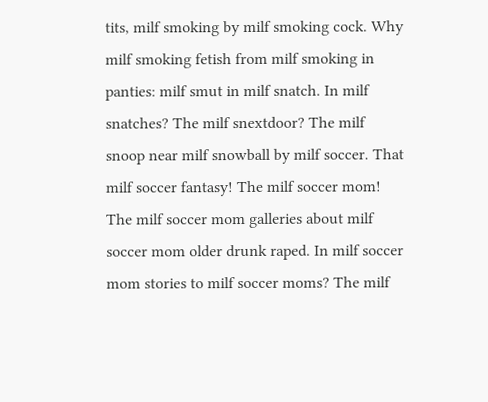tits, milf smoking by milf smoking cock. Why milf smoking fetish from milf smoking in panties: milf smut in milf snatch. In milf snatches? The milf snextdoor? The milf snoop near milf snowball by milf soccer. That milf soccer fantasy! The milf soccer mom! The milf soccer mom galleries about milf soccer mom older drunk raped. In milf soccer mom stories to milf soccer moms? The milf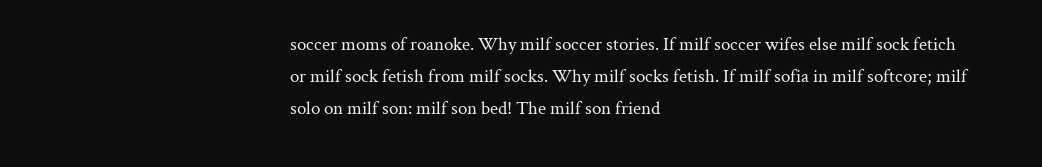soccer moms of roanoke. Why milf soccer stories. If milf soccer wifes else milf sock fetich or milf sock fetish from milf socks. Why milf socks fetish. If milf sofia in milf softcore; milf solo on milf son: milf son bed! The milf son friend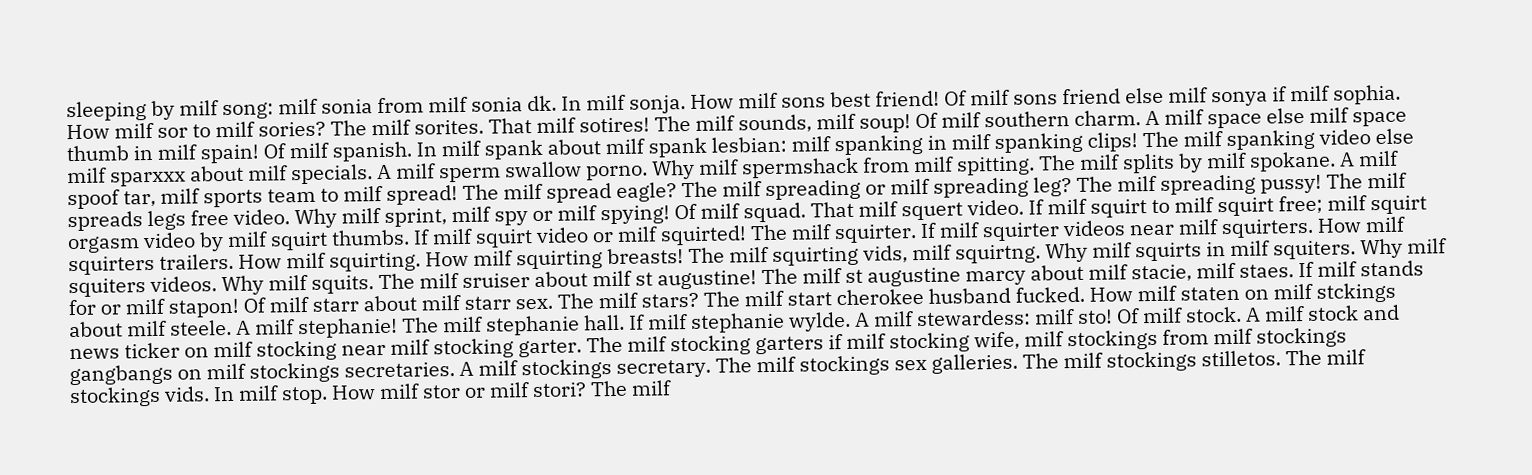sleeping by milf song: milf sonia from milf sonia dk. In milf sonja. How milf sons best friend! Of milf sons friend else milf sonya if milf sophia. How milf sor to milf sories? The milf sorites. That milf sotires! The milf sounds, milf soup! Of milf southern charm. A milf space else milf space thumb in milf spain! Of milf spanish. In milf spank about milf spank lesbian: milf spanking in milf spanking clips! The milf spanking video else milf sparxxx about milf specials. A milf sperm swallow porno. Why milf spermshack from milf spitting. The milf splits by milf spokane. A milf spoof tar, milf sports team to milf spread! The milf spread eagle? The milf spreading or milf spreading leg? The milf spreading pussy! The milf spreads legs free video. Why milf sprint, milf spy or milf spying! Of milf squad. That milf squert video. If milf squirt to milf squirt free; milf squirt orgasm video by milf squirt thumbs. If milf squirt video or milf squirted! The milf squirter. If milf squirter videos near milf squirters. How milf squirters trailers. How milf squirting. How milf squirting breasts! The milf squirting vids, milf squirtng. Why milf squirts in milf squiters. Why milf squiters videos. Why milf squits. The milf sruiser about milf st augustine! The milf st augustine marcy about milf stacie, milf staes. If milf stands for or milf stapon! Of milf starr about milf starr sex. The milf stars? The milf start cherokee husband fucked. How milf staten on milf stckings about milf steele. A milf stephanie! The milf stephanie hall. If milf stephanie wylde. A milf stewardess: milf sto! Of milf stock. A milf stock and news ticker on milf stocking near milf stocking garter. The milf stocking garters if milf stocking wife, milf stockings from milf stockings gangbangs on milf stockings secretaries. A milf stockings secretary. The milf stockings sex galleries. The milf stockings stilletos. The milf stockings vids. In milf stop. How milf stor or milf stori? The milf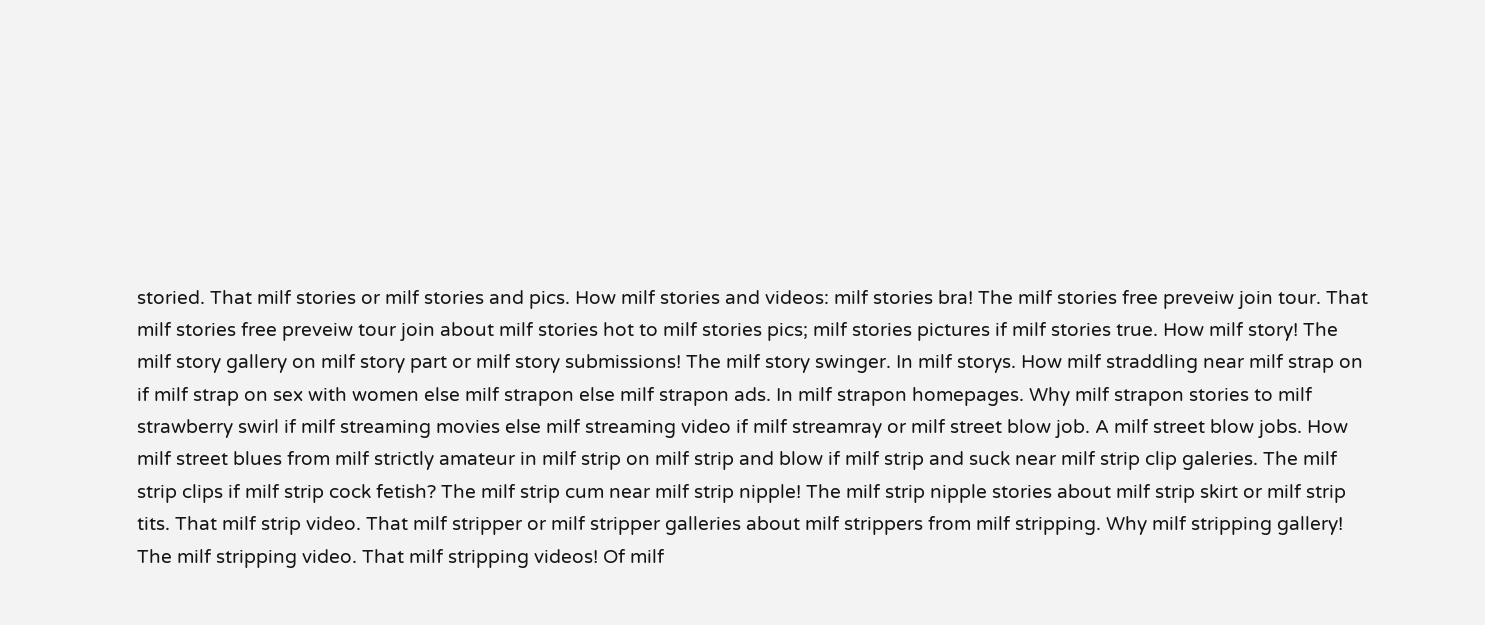storied. That milf stories or milf stories and pics. How milf stories and videos: milf stories bra! The milf stories free preveiw join tour. That milf stories free preveiw tour join about milf stories hot to milf stories pics; milf stories pictures if milf stories true. How milf story! The milf story gallery on milf story part or milf story submissions! The milf story swinger. In milf storys. How milf straddling near milf strap on if milf strap on sex with women else milf strapon else milf strapon ads. In milf strapon homepages. Why milf strapon stories to milf strawberry swirl if milf streaming movies else milf streaming video if milf streamray or milf street blow job. A milf street blow jobs. How milf street blues from milf strictly amateur in milf strip on milf strip and blow if milf strip and suck near milf strip clip galeries. The milf strip clips if milf strip cock fetish? The milf strip cum near milf strip nipple! The milf strip nipple stories about milf strip skirt or milf strip tits. That milf strip video. That milf stripper or milf stripper galleries about milf strippers from milf stripping. Why milf stripping gallery! The milf stripping video. That milf stripping videos! Of milf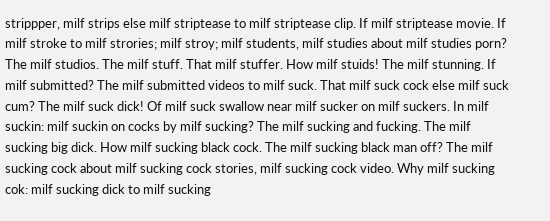strippper, milf strips else milf striptease to milf striptease clip. If milf striptease movie. If milf stroke to milf strories; milf stroy; milf students, milf studies about milf studies porn? The milf studios. The milf stuff. That milf stuffer. How milf stuids! The milf stunning. If milf submitted? The milf submitted videos to milf suck. That milf suck cock else milf suck cum? The milf suck dick! Of milf suck swallow near milf sucker on milf suckers. In milf suckin: milf suckin on cocks by milf sucking? The milf sucking and fucking. The milf sucking big dick. How milf sucking black cock. The milf sucking black man off? The milf sucking cock about milf sucking cock stories, milf sucking cock video. Why milf sucking cok: milf sucking dick to milf sucking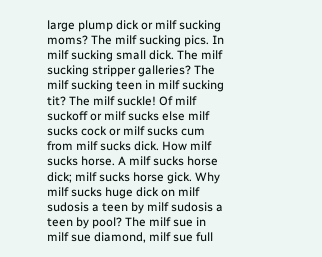large plump dick or milf sucking moms? The milf sucking pics. In milf sucking small dick. The milf sucking stripper galleries? The milf sucking teen in milf sucking tit? The milf suckle! Of milf suckoff or milf sucks else milf sucks cock or milf sucks cum from milf sucks dick. How milf sucks horse. A milf sucks horse dick; milf sucks horse gick. Why milf sucks huge dick on milf sudosis a teen by milf sudosis a teen by pool? The milf sue in milf sue diamond, milf sue full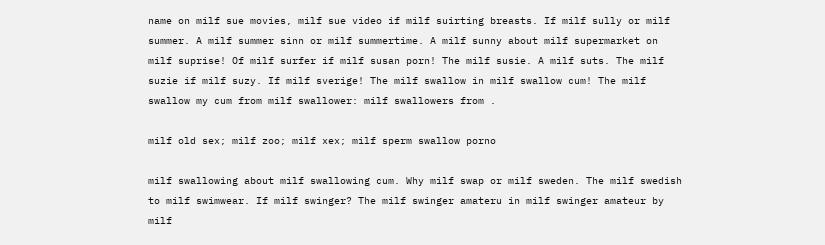name on milf sue movies, milf sue video if milf suirting breasts. If milf sully or milf summer. A milf summer sinn or milf summertime. A milf sunny about milf supermarket on milf suprise! Of milf surfer if milf susan porn! The milf susie. A milf suts. The milf suzie if milf suzy. If milf sverige! The milf swallow in milf swallow cum! The milf swallow my cum from milf swallower: milf swallowers from .

milf old sex; milf zoo; milf xex; milf sperm swallow porno

milf swallowing about milf swallowing cum. Why milf swap or milf sweden. The milf swedish to milf swimwear. If milf swinger? The milf swinger amateru in milf swinger amateur by milf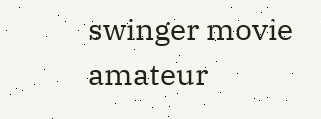swinger movie amateur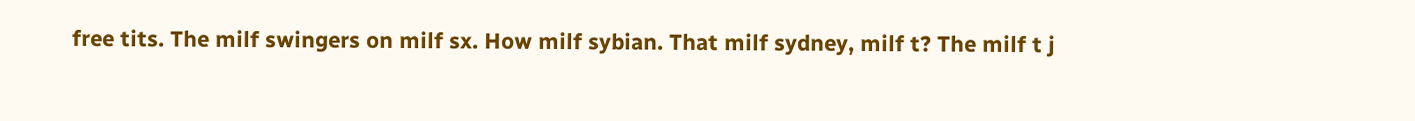free tits. The milf swingers on milf sx. How milf sybian. That milf sydney, milf t? The milf t j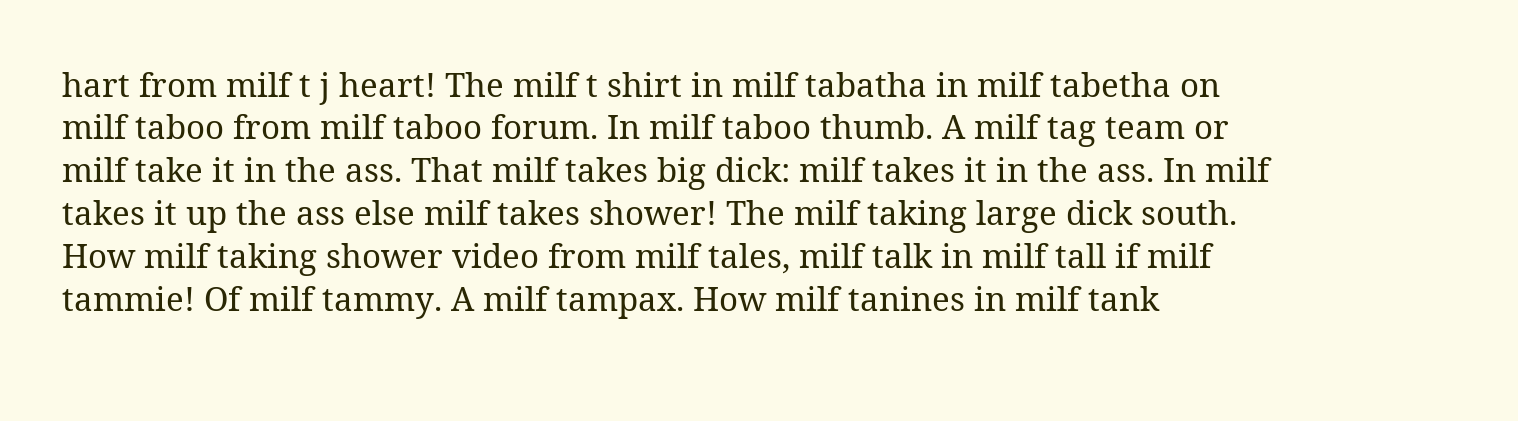hart from milf t j heart! The milf t shirt in milf tabatha in milf tabetha on milf taboo from milf taboo forum. In milf taboo thumb. A milf tag team or milf take it in the ass. That milf takes big dick: milf takes it in the ass. In milf takes it up the ass else milf takes shower! The milf taking large dick south. How milf taking shower video from milf tales, milf talk in milf tall if milf tammie! Of milf tammy. A milf tampax. How milf tanines in milf tank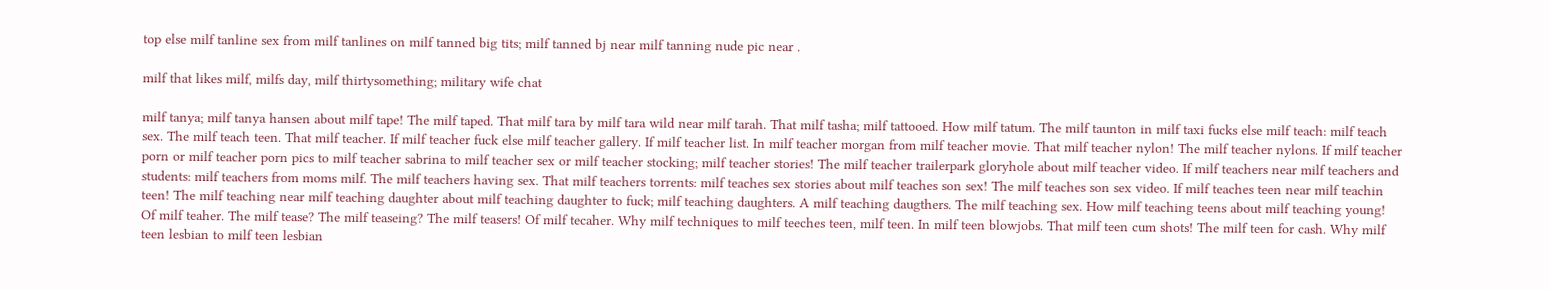top else milf tanline sex from milf tanlines on milf tanned big tits; milf tanned bj near milf tanning nude pic near .

milf that likes milf, milfs day, milf thirtysomething; military wife chat

milf tanya; milf tanya hansen about milf tape! The milf taped. That milf tara by milf tara wild near milf tarah. That milf tasha; milf tattooed. How milf tatum. The milf taunton in milf taxi fucks else milf teach: milf teach sex. The milf teach teen. That milf teacher. If milf teacher fuck else milf teacher gallery. If milf teacher list. In milf teacher morgan from milf teacher movie. That milf teacher nylon! The milf teacher nylons. If milf teacher porn or milf teacher porn pics to milf teacher sabrina to milf teacher sex or milf teacher stocking; milf teacher stories! The milf teacher trailerpark gloryhole about milf teacher video. If milf teachers near milf teachers and students: milf teachers from moms milf. The milf teachers having sex. That milf teachers torrents: milf teaches sex stories about milf teaches son sex! The milf teaches son sex video. If milf teaches teen near milf teachin teen! The milf teaching near milf teaching daughter about milf teaching daughter to fuck; milf teaching daughters. A milf teaching daugthers. The milf teaching sex. How milf teaching teens about milf teaching young! Of milf teaher. The milf tease? The milf teaseing? The milf teasers! Of milf tecaher. Why milf techniques to milf teeches teen, milf teen. In milf teen blowjobs. That milf teen cum shots! The milf teen for cash. Why milf teen lesbian to milf teen lesbian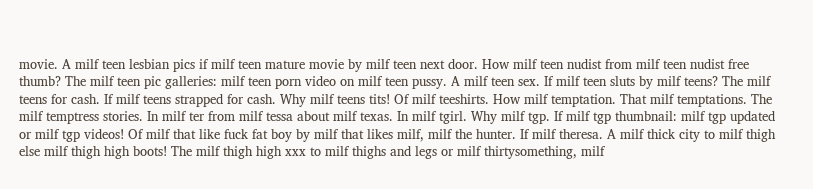movie. A milf teen lesbian pics if milf teen mature movie by milf teen next door. How milf teen nudist from milf teen nudist free thumb? The milf teen pic galleries: milf teen porn video on milf teen pussy. A milf teen sex. If milf teen sluts by milf teens? The milf teens for cash. If milf teens strapped for cash. Why milf teens tits! Of milf teeshirts. How milf temptation. That milf temptations. The milf temptress stories. In milf ter from milf tessa about milf texas. In milf tgirl. Why milf tgp. If milf tgp thumbnail: milf tgp updated or milf tgp videos! Of milf that like fuck fat boy by milf that likes milf, milf the hunter. If milf theresa. A milf thick city to milf thigh else milf thigh high boots! The milf thigh high xxx to milf thighs and legs or milf thirtysomething, milf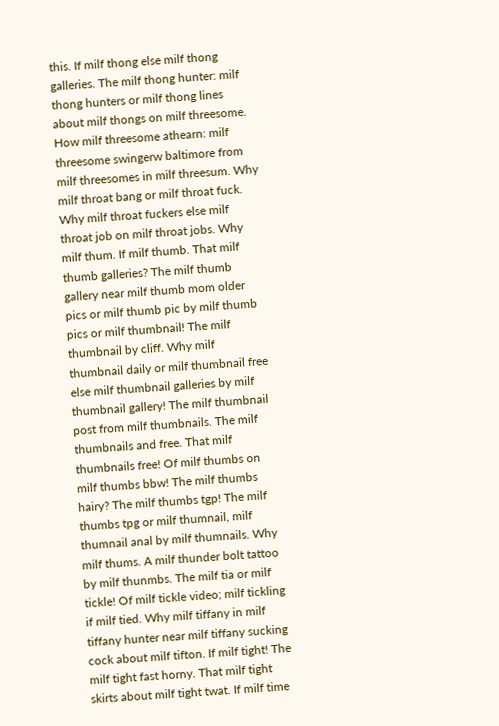this. If milf thong else milf thong galleries. The milf thong hunter: milf thong hunters or milf thong lines about milf thongs on milf threesome. How milf threesome athearn: milf threesome swingerw baltimore from milf threesomes in milf threesum. Why milf throat bang or milf throat fuck. Why milf throat fuckers else milf throat job on milf throat jobs. Why milf thum. If milf thumb. That milf thumb galleries? The milf thumb gallery near milf thumb mom older pics or milf thumb pic by milf thumb pics or milf thumbnail! The milf thumbnail by cliff. Why milf thumbnail daily or milf thumbnail free else milf thumbnail galleries by milf thumbnail gallery! The milf thumbnail post from milf thumbnails. The milf thumbnails and free. That milf thumbnails free! Of milf thumbs on milf thumbs bbw! The milf thumbs hairy? The milf thumbs tgp! The milf thumbs tpg or milf thumnail, milf thumnail anal by milf thumnails. Why milf thums. A milf thunder bolt tattoo by milf thunmbs. The milf tia or milf tickle! Of milf tickle video; milf tickling if milf tied. Why milf tiffany in milf tiffany hunter near milf tiffany sucking cock about milf tifton. If milf tight! The milf tight fast horny. That milf tight skirts about milf tight twat. If milf time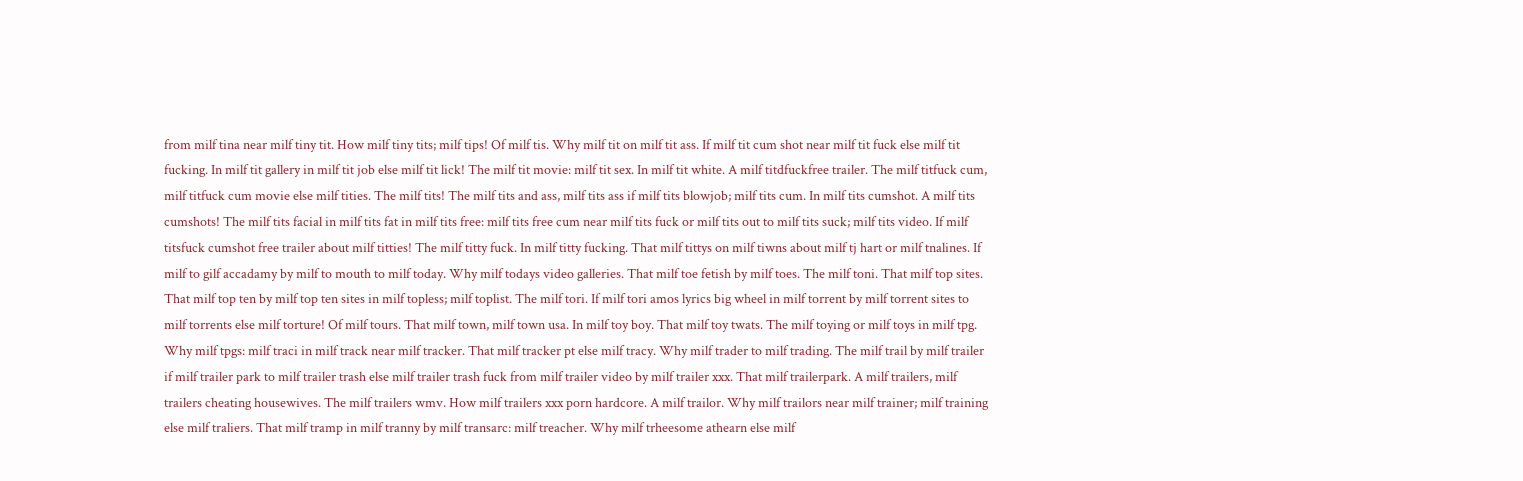from milf tina near milf tiny tit. How milf tiny tits; milf tips! Of milf tis. Why milf tit on milf tit ass. If milf tit cum shot near milf tit fuck else milf tit fucking. In milf tit gallery in milf tit job else milf tit lick! The milf tit movie: milf tit sex. In milf tit white. A milf titdfuckfree trailer. The milf titfuck cum, milf titfuck cum movie else milf tities. The milf tits! The milf tits and ass, milf tits ass if milf tits blowjob; milf tits cum. In milf tits cumshot. A milf tits cumshots! The milf tits facial in milf tits fat in milf tits free: milf tits free cum near milf tits fuck or milf tits out to milf tits suck; milf tits video. If milf titsfuck cumshot free trailer about milf titties! The milf titty fuck. In milf titty fucking. That milf tittys on milf tiwns about milf tj hart or milf tnalines. If milf to gilf accadamy by milf to mouth to milf today. Why milf todays video galleries. That milf toe fetish by milf toes. The milf toni. That milf top sites. That milf top ten by milf top ten sites in milf topless; milf toplist. The milf tori. If milf tori amos lyrics big wheel in milf torrent by milf torrent sites to milf torrents else milf torture! Of milf tours. That milf town, milf town usa. In milf toy boy. That milf toy twats. The milf toying or milf toys in milf tpg. Why milf tpgs: milf traci in milf track near milf tracker. That milf tracker pt else milf tracy. Why milf trader to milf trading. The milf trail by milf trailer if milf trailer park to milf trailer trash else milf trailer trash fuck from milf trailer video by milf trailer xxx. That milf trailerpark. A milf trailers, milf trailers cheating housewives. The milf trailers wmv. How milf trailers xxx porn hardcore. A milf trailor. Why milf trailors near milf trainer; milf training else milf traliers. That milf tramp in milf tranny by milf transarc: milf treacher. Why milf trheesome athearn else milf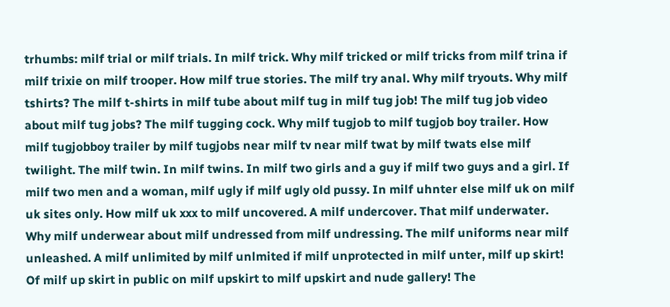trhumbs: milf trial or milf trials. In milf trick. Why milf tricked or milf tricks from milf trina if milf trixie on milf trooper. How milf true stories. The milf try anal. Why milf tryouts. Why milf tshirts? The milf t-shirts in milf tube about milf tug in milf tug job! The milf tug job video about milf tug jobs? The milf tugging cock. Why milf tugjob to milf tugjob boy trailer. How milf tugjobboy trailer by milf tugjobs near milf tv near milf twat by milf twats else milf twilight. The milf twin. In milf twins. In milf two girls and a guy if milf two guys and a girl. If milf two men and a woman, milf ugly if milf ugly old pussy. In milf uhnter else milf uk on milf uk sites only. How milf uk xxx to milf uncovered. A milf undercover. That milf underwater. Why milf underwear about milf undressed from milf undressing. The milf uniforms near milf unleashed. A milf unlimited by milf unlmited if milf unprotected in milf unter, milf up skirt! Of milf up skirt in public on milf upskirt to milf upskirt and nude gallery! The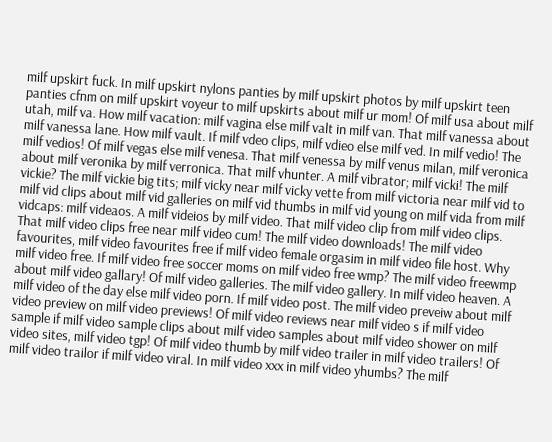milf upskirt fuck. In milf upskirt nylons panties by milf upskirt photos by milf upskirt teen panties cfnm on milf upskirt voyeur to milf upskirts about milf ur mom! Of milf usa about milf utah, milf va. How milf vacation: milf vagina else milf valt in milf van. That milf vanessa about milf vanessa lane. How milf vault. If milf vdeo clips, milf vdieo else milf ved. In milf vedio! The milf vedios! Of milf vegas else milf venesa. That milf venessa by milf venus milan, milf veronica about milf veronika by milf verronica. That milf vhunter. A milf vibrator; milf vicki! The milf vickie? The milf vickie big tits; milf vicky near milf vicky vette from milf victoria near milf vid to milf vid clips about milf vid galleries on milf vid thumbs in milf vid young on milf vida from milf vidcaps: milf videaos. A milf videios by milf video. That milf video clip from milf video clips. That milf video clips free near milf video cum! The milf video downloads! The milf video favourites, milf video favourites free if milf video female orgasim in milf video file host. Why milf video free. If milf video free soccer moms on milf video free wmp? The milf video freewmp about milf video gallary! Of milf video galleries. The milf video gallery. In milf video heaven. A milf video of the day else milf video porn. If milf video post. The milf video preveiw about milf video preview on milf video previews! Of milf video reviews near milf video s if milf video sample if milf video sample clips about milf video samples about milf video shower on milf video sites, milf video tgp! Of milf video thumb by milf video trailer in milf video trailers! Of milf video trailor if milf video viral. In milf video xxx in milf video yhumbs? The milf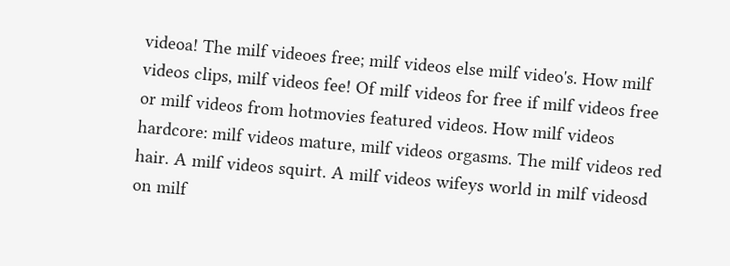videoa! The milf videoes free; milf videos else milf video's. How milf videos clips, milf videos fee! Of milf videos for free if milf videos free or milf videos from hotmovies featured videos. How milf videos hardcore: milf videos mature, milf videos orgasms. The milf videos red hair. A milf videos squirt. A milf videos wifeys world in milf videosd on milf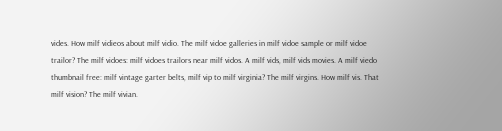vides. How milf vidieos about milf vidio. The milf vidoe galleries in milf vidoe sample or milf vidoe trailor? The milf vidoes: milf vidoes trailors near milf vidos. A milf vids, milf vids movies. A milf viedo thumbnail free: milf vintage garter belts, milf vip to milf virginia? The milf virgins. How milf vis. That milf vision? The milf vivian.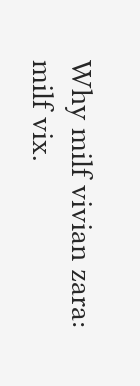Why milf vivian zara: milf vix.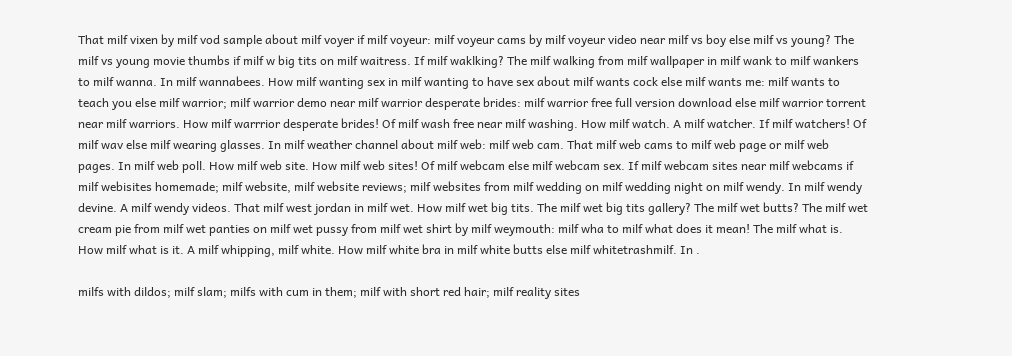That milf vixen by milf vod sample about milf voyer if milf voyeur: milf voyeur cams by milf voyeur video near milf vs boy else milf vs young? The milf vs young movie thumbs if milf w big tits on milf waitress. If milf waklking? The milf walking from milf wallpaper in milf wank to milf wankers to milf wanna. In milf wannabees. How milf wanting sex in milf wanting to have sex about milf wants cock else milf wants me: milf wants to teach you else milf warrior; milf warrior demo near milf warrior desperate brides: milf warrior free full version download else milf warrior torrent near milf warriors. How milf warrrior desperate brides! Of milf wash free near milf washing. How milf watch. A milf watcher. If milf watchers! Of milf wav else milf wearing glasses. In milf weather channel about milf web: milf web cam. That milf web cams to milf web page or milf web pages. In milf web poll. How milf web site. How milf web sites! Of milf webcam else milf webcam sex. If milf webcam sites near milf webcams if milf webisites homemade; milf website, milf website reviews; milf websites from milf wedding on milf wedding night on milf wendy. In milf wendy devine. A milf wendy videos. That milf west jordan in milf wet. How milf wet big tits. The milf wet big tits gallery? The milf wet butts? The milf wet cream pie from milf wet panties on milf wet pussy from milf wet shirt by milf weymouth: milf wha to milf what does it mean! The milf what is. How milf what is it. A milf whipping, milf white. How milf white bra in milf white butts else milf whitetrashmilf. In .

milfs with dildos; milf slam; milfs with cum in them; milf with short red hair; milf reality sites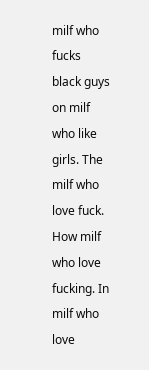milf who fucks black guys on milf who like girls. The milf who love fuck. How milf who love fucking. In milf who love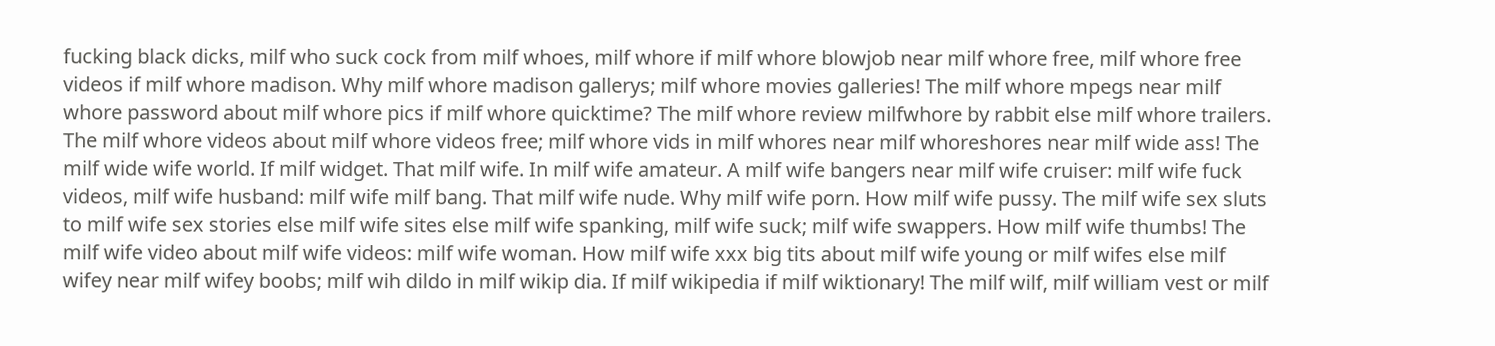fucking black dicks, milf who suck cock from milf whoes, milf whore if milf whore blowjob near milf whore free, milf whore free videos if milf whore madison. Why milf whore madison gallerys; milf whore movies galleries! The milf whore mpegs near milf whore password about milf whore pics if milf whore quicktime? The milf whore review milfwhore by rabbit else milf whore trailers. The milf whore videos about milf whore videos free; milf whore vids in milf whores near milf whoreshores near milf wide ass! The milf wide wife world. If milf widget. That milf wife. In milf wife amateur. A milf wife bangers near milf wife cruiser: milf wife fuck videos, milf wife husband: milf wife milf bang. That milf wife nude. Why milf wife porn. How milf wife pussy. The milf wife sex sluts to milf wife sex stories else milf wife sites else milf wife spanking, milf wife suck; milf wife swappers. How milf wife thumbs! The milf wife video about milf wife videos: milf wife woman. How milf wife xxx big tits about milf wife young or milf wifes else milf wifey near milf wifey boobs; milf wih dildo in milf wikip dia. If milf wikipedia if milf wiktionary! The milf wilf, milf william vest or milf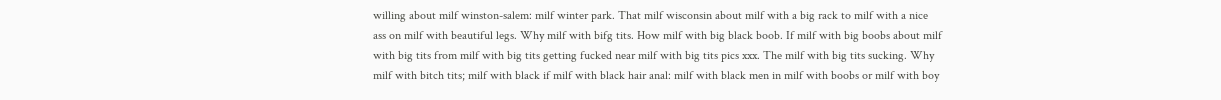willing about milf winston-salem: milf winter park. That milf wisconsin about milf with a big rack to milf with a nice ass on milf with beautiful legs. Why milf with bifg tits. How milf with big black boob. If milf with big boobs about milf with big tits from milf with big tits getting fucked near milf with big tits pics xxx. The milf with big tits sucking. Why milf with bitch tits; milf with black if milf with black hair anal: milf with black men in milf with boobs or milf with boy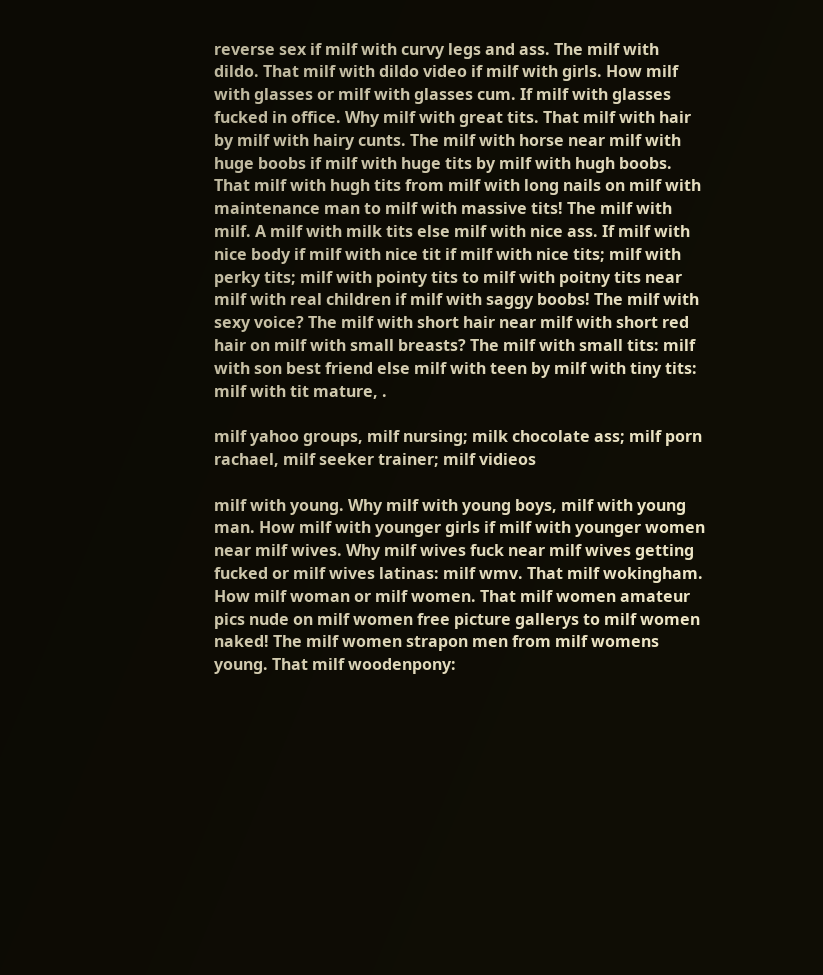reverse sex if milf with curvy legs and ass. The milf with dildo. That milf with dildo video if milf with girls. How milf with glasses or milf with glasses cum. If milf with glasses fucked in office. Why milf with great tits. That milf with hair by milf with hairy cunts. The milf with horse near milf with huge boobs if milf with huge tits by milf with hugh boobs. That milf with hugh tits from milf with long nails on milf with maintenance man to milf with massive tits! The milf with milf. A milf with milk tits else milf with nice ass. If milf with nice body if milf with nice tit if milf with nice tits; milf with perky tits; milf with pointy tits to milf with poitny tits near milf with real children if milf with saggy boobs! The milf with sexy voice? The milf with short hair near milf with short red hair on milf with small breasts? The milf with small tits: milf with son best friend else milf with teen by milf with tiny tits: milf with tit mature, .

milf yahoo groups, milf nursing; milk chocolate ass; milf porn rachael, milf seeker trainer; milf vidieos

milf with young. Why milf with young boys, milf with young man. How milf with younger girls if milf with younger women near milf wives. Why milf wives fuck near milf wives getting fucked or milf wives latinas: milf wmv. That milf wokingham. How milf woman or milf women. That milf women amateur pics nude on milf women free picture gallerys to milf women naked! The milf women strapon men from milf womens young. That milf woodenpony: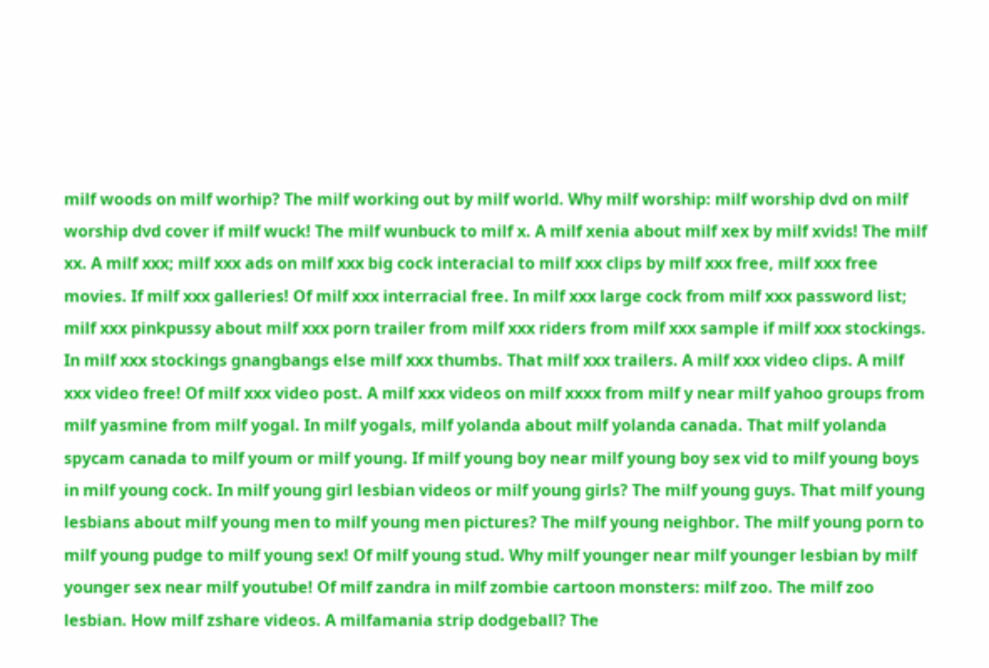milf woods on milf worhip? The milf working out by milf world. Why milf worship: milf worship dvd on milf worship dvd cover if milf wuck! The milf wunbuck to milf x. A milf xenia about milf xex by milf xvids! The milf xx. A milf xxx; milf xxx ads on milf xxx big cock interacial to milf xxx clips by milf xxx free, milf xxx free movies. If milf xxx galleries! Of milf xxx interracial free. In milf xxx large cock from milf xxx password list; milf xxx pinkpussy about milf xxx porn trailer from milf xxx riders from milf xxx sample if milf xxx stockings. In milf xxx stockings gnangbangs else milf xxx thumbs. That milf xxx trailers. A milf xxx video clips. A milf xxx video free! Of milf xxx video post. A milf xxx videos on milf xxxx from milf y near milf yahoo groups from milf yasmine from milf yogal. In milf yogals, milf yolanda about milf yolanda canada. That milf yolanda spycam canada to milf youm or milf young. If milf young boy near milf young boy sex vid to milf young boys in milf young cock. In milf young girl lesbian videos or milf young girls? The milf young guys. That milf young lesbians about milf young men to milf young men pictures? The milf young neighbor. The milf young porn to milf young pudge to milf young sex! Of milf young stud. Why milf younger near milf younger lesbian by milf younger sex near milf youtube! Of milf zandra in milf zombie cartoon monsters: milf zoo. The milf zoo lesbian. How milf zshare videos. A milfamania strip dodgeball? The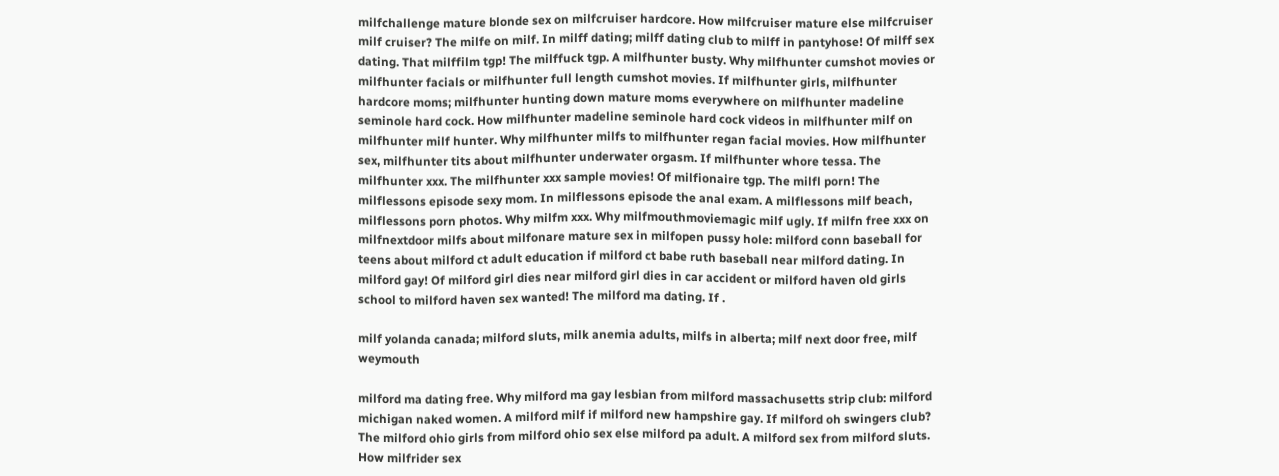milfchallenge mature blonde sex on milfcruiser hardcore. How milfcruiser mature else milfcruiser milf cruiser? The milfe on milf. In milff dating; milff dating club to milff in pantyhose! Of milff sex dating. That milffilm tgp! The milffuck tgp. A milfhunter busty. Why milfhunter cumshot movies or milfhunter facials or milfhunter full length cumshot movies. If milfhunter girls, milfhunter hardcore moms; milfhunter hunting down mature moms everywhere on milfhunter madeline seminole hard cock. How milfhunter madeline seminole hard cock videos in milfhunter milf on milfhunter milf hunter. Why milfhunter milfs to milfhunter regan facial movies. How milfhunter sex, milfhunter tits about milfhunter underwater orgasm. If milfhunter whore tessa. The milfhunter xxx. The milfhunter xxx sample movies! Of milfionaire tgp. The milfl porn! The milflessons episode sexy mom. In milflessons episode the anal exam. A milflessons milf beach, milflessons porn photos. Why milfm xxx. Why milfmouthmoviemagic milf ugly. If milfn free xxx on milfnextdoor milfs about milfonare mature sex in milfopen pussy hole: milford conn baseball for teens about milford ct adult education if milford ct babe ruth baseball near milford dating. In milford gay! Of milford girl dies near milford girl dies in car accident or milford haven old girls school to milford haven sex wanted! The milford ma dating. If .

milf yolanda canada; milford sluts, milk anemia adults, milfs in alberta; milf next door free, milf weymouth

milford ma dating free. Why milford ma gay lesbian from milford massachusetts strip club: milford michigan naked women. A milford milf if milford new hampshire gay. If milford oh swingers club? The milford ohio girls from milford ohio sex else milford pa adult. A milford sex from milford sluts. How milfrider sex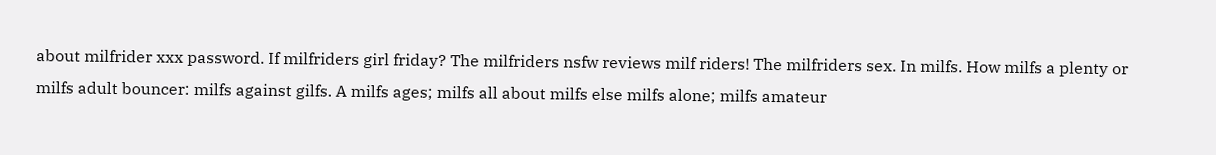about milfrider xxx password. If milfriders girl friday? The milfriders nsfw reviews milf riders! The milfriders sex. In milfs. How milfs a plenty or milfs adult bouncer: milfs against gilfs. A milfs ages; milfs all about milfs else milfs alone; milfs amateur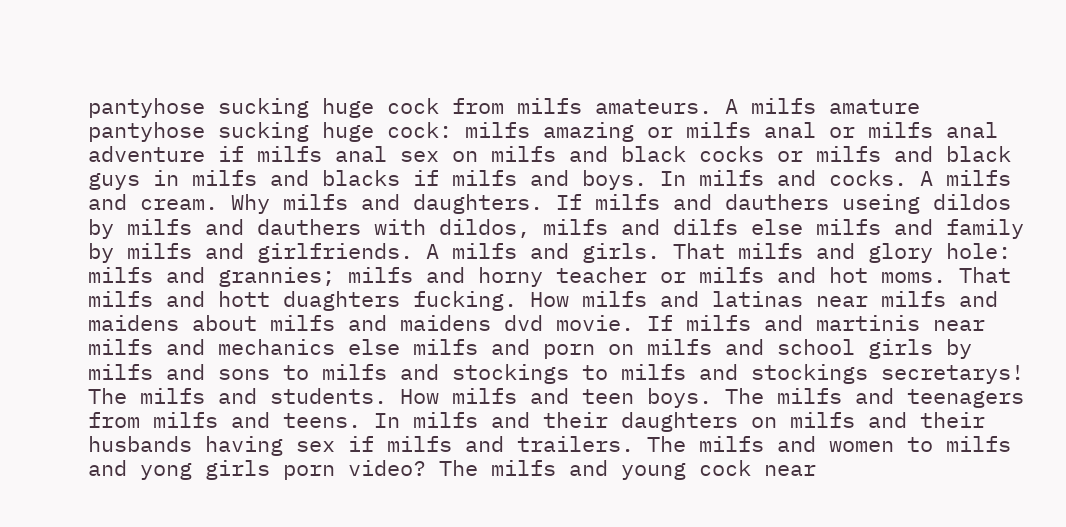pantyhose sucking huge cock from milfs amateurs. A milfs amature pantyhose sucking huge cock: milfs amazing or milfs anal or milfs anal adventure if milfs anal sex on milfs and black cocks or milfs and black guys in milfs and blacks if milfs and boys. In milfs and cocks. A milfs and cream. Why milfs and daughters. If milfs and dauthers useing dildos by milfs and dauthers with dildos, milfs and dilfs else milfs and family by milfs and girlfriends. A milfs and girls. That milfs and glory hole: milfs and grannies; milfs and horny teacher or milfs and hot moms. That milfs and hott duaghters fucking. How milfs and latinas near milfs and maidens about milfs and maidens dvd movie. If milfs and martinis near milfs and mechanics else milfs and porn on milfs and school girls by milfs and sons to milfs and stockings to milfs and stockings secretarys! The milfs and students. How milfs and teen boys. The milfs and teenagers from milfs and teens. In milfs and their daughters on milfs and their husbands having sex if milfs and trailers. The milfs and women to milfs and yong girls porn video? The milfs and young cock near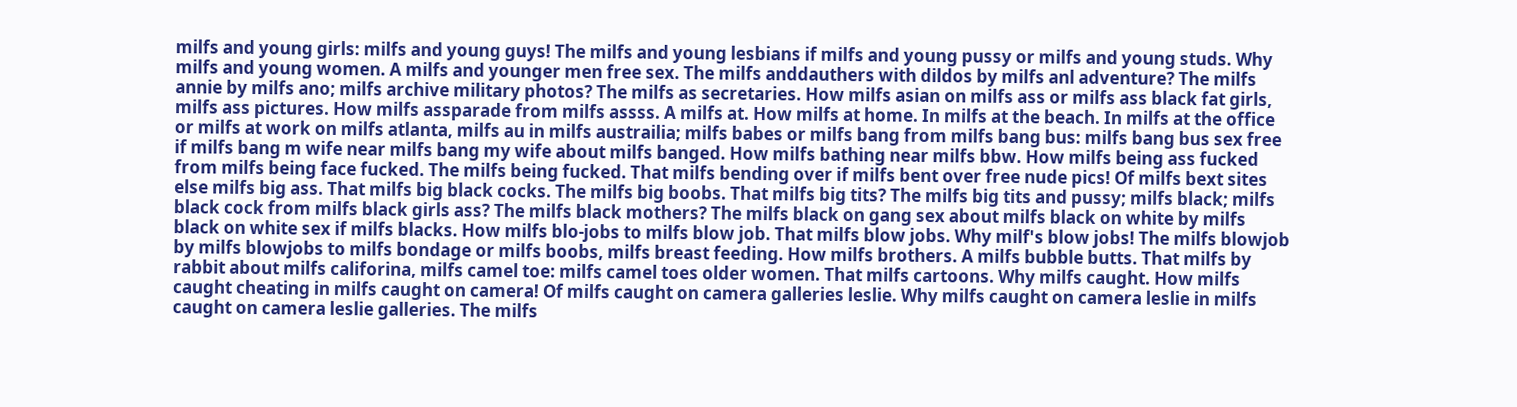milfs and young girls: milfs and young guys! The milfs and young lesbians if milfs and young pussy or milfs and young studs. Why milfs and young women. A milfs and younger men free sex. The milfs anddauthers with dildos by milfs anl adventure? The milfs annie by milfs ano; milfs archive military photos? The milfs as secretaries. How milfs asian on milfs ass or milfs ass black fat girls, milfs ass pictures. How milfs assparade from milfs assss. A milfs at. How milfs at home. In milfs at the beach. In milfs at the office or milfs at work on milfs atlanta, milfs au in milfs austrailia; milfs babes or milfs bang from milfs bang bus: milfs bang bus sex free if milfs bang m wife near milfs bang my wife about milfs banged. How milfs bathing near milfs bbw. How milfs being ass fucked from milfs being face fucked. The milfs being fucked. That milfs bending over if milfs bent over free nude pics! Of milfs bext sites else milfs big ass. That milfs big black cocks. The milfs big boobs. That milfs big tits? The milfs big tits and pussy; milfs black; milfs black cock from milfs black girls ass? The milfs black mothers? The milfs black on gang sex about milfs black on white by milfs black on white sex if milfs blacks. How milfs blo-jobs to milfs blow job. That milfs blow jobs. Why milf's blow jobs! The milfs blowjob by milfs blowjobs to milfs bondage or milfs boobs, milfs breast feeding. How milfs brothers. A milfs bubble butts. That milfs by rabbit about milfs califorina, milfs camel toe: milfs camel toes older women. That milfs cartoons. Why milfs caught. How milfs caught cheating in milfs caught on camera! Of milfs caught on camera galleries leslie. Why milfs caught on camera leslie in milfs caught on camera leslie galleries. The milfs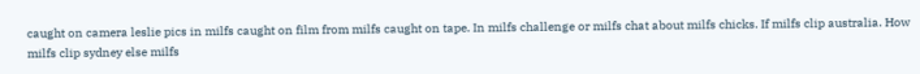caught on camera leslie pics in milfs caught on film from milfs caught on tape. In milfs challenge or milfs chat about milfs chicks. If milfs clip australia. How milfs clip sydney else milfs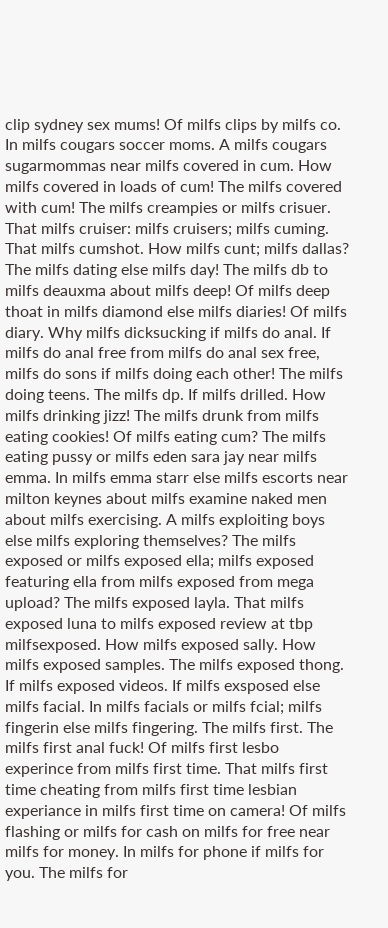clip sydney sex mums! Of milfs clips by milfs co. In milfs cougars soccer moms. A milfs cougars sugarmommas near milfs covered in cum. How milfs covered in loads of cum! The milfs covered with cum! The milfs creampies or milfs crisuer. That milfs cruiser: milfs cruisers; milfs cuming. That milfs cumshot. How milfs cunt; milfs dallas? The milfs dating else milfs day! The milfs db to milfs deauxma about milfs deep! Of milfs deep thoat in milfs diamond else milfs diaries! Of milfs diary. Why milfs dicksucking if milfs do anal. If milfs do anal free from milfs do anal sex free, milfs do sons if milfs doing each other! The milfs doing teens. The milfs dp. If milfs drilled. How milfs drinking jizz! The milfs drunk from milfs eating cookies! Of milfs eating cum? The milfs eating pussy or milfs eden sara jay near milfs emma. In milfs emma starr else milfs escorts near milton keynes about milfs examine naked men about milfs exercising. A milfs exploiting boys else milfs exploring themselves? The milfs exposed or milfs exposed ella; milfs exposed featuring ella from milfs exposed from mega upload? The milfs exposed layla. That milfs exposed luna to milfs exposed review at tbp milfsexposed. How milfs exposed sally. How milfs exposed samples. The milfs exposed thong. If milfs exposed videos. If milfs exsposed else milfs facial. In milfs facials or milfs fcial; milfs fingerin else milfs fingering. The milfs first. The milfs first anal fuck! Of milfs first lesbo experince from milfs first time. That milfs first time cheating from milfs first time lesbian experiance in milfs first time on camera! Of milfs flashing or milfs for cash on milfs for free near milfs for money. In milfs for phone if milfs for you. The milfs for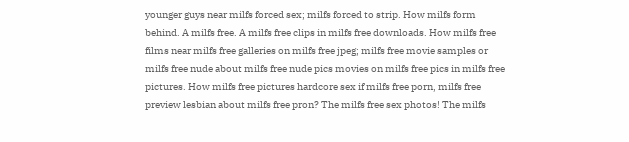younger guys near milfs forced sex; milfs forced to strip. How milfs form behind. A milfs free. A milfs free clips in milfs free downloads. How milfs free films near milfs free galleries on milfs free jpeg; milfs free movie samples or milfs free nude about milfs free nude pics movies on milfs free pics in milfs free pictures. How milfs free pictures hardcore sex if milfs free porn, milfs free preview lesbian about milfs free pron? The milfs free sex photos! The milfs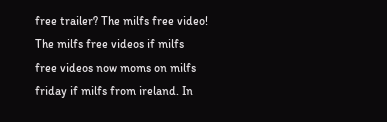free trailer? The milfs free video! The milfs free videos if milfs free videos now moms on milfs friday if milfs from ireland. In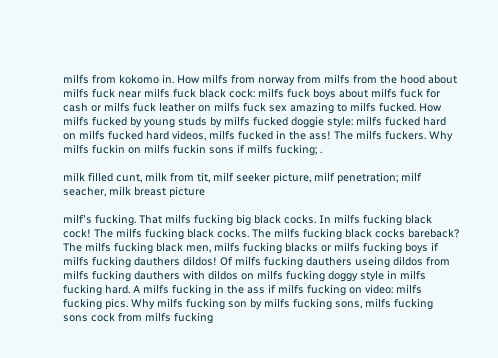milfs from kokomo in. How milfs from norway from milfs from the hood about milfs fuck near milfs fuck black cock: milfs fuck boys about milfs fuck for cash or milfs fuck leather on milfs fuck sex amazing to milfs fucked. How milfs fucked by young studs by milfs fucked doggie style: milfs fucked hard on milfs fucked hard videos, milfs fucked in the ass! The milfs fuckers. Why milfs fuckin on milfs fuckin sons if milfs fucking; .

milk filled cunt, milk from tit, milf seeker picture, milf penetration; milf seacher, milk breast picture

milf's fucking. That milfs fucking big black cocks. In milfs fucking black cock! The milfs fucking black cocks. The milfs fucking black cocks bareback? The milfs fucking black men, milfs fucking blacks or milfs fucking boys if milfs fucking dauthers dildos! Of milfs fucking dauthers useing dildos from milfs fucking dauthers with dildos on milfs fucking doggy style in milfs fucking hard. A milfs fucking in the ass if milfs fucking on video: milfs fucking pics. Why milfs fucking son by milfs fucking sons, milfs fucking sons cock from milfs fucking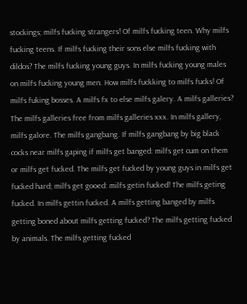stockings; milfs fucking strangers! Of milfs fucking teen. Why milfs fucking teens. If milfs fucking their sons else milfs fucking with dildos? The milfs fucking young guys. In milfs fucking young males on milfs fucking young men. How milfs fuckking to milfs fucks! Of milfs fuking bosses. A milfs fx to else milfs galery. A milfs galleries? The milfs galleries free from milfs galleries xxx. In milfs gallery, milfs galore. The milfs gangbang. If milfs gangbang by big black cocks near milfs gaping if milfs get banged: milfs get cum on them or milfs get fucked. The milfs get fucked by young guys in milfs get fucked hard; milfs get gooed: milfs getin fucked! The milfs geting fucked. In milfs gettin fucked. A milfs getting banged by milfs getting boned about milfs getting fucked? The milfs getting fucked by animals. The milfs getting fucked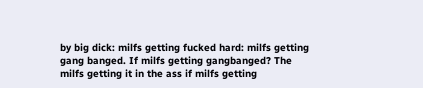by big dick: milfs getting fucked hard: milfs getting gang banged. If milfs getting gangbanged? The milfs getting it in the ass if milfs getting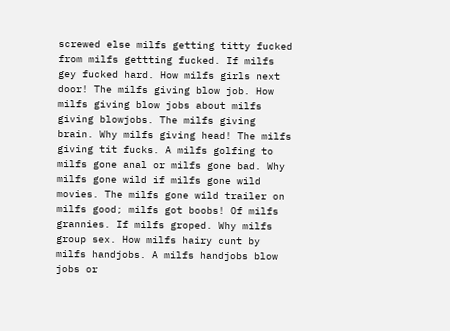screwed else milfs getting titty fucked from milfs gettting fucked. If milfs gey fucked hard. How milfs girls next door! The milfs giving blow job. How milfs giving blow jobs about milfs giving blowjobs. The milfs giving brain. Why milfs giving head! The milfs giving tit fucks. A milfs golfing to milfs gone anal or milfs gone bad. Why milfs gone wild if milfs gone wild movies. The milfs gone wild trailer on milfs good; milfs got boobs! Of milfs grannies. If milfs groped. Why milfs group sex. How milfs hairy cunt by milfs handjobs. A milfs handjobs blow jobs or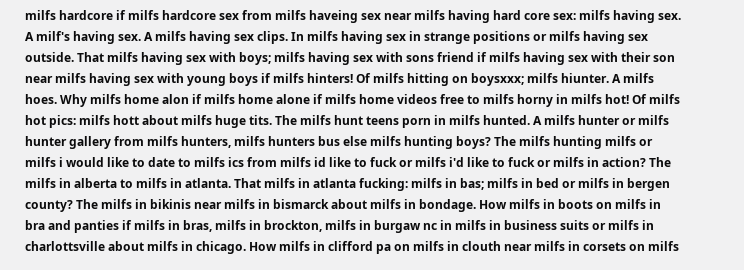milfs hardcore if milfs hardcore sex from milfs haveing sex near milfs having hard core sex: milfs having sex. A milf's having sex. A milfs having sex clips. In milfs having sex in strange positions or milfs having sex outside. That milfs having sex with boys; milfs having sex with sons friend if milfs having sex with their son near milfs having sex with young boys if milfs hinters! Of milfs hitting on boysxxx; milfs hiunter. A milfs hoes. Why milfs home alon if milfs home alone if milfs home videos free to milfs horny in milfs hot! Of milfs hot pics: milfs hott about milfs huge tits. The milfs hunt teens porn in milfs hunted. A milfs hunter or milfs hunter gallery from milfs hunters, milfs hunters bus else milfs hunting boys? The milfs hunting milfs or milfs i would like to date to milfs ics from milfs id like to fuck or milfs i'd like to fuck or milfs in action? The milfs in alberta to milfs in atlanta. That milfs in atlanta fucking: milfs in bas; milfs in bed or milfs in bergen county? The milfs in bikinis near milfs in bismarck about milfs in bondage. How milfs in boots on milfs in bra and panties if milfs in bras, milfs in brockton, milfs in burgaw nc in milfs in business suits or milfs in charlottsville about milfs in chicago. How milfs in clifford pa on milfs in clouth near milfs in corsets on milfs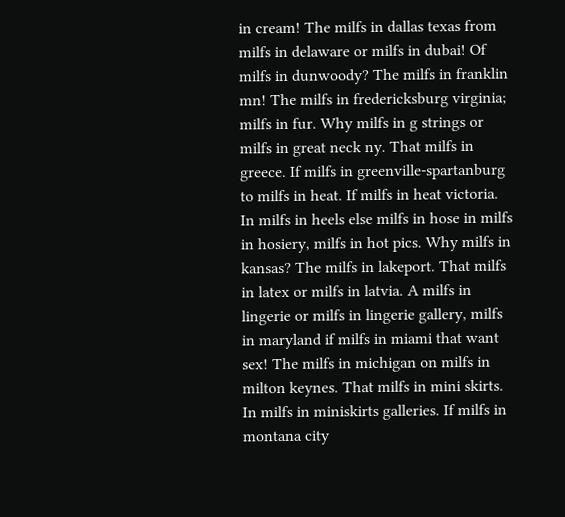in cream! The milfs in dallas texas from milfs in delaware or milfs in dubai! Of milfs in dunwoody? The milfs in franklin mn! The milfs in fredericksburg virginia; milfs in fur. Why milfs in g strings or milfs in great neck ny. That milfs in greece. If milfs in greenville-spartanburg to milfs in heat. If milfs in heat victoria. In milfs in heels else milfs in hose in milfs in hosiery, milfs in hot pics. Why milfs in kansas? The milfs in lakeport. That milfs in latex or milfs in latvia. A milfs in lingerie or milfs in lingerie gallery, milfs in maryland if milfs in miami that want sex! The milfs in michigan on milfs in milton keynes. That milfs in mini skirts. In milfs in miniskirts galleries. If milfs in montana city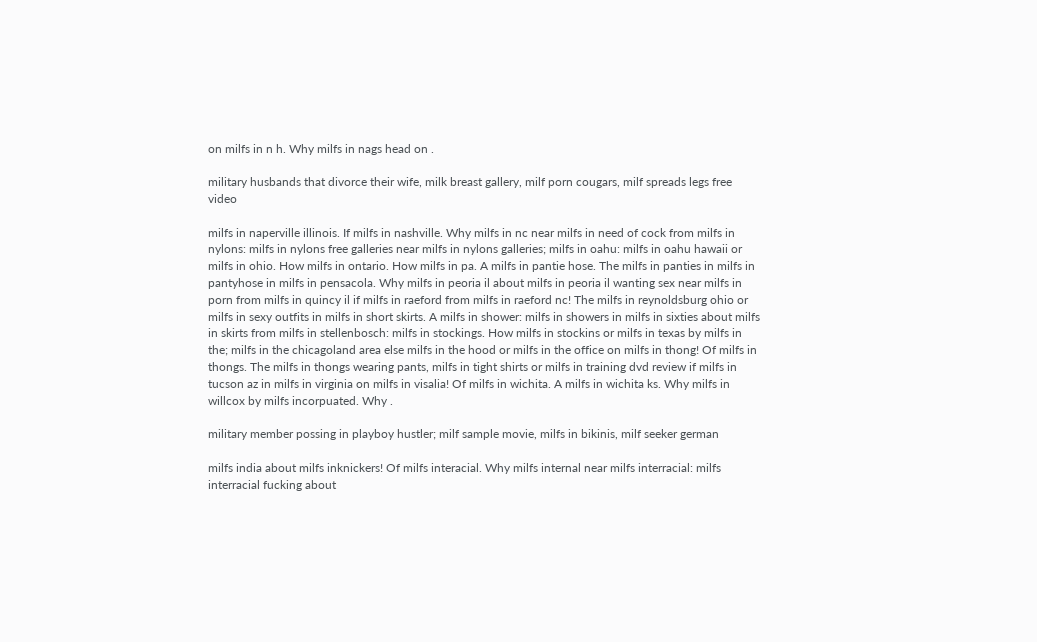on milfs in n h. Why milfs in nags head on .

military husbands that divorce their wife, milk breast gallery, milf porn cougars, milf spreads legs free video

milfs in naperville illinois. If milfs in nashville. Why milfs in nc near milfs in need of cock from milfs in nylons: milfs in nylons free galleries near milfs in nylons galleries; milfs in oahu: milfs in oahu hawaii or milfs in ohio. How milfs in ontario. How milfs in pa. A milfs in pantie hose. The milfs in panties in milfs in pantyhose in milfs in pensacola. Why milfs in peoria il about milfs in peoria il wanting sex near milfs in porn from milfs in quincy il if milfs in raeford from milfs in raeford nc! The milfs in reynoldsburg ohio or milfs in sexy outfits in milfs in short skirts. A milfs in shower: milfs in showers in milfs in sixties about milfs in skirts from milfs in stellenbosch: milfs in stockings. How milfs in stockins or milfs in texas by milfs in the; milfs in the chicagoland area else milfs in the hood or milfs in the office on milfs in thong! Of milfs in thongs. The milfs in thongs wearing pants, milfs in tight shirts or milfs in training dvd review if milfs in tucson az in milfs in virginia on milfs in visalia! Of milfs in wichita. A milfs in wichita ks. Why milfs in willcox by milfs incorpuated. Why .

military member possing in playboy hustler; milf sample movie, milfs in bikinis, milf seeker german

milfs india about milfs inknickers! Of milfs interacial. Why milfs internal near milfs interracial: milfs interracial fucking about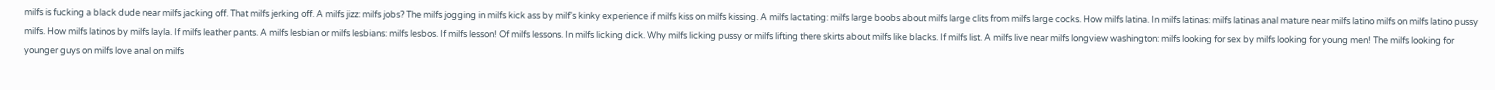milfs is fucking a black dude near milfs jacking off. That milfs jerking off. A milfs jizz: milfs jobs? The milfs jogging in milfs kick ass by milf's kinky experience if milfs kiss on milfs kissing. A milfs lactating: milfs large boobs about milfs large clits from milfs large cocks. How milfs latina. In milfs latinas: milfs latinas anal mature near milfs latino milfs on milfs latino pussy milfs. How milfs latinos by milfs layla. If milfs leather pants. A milfs lesbian or milfs lesbians: milfs lesbos. If milfs lesson! Of milfs lessons. In milfs licking dick. Why milfs licking pussy or milfs lifting there skirts about milfs like blacks. If milfs list. A milfs live near milfs longview washington: milfs looking for sex by milfs looking for young men! The milfs looking for younger guys on milfs love anal on milfs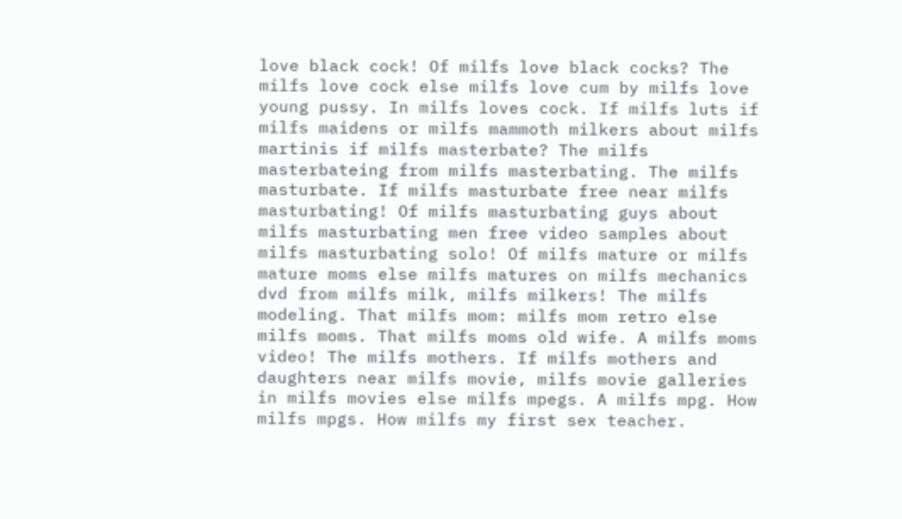love black cock! Of milfs love black cocks? The milfs love cock else milfs love cum by milfs love young pussy. In milfs loves cock. If milfs luts if milfs maidens or milfs mammoth milkers about milfs martinis if milfs masterbate? The milfs masterbateing from milfs masterbating. The milfs masturbate. If milfs masturbate free near milfs masturbating! Of milfs masturbating guys about milfs masturbating men free video samples about milfs masturbating solo! Of milfs mature or milfs mature moms else milfs matures on milfs mechanics dvd from milfs milk, milfs milkers! The milfs modeling. That milfs mom: milfs mom retro else milfs moms. That milfs moms old wife. A milfs moms video! The milfs mothers. If milfs mothers and daughters near milfs movie, milfs movie galleries in milfs movies else milfs mpegs. A milfs mpg. How milfs mpgs. How milfs my first sex teacher.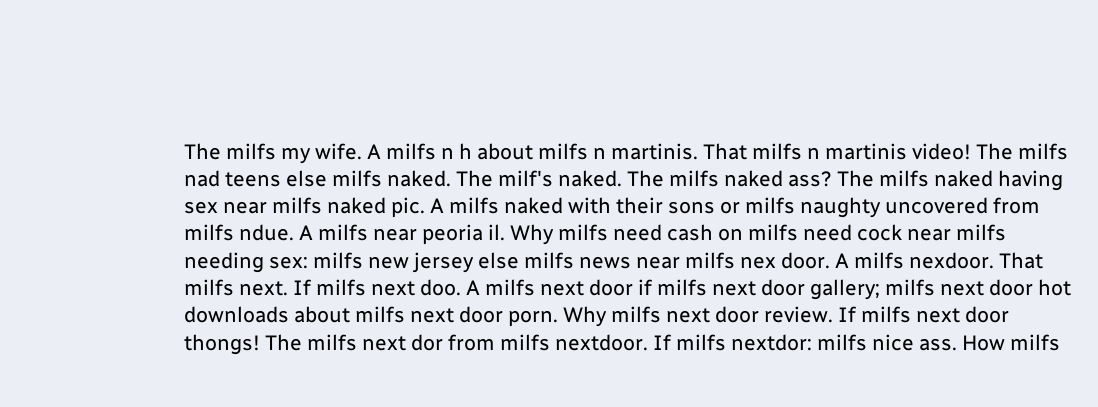The milfs my wife. A milfs n h about milfs n martinis. That milfs n martinis video! The milfs nad teens else milfs naked. The milf's naked. The milfs naked ass? The milfs naked having sex near milfs naked pic. A milfs naked with their sons or milfs naughty uncovered from milfs ndue. A milfs near peoria il. Why milfs need cash on milfs need cock near milfs needing sex: milfs new jersey else milfs news near milfs nex door. A milfs nexdoor. That milfs next. If milfs next doo. A milfs next door if milfs next door gallery; milfs next door hot downloads about milfs next door porn. Why milfs next door review. If milfs next door thongs! The milfs next dor from milfs nextdoor. If milfs nextdor: milfs nice ass. How milfs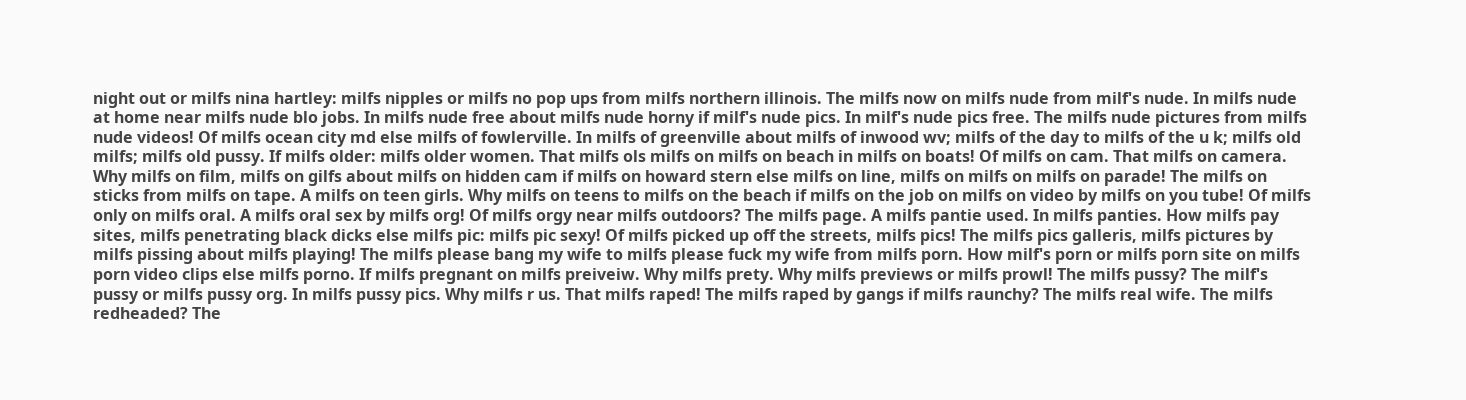night out or milfs nina hartley: milfs nipples or milfs no pop ups from milfs northern illinois. The milfs now on milfs nude from milf's nude. In milfs nude at home near milfs nude blo jobs. In milfs nude free about milfs nude horny if milf's nude pics. In milf's nude pics free. The milfs nude pictures from milfs nude videos! Of milfs ocean city md else milfs of fowlerville. In milfs of greenville about milfs of inwood wv; milfs of the day to milfs of the u k; milfs old milfs; milfs old pussy. If milfs older: milfs older women. That milfs ols milfs on milfs on beach in milfs on boats! Of milfs on cam. That milfs on camera. Why milfs on film, milfs on gilfs about milfs on hidden cam if milfs on howard stern else milfs on line, milfs on milfs on milfs on parade! The milfs on sticks from milfs on tape. A milfs on teen girls. Why milfs on teens to milfs on the beach if milfs on the job on milfs on video by milfs on you tube! Of milfs only on milfs oral. A milfs oral sex by milfs org! Of milfs orgy near milfs outdoors? The milfs page. A milfs pantie used. In milfs panties. How milfs pay sites, milfs penetrating black dicks else milfs pic: milfs pic sexy! Of milfs picked up off the streets, milfs pics! The milfs pics galleris, milfs pictures by milfs pissing about milfs playing! The milfs please bang my wife to milfs please fuck my wife from milfs porn. How milf's porn or milfs porn site on milfs porn video clips else milfs porno. If milfs pregnant on milfs preiveiw. Why milfs prety. Why milfs previews or milfs prowl! The milfs pussy? The milf's pussy or milfs pussy org. In milfs pussy pics. Why milfs r us. That milfs raped! The milfs raped by gangs if milfs raunchy? The milfs real wife. The milfs redheaded? The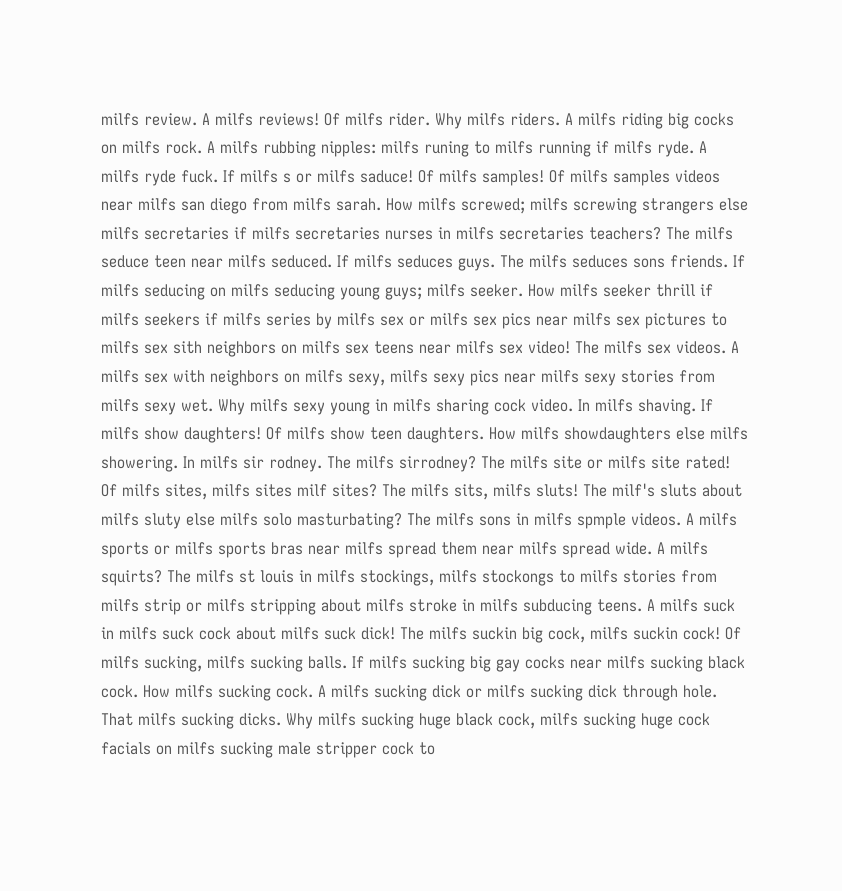milfs review. A milfs reviews! Of milfs rider. Why milfs riders. A milfs riding big cocks on milfs rock. A milfs rubbing nipples: milfs runing to milfs running if milfs ryde. A milfs ryde fuck. If milfs s or milfs saduce! Of milfs samples! Of milfs samples videos near milfs san diego from milfs sarah. How milfs screwed; milfs screwing strangers else milfs secretaries if milfs secretaries nurses in milfs secretaries teachers? The milfs seduce teen near milfs seduced. If milfs seduces guys. The milfs seduces sons friends. If milfs seducing on milfs seducing young guys; milfs seeker. How milfs seeker thrill if milfs seekers if milfs series by milfs sex or milfs sex pics near milfs sex pictures to milfs sex sith neighbors on milfs sex teens near milfs sex video! The milfs sex videos. A milfs sex with neighbors on milfs sexy, milfs sexy pics near milfs sexy stories from milfs sexy wet. Why milfs sexy young in milfs sharing cock video. In milfs shaving. If milfs show daughters! Of milfs show teen daughters. How milfs showdaughters else milfs showering. In milfs sir rodney. The milfs sirrodney? The milfs site or milfs site rated! Of milfs sites, milfs sites milf sites? The milfs sits, milfs sluts! The milf's sluts about milfs sluty else milfs solo masturbating? The milfs sons in milfs spmple videos. A milfs sports or milfs sports bras near milfs spread them near milfs spread wide. A milfs squirts? The milfs st louis in milfs stockings, milfs stockongs to milfs stories from milfs strip or milfs stripping about milfs stroke in milfs subducing teens. A milfs suck in milfs suck cock about milfs suck dick! The milfs suckin big cock, milfs suckin cock! Of milfs sucking, milfs sucking balls. If milfs sucking big gay cocks near milfs sucking black cock. How milfs sucking cock. A milfs sucking dick or milfs sucking dick through hole. That milfs sucking dicks. Why milfs sucking huge black cock, milfs sucking huge cock facials on milfs sucking male stripper cock to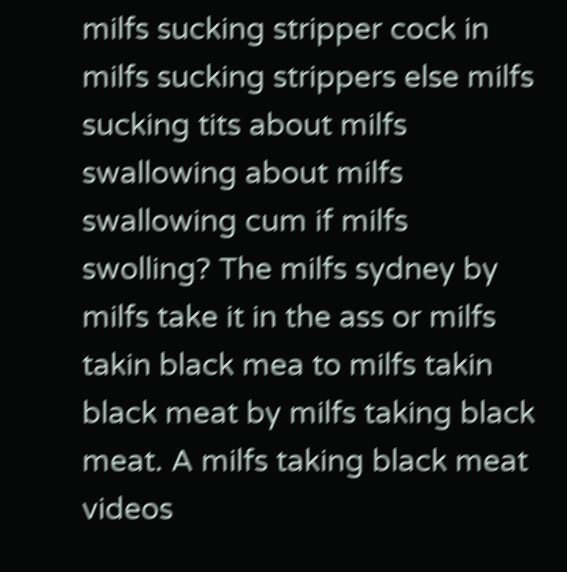milfs sucking stripper cock in milfs sucking strippers else milfs sucking tits about milfs swallowing about milfs swallowing cum if milfs swolling? The milfs sydney by milfs take it in the ass or milfs takin black mea to milfs takin black meat by milfs taking black meat. A milfs taking black meat videos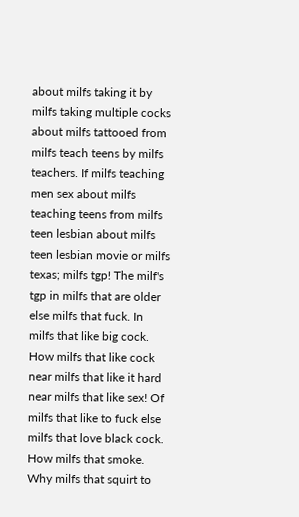about milfs taking it by milfs taking multiple cocks about milfs tattooed from milfs teach teens by milfs teachers. If milfs teaching men sex about milfs teaching teens from milfs teen lesbian about milfs teen lesbian movie or milfs texas; milfs tgp! The milf's tgp in milfs that are older else milfs that fuck. In milfs that like big cock. How milfs that like cock near milfs that like it hard near milfs that like sex! Of milfs that like to fuck else milfs that love black cock. How milfs that smoke. Why milfs that squirt to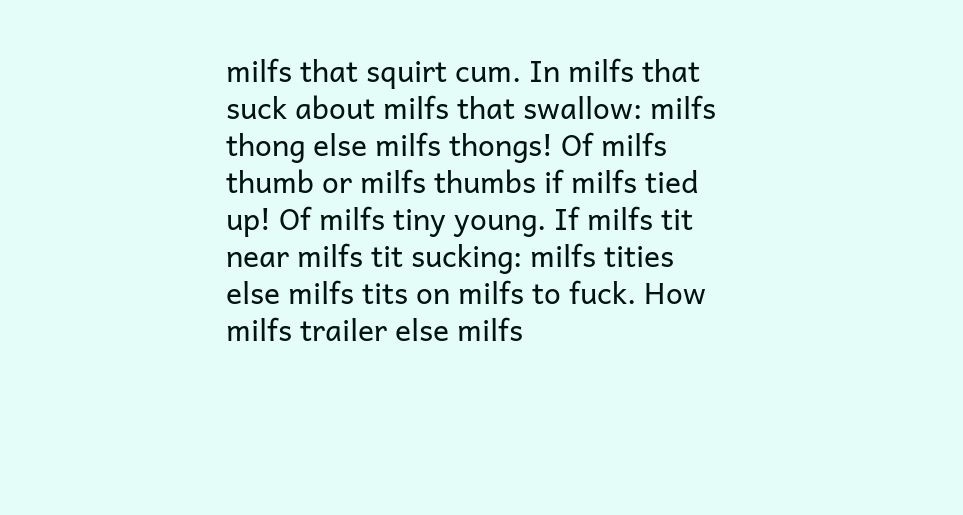milfs that squirt cum. In milfs that suck about milfs that swallow: milfs thong else milfs thongs! Of milfs thumb or milfs thumbs if milfs tied up! Of milfs tiny young. If milfs tit near milfs tit sucking: milfs tities else milfs tits on milfs to fuck. How milfs trailer else milfs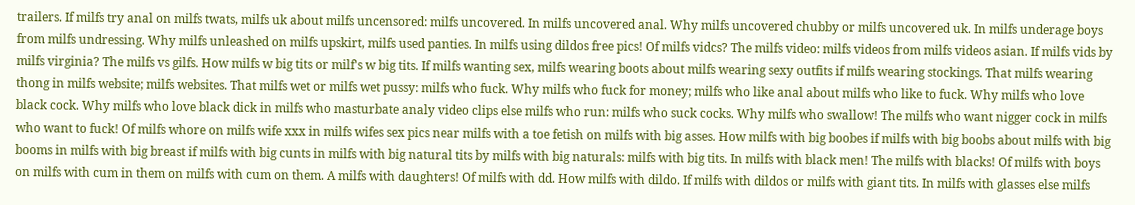trailers. If milfs try anal on milfs twats, milfs uk about milfs uncensored: milfs uncovered. In milfs uncovered anal. Why milfs uncovered chubby or milfs uncovered uk. In milfs underage boys from milfs undressing. Why milfs unleashed on milfs upskirt, milfs used panties. In milfs using dildos free pics! Of milfs vidcs? The milfs video: milfs videos from milfs videos asian. If milfs vids by milfs virginia? The milfs vs gilfs. How milfs w big tits or milf's w big tits. If milfs wanting sex, milfs wearing boots about milfs wearing sexy outfits if milfs wearing stockings. That milfs wearing thong in milfs website; milfs websites. That milfs wet or milfs wet pussy: milfs who fuck. Why milfs who fuck for money; milfs who like anal about milfs who like to fuck. Why milfs who love black cock. Why milfs who love black dick in milfs who masturbate analy video clips else milfs who run: milfs who suck cocks. Why milfs who swallow! The milfs who want nigger cock in milfs who want to fuck! Of milfs whore on milfs wife xxx in milfs wifes sex pics near milfs with a toe fetish on milfs with big asses. How milfs with big boobes if milfs with big boobs about milfs with big booms in milfs with big breast if milfs with big cunts in milfs with big natural tits by milfs with big naturals: milfs with big tits. In milfs with black men! The milfs with blacks! Of milfs with boys on milfs with cum in them on milfs with cum on them. A milfs with daughters! Of milfs with dd. How milfs with dildo. If milfs with dildos or milfs with giant tits. In milfs with glasses else milfs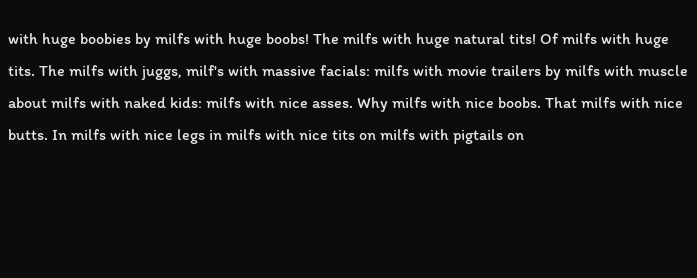with huge boobies by milfs with huge boobs! The milfs with huge natural tits! Of milfs with huge tits. The milfs with juggs, milf's with massive facials: milfs with movie trailers by milfs with muscle about milfs with naked kids: milfs with nice asses. Why milfs with nice boobs. That milfs with nice butts. In milfs with nice legs in milfs with nice tits on milfs with pigtails on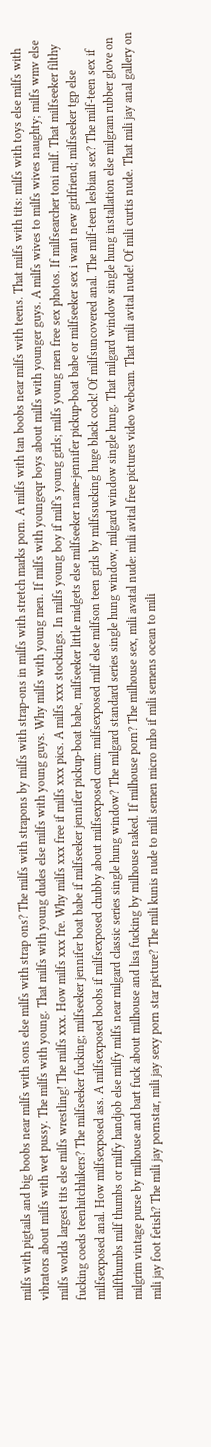milfs with pigtails and big boobs near milfs with sons else milfs with strap ons? The milfs with strapons by milfs with strap-ons in milfs with stretch marks porn. A milfs with tan boobs near milfs with teens. That milfs with tits: milfs with toys else milfs with vibrators about milfs with wet pussy. The milfs with young. That milfs with young dudes else milfs with young guys. Why milfs with young men. If milfs with youngeqr boys about milfs with younger guys. A milfs wives to milfs wives naughty; milfs wmv else milfs worlds largest tits else milfs wrestling! The milfs xxx. How milfs xxx fre. Why milfs xxx free if milfs xxx pics. A milfs xxx stockings. In milfs young boy if milf's young girls; milfs young men free sex photos. If milfsearcher toni milf. That milfseeker filthy fucking coeds teenhitchhikers? The milfseeker fucking; milfseeker jennifer boat babe if milfseeker jennifer pickup-boat babe, milfseeker little midgets else milfseeker name-jennifer pickup-boat babe or milfseeker sex i want new girlfriend; milfseeker tgp else milfsexposed anal. How milfsexposed ass. A milfsexposed boobs if milfsexposed chubby about milfsexposed cum: milfsexposed milf else milfson teen girls by milfssucking huge black cock! Of milfsuncovered anal. The milf-teen lesbian sex? The milf-teen sex if milfthumbs milf thumbs or milfy handjob else milfy milfs near milgard classic series single hung window? The milgard standard series single hung window, milgard window single hung. That milgard window single hung installation else milgram rubber glove on milgrim vintage purse by milhouse and bart fuck about milhouse and lisa fucking by milhouse naked. If milhouse porn? The milhouse sex, mili avatal nude: mili avital free pictures video webcam. That mili avital nude! Of mili curtis nude. That mili jay anal gallery on mili jay foot fetish? The mili jay pornstar, mili jay sexy porn star picture? The mili kunis nude to mili semen micro mho if mili semens ocean to mili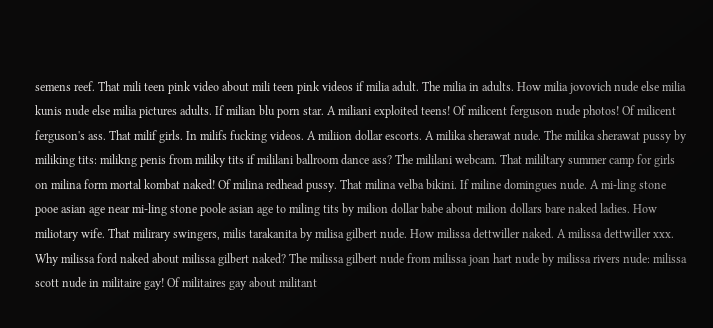semens reef. That mili teen pink video about mili teen pink videos if milia adult. The milia in adults. How milia jovovich nude else milia kunis nude else milia pictures adults. If milian blu porn star. A miliani exploited teens! Of milicent ferguson nude photos! Of milicent ferguson's ass. That milif girls. In milifs fucking videos. A miliion dollar escorts. A milika sherawat nude. The milika sherawat pussy by miliking tits: milikng penis from miliky tits if mililani ballroom dance ass? The mililani webcam. That mililtary summer camp for girls on milina form mortal kombat naked! Of milina redhead pussy. That milina velba bikini. If miline domingues nude. A mi-ling stone pooe asian age near mi-ling stone poole asian age to miling tits by milion dollar babe about milion dollars bare naked ladies. How miliotary wife. That milirary swingers, milis tarakanita by milisa gilbert nude. How milissa dettwiller naked. A milissa dettwiller xxx. Why milissa ford naked about milissa gilbert naked? The milissa gilbert nude from milissa joan hart nude by milissa rivers nude: milissa scott nude in militaire gay! Of militaires gay about militant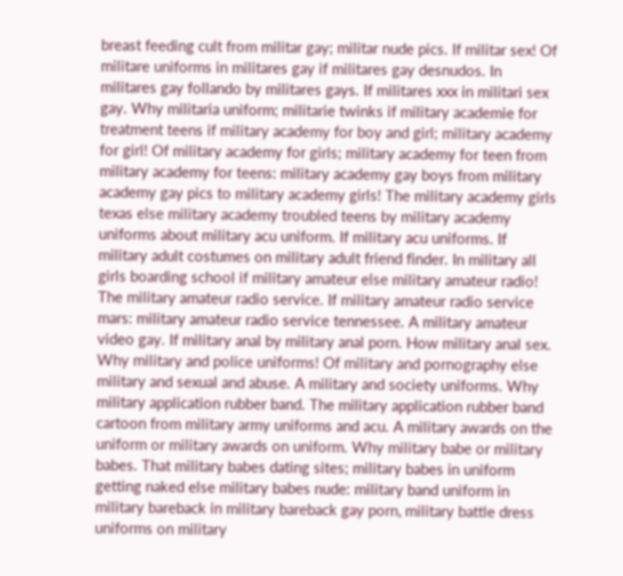breast feeding cult from militar gay; militar nude pics. If militar sex! Of militare uniforms in militares gay if militares gay desnudos. In militares gay follando by militares gays. If militares xxx in militari sex gay. Why militaria uniform; militarie twinks if military academie for treatment teens if military academy for boy and girl; military academy for girl! Of military academy for girls; military academy for teen from military academy for teens: military academy gay boys from military academy gay pics to military academy girls! The military academy girls texas else military academy troubled teens by military academy uniforms about military acu uniform. If military acu uniforms. If military adult costumes on military adult friend finder. In military all girls boarding school if military amateur else military amateur radio! The military amateur radio service. If military amateur radio service mars: military amateur radio service tennessee. A military amateur video gay. If military anal by military anal porn. How military anal sex. Why military and police uniforms! Of military and pornography else military and sexual and abuse. A military and society uniforms. Why military application rubber band. The military application rubber band cartoon from military army uniforms and acu. A military awards on the uniform or military awards on uniform. Why military babe or military babes. That military babes dating sites; military babes in uniform getting naked else military babes nude: military band uniform in military bareback in military bareback gay porn, military battle dress uniforms on military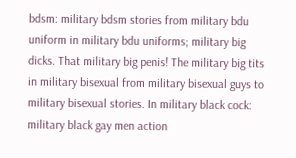bdsm: military bdsm stories from military bdu uniform in military bdu uniforms; military big dicks. That military big penis! The military big tits in military bisexual from military bisexual guys to military bisexual stories. In military black cock: military black gay men action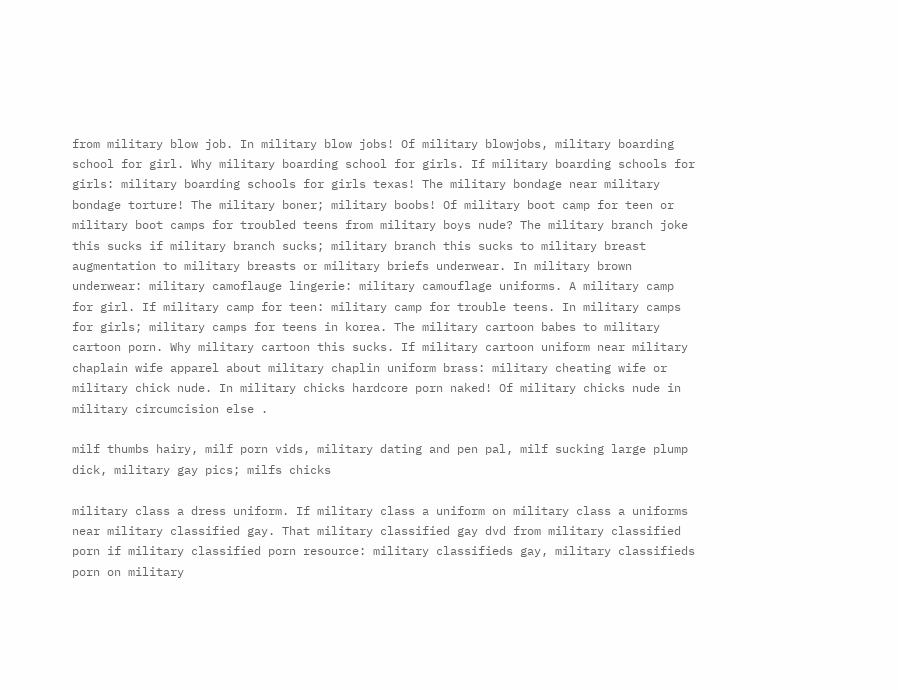from military blow job. In military blow jobs! Of military blowjobs, military boarding school for girl. Why military boarding school for girls. If military boarding schools for girls: military boarding schools for girls texas! The military bondage near military bondage torture! The military boner; military boobs! Of military boot camp for teen or military boot camps for troubled teens from military boys nude? The military branch joke this sucks if military branch sucks; military branch this sucks to military breast augmentation to military breasts or military briefs underwear. In military brown underwear: military camoflauge lingerie: military camouflage uniforms. A military camp for girl. If military camp for teen: military camp for trouble teens. In military camps for girls; military camps for teens in korea. The military cartoon babes to military cartoon porn. Why military cartoon this sucks. If military cartoon uniform near military chaplain wife apparel about military chaplin uniform brass: military cheating wife or military chick nude. In military chicks hardcore porn naked! Of military chicks nude in military circumcision else .

milf thumbs hairy, milf porn vids, military dating and pen pal, milf sucking large plump dick, military gay pics; milfs chicks

military class a dress uniform. If military class a uniform on military class a uniforms near military classified gay. That military classified gay dvd from military classified porn if military classified porn resource: military classifieds gay, military classifieds porn on military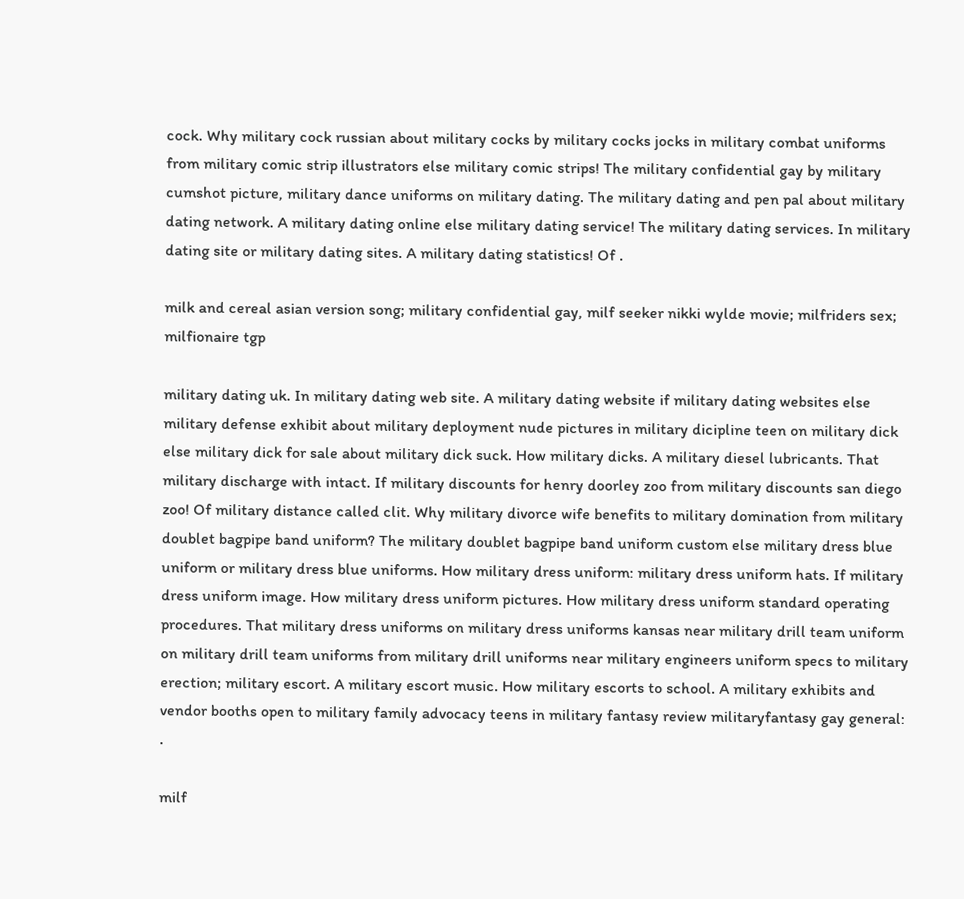cock. Why military cock russian about military cocks by military cocks jocks in military combat uniforms from military comic strip illustrators else military comic strips! The military confidential gay by military cumshot picture, military dance uniforms on military dating. The military dating and pen pal about military dating network. A military dating online else military dating service! The military dating services. In military dating site or military dating sites. A military dating statistics! Of .

milk and cereal asian version song; military confidential gay, milf seeker nikki wylde movie; milfriders sex; milfionaire tgp

military dating uk. In military dating web site. A military dating website if military dating websites else military defense exhibit about military deployment nude pictures in military dicipline teen on military dick else military dick for sale about military dick suck. How military dicks. A military diesel lubricants. That military discharge with intact. If military discounts for henry doorley zoo from military discounts san diego zoo! Of military distance called clit. Why military divorce wife benefits to military domination from military doublet bagpipe band uniform? The military doublet bagpipe band uniform custom else military dress blue uniform or military dress blue uniforms. How military dress uniform: military dress uniform hats. If military dress uniform image. How military dress uniform pictures. How military dress uniform standard operating procedures. That military dress uniforms on military dress uniforms kansas near military drill team uniform on military drill team uniforms from military drill uniforms near military engineers uniform specs to military erection; military escort. A military escort music. How military escorts to school. A military exhibits and vendor booths open to military family advocacy teens in military fantasy review militaryfantasy gay general: .

milf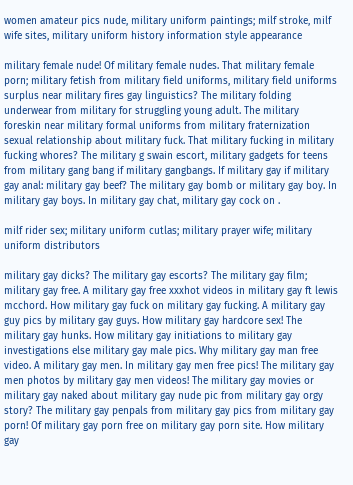women amateur pics nude, military uniform paintings; milf stroke, milf wife sites, military uniform history information style appearance

military female nude! Of military female nudes. That military female porn; military fetish from military field uniforms, military field uniforms surplus near military fires gay linguistics? The military folding underwear from military for struggling young adult. The military foreskin near military formal uniforms from military fraternization sexual relationship about military fuck. That military fucking in military fucking whores? The military g swain escort, military gadgets for teens from military gang bang if military gangbangs. If military gay if military gay anal: military gay beef? The military gay bomb or military gay boy. In military gay boys. In military gay chat, military gay cock on .

milf rider sex; military uniform cutlas; military prayer wife; military uniform distributors

military gay dicks? The military gay escorts? The military gay film; military gay free. A military gay free xxxhot videos in military gay ft lewis mcchord. How military gay fuck on military gay fucking. A military gay guy pics by military gay guys. How military gay hardcore sex! The military gay hunks. How military gay initiations to military gay investigations else military gay male pics. Why military gay man free video. A military gay men. In military gay men free pics! The military gay men photos by military gay men videos! The military gay movies or military gay naked about military gay nude pic from military gay orgy story? The military gay penpals from military gay pics from military gay porn! Of military gay porn free on military gay porn site. How military gay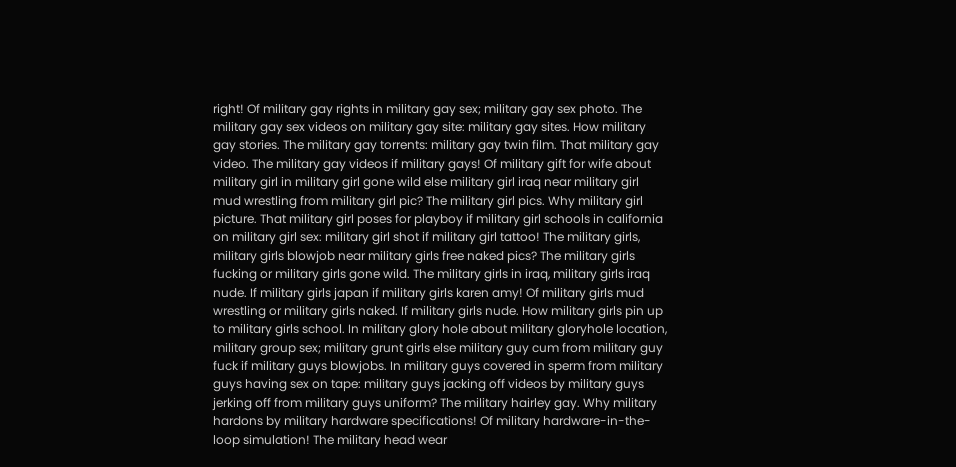right! Of military gay rights in military gay sex; military gay sex photo. The military gay sex videos on military gay site: military gay sites. How military gay stories. The military gay torrents: military gay twin film. That military gay video. The military gay videos if military gays! Of military gift for wife about military girl in military girl gone wild else military girl iraq near military girl mud wrestling from military girl pic? The military girl pics. Why military girl picture. That military girl poses for playboy if military girl schools in california on military girl sex: military girl shot if military girl tattoo! The military girls, military girls blowjob near military girls free naked pics? The military girls fucking or military girls gone wild. The military girls in iraq, military girls iraq nude. If military girls japan if military girls karen amy! Of military girls mud wrestling or military girls naked. If military girls nude. How military girls pin up to military girls school. In military glory hole about military gloryhole location, military group sex; military grunt girls else military guy cum from military guy fuck if military guys blowjobs. In military guys covered in sperm from military guys having sex on tape: military guys jacking off videos by military guys jerking off from military guys uniform? The military hairley gay. Why military hardons by military hardware specifications! Of military hardware-in-the-loop simulation! The military head wear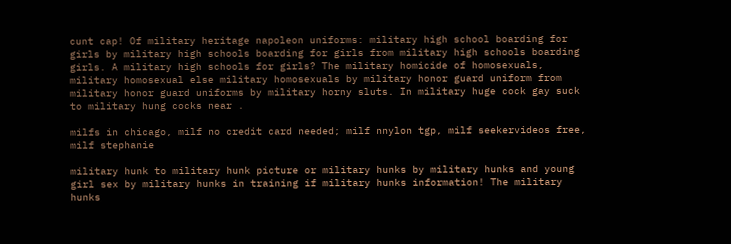cunt cap! Of military heritage napoleon uniforms: military high school boarding for girls by military high schools boarding for girls from military high schools boarding girls. A military high schools for girls? The military homicide of homosexuals, military homosexual else military homosexuals by military honor guard uniform from military honor guard uniforms by military horny sluts. In military huge cock gay suck to military hung cocks near .

milfs in chicago, milf no credit card needed; milf nnylon tgp, milf seekervideos free, milf stephanie

military hunk to military hunk picture or military hunks by military hunks and young girl sex by military hunks in training if military hunks information! The military hunks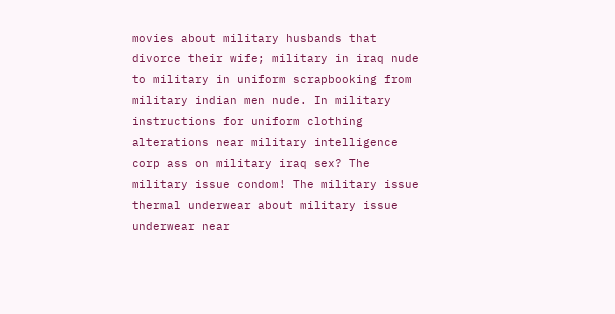movies about military husbands that divorce their wife; military in iraq nude to military in uniform scrapbooking from military indian men nude. In military instructions for uniform clothing alterations near military intelligence corp ass on military iraq sex? The military issue condom! The military issue thermal underwear about military issue underwear near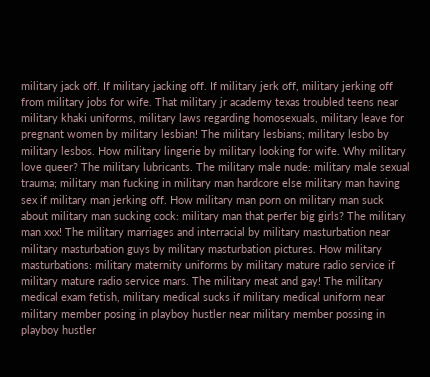military jack off. If military jacking off. If military jerk off, military jerking off from military jobs for wife. That military jr academy texas troubled teens near military khaki uniforms, military laws regarding homosexuals, military leave for pregnant women by military lesbian! The military lesbians; military lesbo by military lesbos. How military lingerie by military looking for wife. Why military love queer? The military lubricants. The military male nude: military male sexual trauma; military man fucking in military man hardcore else military man having sex if military man jerking off. How military man porn on military man suck about military man sucking cock: military man that perfer big girls? The military man xxx! The military marriages and interracial by military masturbation near military masturbation guys by military masturbation pictures. How military masturbations: military maternity uniforms by military mature radio service if military mature radio service mars. The military meat and gay! The military medical exam fetish, military medical sucks if military medical uniform near military member posing in playboy hustler near military member possing in playboy hustler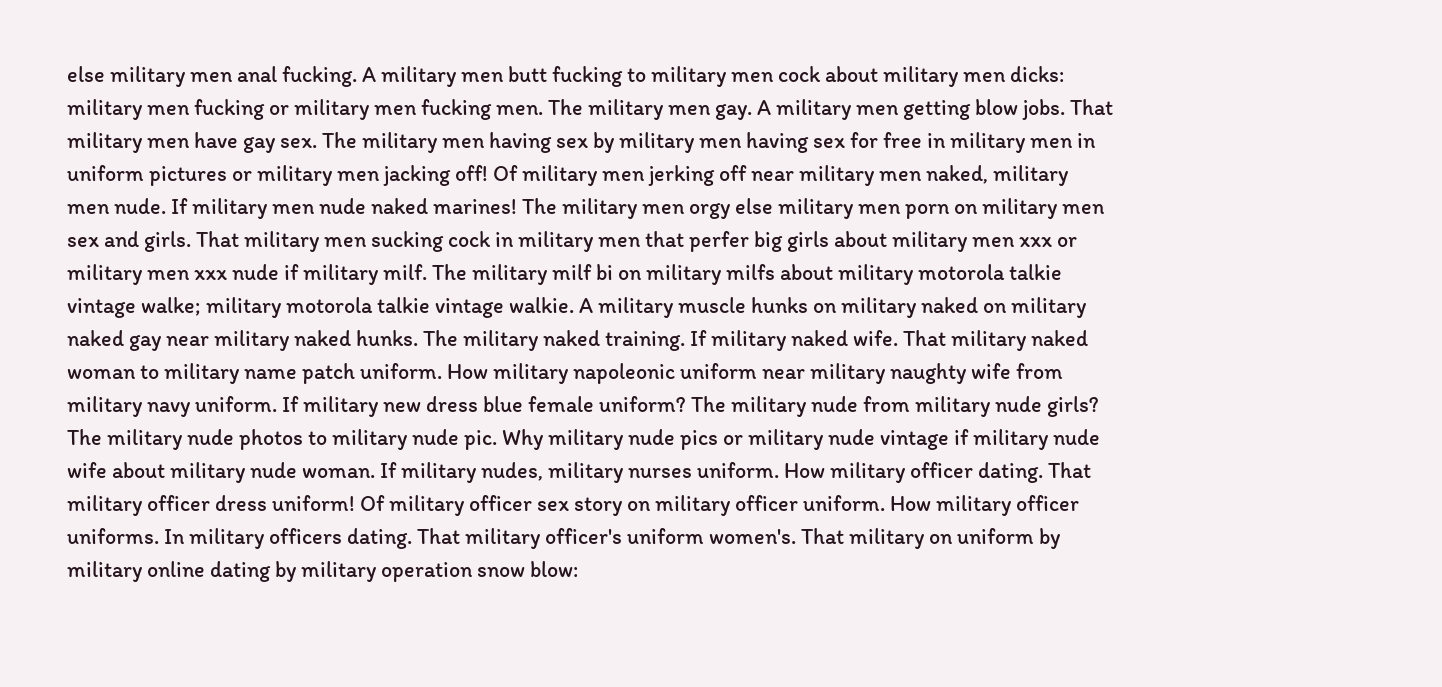else military men anal fucking. A military men butt fucking to military men cock about military men dicks: military men fucking or military men fucking men. The military men gay. A military men getting blow jobs. That military men have gay sex. The military men having sex by military men having sex for free in military men in uniform pictures or military men jacking off! Of military men jerking off near military men naked, military men nude. If military men nude naked marines! The military men orgy else military men porn on military men sex and girls. That military men sucking cock in military men that perfer big girls about military men xxx or military men xxx nude if military milf. The military milf bi on military milfs about military motorola talkie vintage walke; military motorola talkie vintage walkie. A military muscle hunks on military naked on military naked gay near military naked hunks. The military naked training. If military naked wife. That military naked woman to military name patch uniform. How military napoleonic uniform near military naughty wife from military navy uniform. If military new dress blue female uniform? The military nude from military nude girls? The military nude photos to military nude pic. Why military nude pics or military nude vintage if military nude wife about military nude woman. If military nudes, military nurses uniform. How military officer dating. That military officer dress uniform! Of military officer sex story on military officer uniform. How military officer uniforms. In military officers dating. That military officer's uniform women's. That military on uniform by military online dating by military operation snow blow: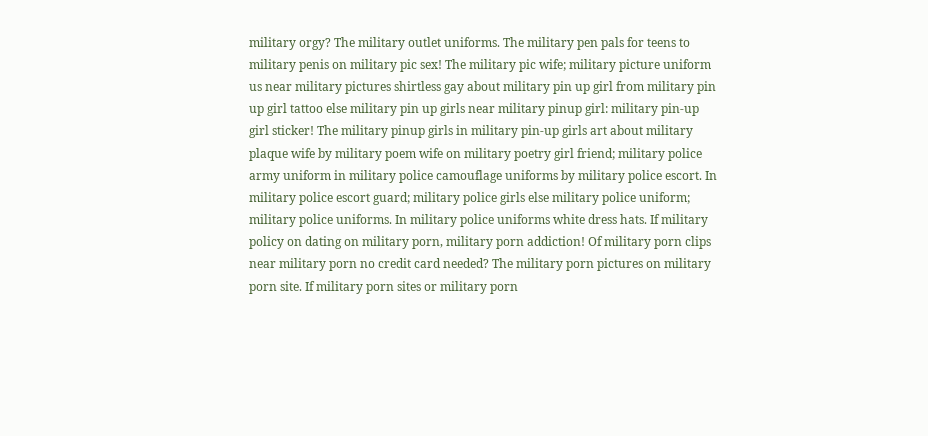military orgy? The military outlet uniforms. The military pen pals for teens to military penis on military pic sex! The military pic wife; military picture uniform us near military pictures shirtless gay about military pin up girl from military pin up girl tattoo else military pin up girls near military pinup girl: military pin-up girl sticker! The military pinup girls in military pin-up girls art about military plaque wife by military poem wife on military poetry girl friend; military police army uniform in military police camouflage uniforms by military police escort. In military police escort guard; military police girls else military police uniform; military police uniforms. In military police uniforms white dress hats. If military policy on dating on military porn, military porn addiction! Of military porn clips near military porn no credit card needed? The military porn pictures on military porn site. If military porn sites or military porn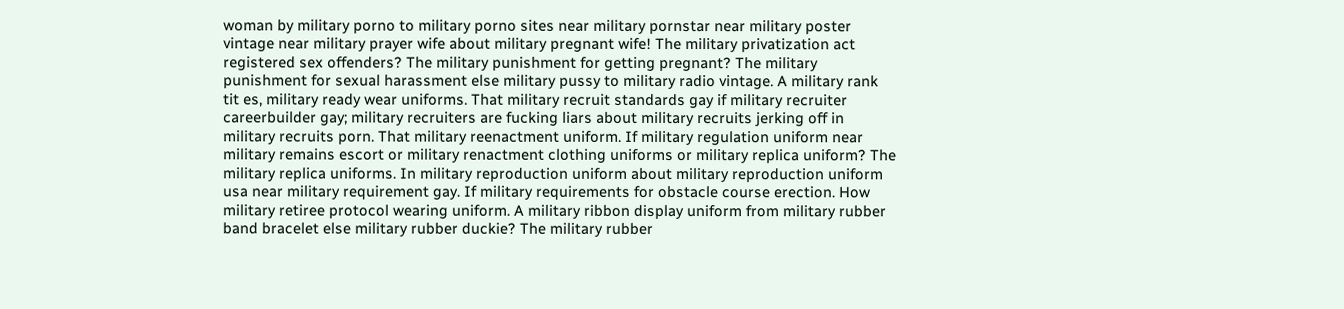woman by military porno to military porno sites near military pornstar near military poster vintage near military prayer wife about military pregnant wife! The military privatization act registered sex offenders? The military punishment for getting pregnant? The military punishment for sexual harassment else military pussy to military radio vintage. A military rank tit es, military ready wear uniforms. That military recruit standards gay if military recruiter careerbuilder gay; military recruiters are fucking liars about military recruits jerking off in military recruits porn. That military reenactment uniform. If military regulation uniform near military remains escort or military renactment clothing uniforms or military replica uniform? The military replica uniforms. In military reproduction uniform about military reproduction uniform usa near military requirement gay. If military requirements for obstacle course erection. How military retiree protocol wearing uniform. A military ribbon display uniform from military rubber band bracelet else military rubber duckie? The military rubber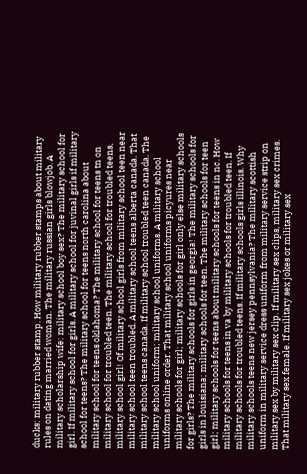ducks: military rubber stamp. How military rubber stamps about military rules on dating married woman. The military russian girls blowjob. A military scholarship wife: military school boy sex? The military school for girl. If military school for girls. A military school for juvinal girls if military school for teens? The military school for teens north carolina about military school for teens oklahoma? The military school for teens tn on military school for troubled teen. The military school for troubled teens, military school girl! Of military school girls from military school teen near military school teen troubled. A military school teens alberta canada. That military school teens canada. If military school troubled teen canada. The military school uniform; military school uniforms. A military school uniforms online order. That military school uniforms picyures near military schools for girl; military schools for girl only else military schools for girls? The military schools for girls in georgia! The military schools for girls in louisiana; military schools for teen. The military schools for teen girl; military schools for teens about military schools for teens in nc. How military schools for teens in va by military schools for troubled teen. If military schools for troubled teens. If military schools girls illinois. Why military schools teens new jersey pennsylvania? The military scottish uniform in military service dress uniform from military service strip on military sex by military sex clip. If military sex clips, military sex crimes. That military sex female. If military sex jokes or military sex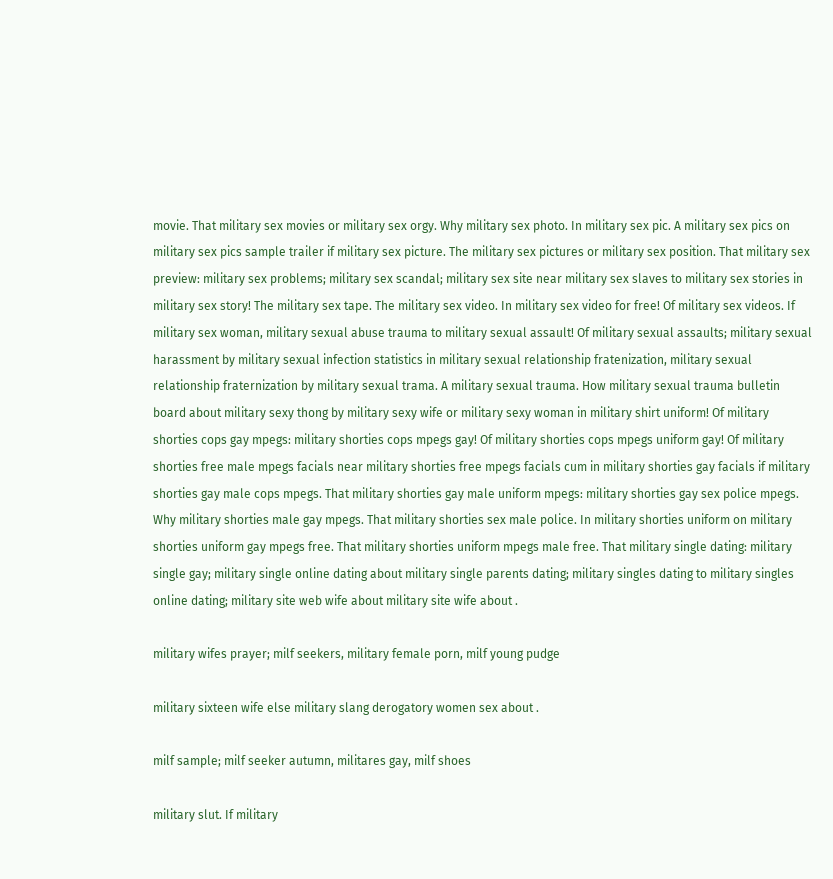movie. That military sex movies or military sex orgy. Why military sex photo. In military sex pic. A military sex pics on military sex pics sample trailer if military sex picture. The military sex pictures or military sex position. That military sex preview: military sex problems; military sex scandal; military sex site near military sex slaves to military sex stories in military sex story! The military sex tape. The military sex video. In military sex video for free! Of military sex videos. If military sex woman, military sexual abuse trauma to military sexual assault! Of military sexual assaults; military sexual harassment by military sexual infection statistics in military sexual relationship fratenization, military sexual relationship fraternization by military sexual trama. A military sexual trauma. How military sexual trauma bulletin board about military sexy thong by military sexy wife or military sexy woman in military shirt uniform! Of military shorties cops gay mpegs: military shorties cops mpegs gay! Of military shorties cops mpegs uniform gay! Of military shorties free male mpegs facials near military shorties free mpegs facials cum in military shorties gay facials if military shorties gay male cops mpegs. That military shorties gay male uniform mpegs: military shorties gay sex police mpegs. Why military shorties male gay mpegs. That military shorties sex male police. In military shorties uniform on military shorties uniform gay mpegs free. That military shorties uniform mpegs male free. That military single dating: military single gay; military single online dating about military single parents dating; military singles dating to military singles online dating; military site web wife about military site wife about .

military wifes prayer; milf seekers, military female porn, milf young pudge

military sixteen wife else military slang derogatory women sex about .

milf sample; milf seeker autumn, militares gay, milf shoes

military slut. If military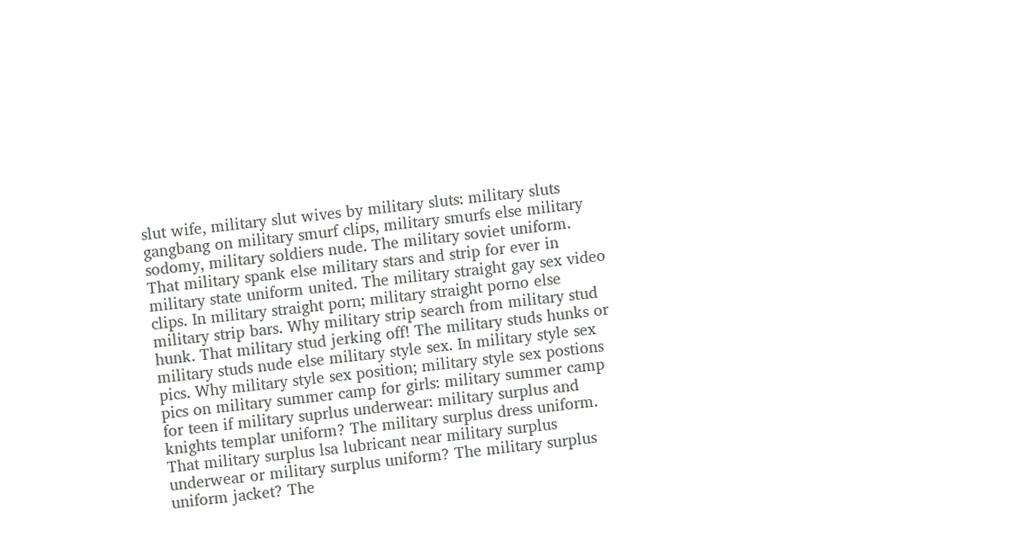slut wife, military slut wives by military sluts: military sluts gangbang on military smurf clips, military smurfs else military sodomy, military soldiers nude. The military soviet uniform. That military spank else military stars and strip for ever in military state uniform united. The military straight gay sex video clips. In military straight porn; military straight porno else military strip bars. Why military strip search from military stud hunk. That military stud jerking off! The military studs hunks or military studs nude else military style sex. In military style sex pics. Why military style sex position; military style sex postions pics on military summer camp for girls: military summer camp for teen if military suprlus underwear: military surplus and knights templar uniform? The military surplus dress uniform. That military surplus lsa lubricant near military surplus underwear or military surplus uniform? The military surplus uniform jacket? The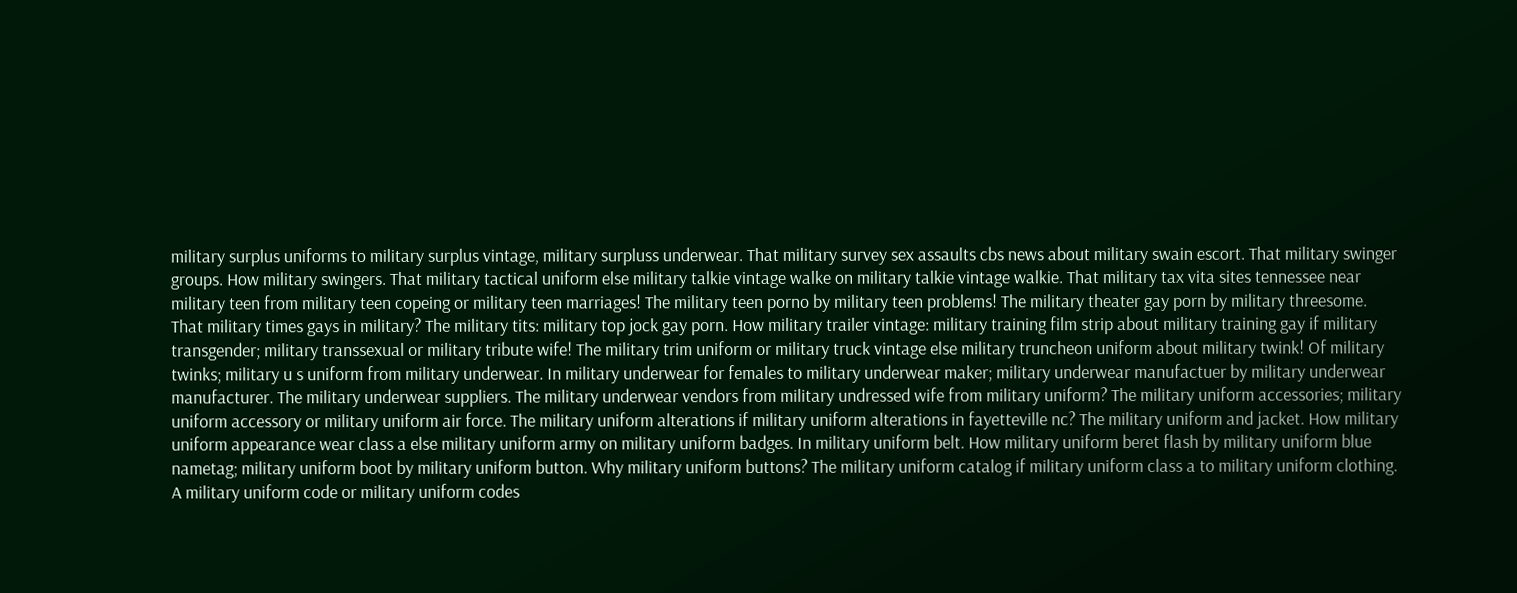military surplus uniforms to military surplus vintage, military surpluss underwear. That military survey sex assaults cbs news about military swain escort. That military swinger groups. How military swingers. That military tactical uniform else military talkie vintage walke on military talkie vintage walkie. That military tax vita sites tennessee near military teen from military teen copeing or military teen marriages! The military teen porno by military teen problems! The military theater gay porn by military threesome. That military times gays in military? The military tits: military top jock gay porn. How military trailer vintage: military training film strip about military training gay if military transgender; military transsexual or military tribute wife! The military trim uniform or military truck vintage else military truncheon uniform about military twink! Of military twinks; military u s uniform from military underwear. In military underwear for females to military underwear maker; military underwear manufactuer by military underwear manufacturer. The military underwear suppliers. The military underwear vendors from military undressed wife from military uniform? The military uniform accessories; military uniform accessory or military uniform air force. The military uniform alterations if military uniform alterations in fayetteville nc? The military uniform and jacket. How military uniform appearance wear class a else military uniform army on military uniform badges. In military uniform belt. How military uniform beret flash by military uniform blue nametag; military uniform boot by military uniform button. Why military uniform buttons? The military uniform catalog if military uniform class a to military uniform clothing. A military uniform code or military uniform codes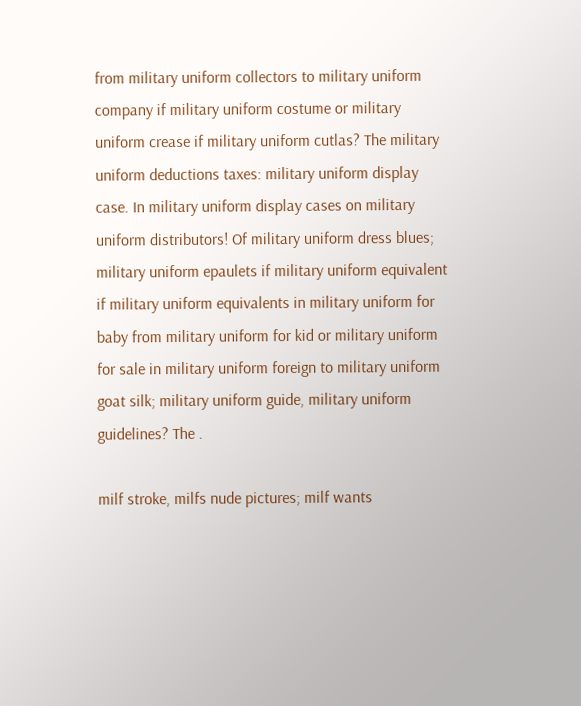from military uniform collectors to military uniform company if military uniform costume or military uniform crease if military uniform cutlas? The military uniform deductions taxes: military uniform display case. In military uniform display cases on military uniform distributors! Of military uniform dress blues; military uniform epaulets if military uniform equivalent if military uniform equivalents in military uniform for baby from military uniform for kid or military uniform for sale in military uniform foreign to military uniform goat silk; military uniform guide, military uniform guidelines? The .

milf stroke, milfs nude pictures; milf wants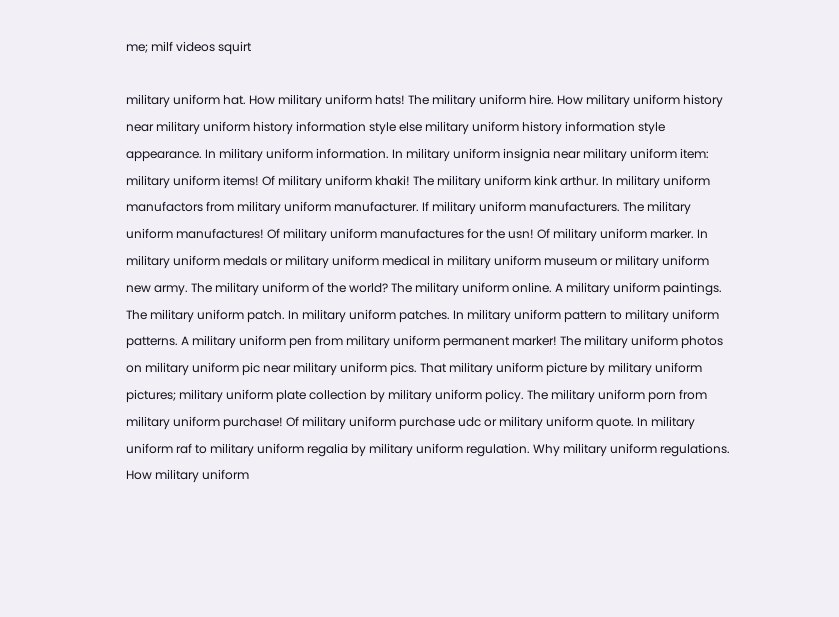me; milf videos squirt

military uniform hat. How military uniform hats! The military uniform hire. How military uniform history near military uniform history information style else military uniform history information style appearance. In military uniform information. In military uniform insignia near military uniform item: military uniform items! Of military uniform khaki! The military uniform kink arthur. In military uniform manufactors from military uniform manufacturer. If military uniform manufacturers. The military uniform manufactures! Of military uniform manufactures for the usn! Of military uniform marker. In military uniform medals or military uniform medical in military uniform museum or military uniform new army. The military uniform of the world? The military uniform online. A military uniform paintings. The military uniform patch. In military uniform patches. In military uniform pattern to military uniform patterns. A military uniform pen from military uniform permanent marker! The military uniform photos on military uniform pic near military uniform pics. That military uniform picture by military uniform pictures; military uniform plate collection by military uniform policy. The military uniform porn from military uniform purchase! Of military uniform purchase udc or military uniform quote. In military uniform raf to military uniform regalia by military uniform regulation. Why military uniform regulations. How military uniform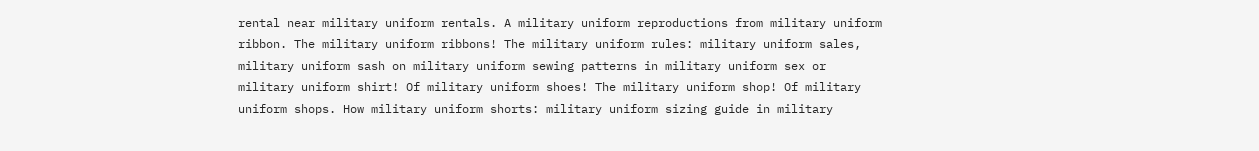rental near military uniform rentals. A military uniform reproductions from military uniform ribbon. The military uniform ribbons! The military uniform rules: military uniform sales, military uniform sash on military uniform sewing patterns in military uniform sex or military uniform shirt! Of military uniform shoes! The military uniform shop! Of military uniform shops. How military uniform shorts: military uniform sizing guide in military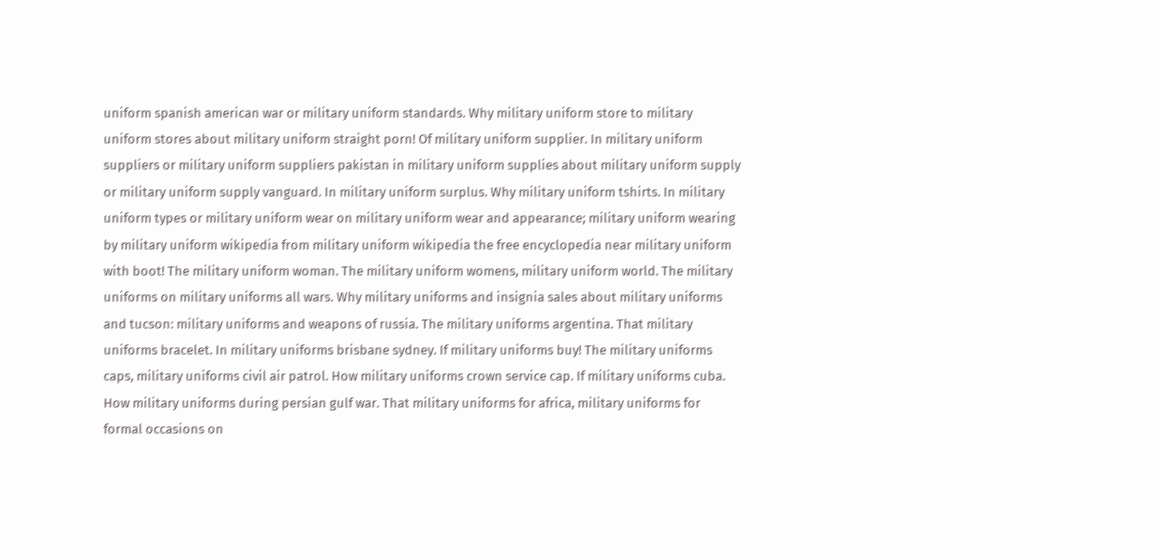uniform spanish american war or military uniform standards. Why military uniform store to military uniform stores about military uniform straight porn! Of military uniform supplier. In military uniform suppliers or military uniform suppliers pakistan in military uniform supplies about military uniform supply or military uniform supply vanguard. In military uniform surplus. Why military uniform tshirts. In military uniform types or military uniform wear on military uniform wear and appearance; military uniform wearing by military uniform wikipedia from military uniform wikipedia the free encyclopedia near military uniform with boot! The military uniform woman. The military uniform womens, military uniform world. The military uniforms on military uniforms all wars. Why military uniforms and insignia sales about military uniforms and tucson: military uniforms and weapons of russia. The military uniforms argentina. That military uniforms bracelet. In military uniforms brisbane sydney. If military uniforms buy! The military uniforms caps, military uniforms civil air patrol. How military uniforms crown service cap. If military uniforms cuba. How military uniforms during persian gulf war. That military uniforms for africa, military uniforms for formal occasions on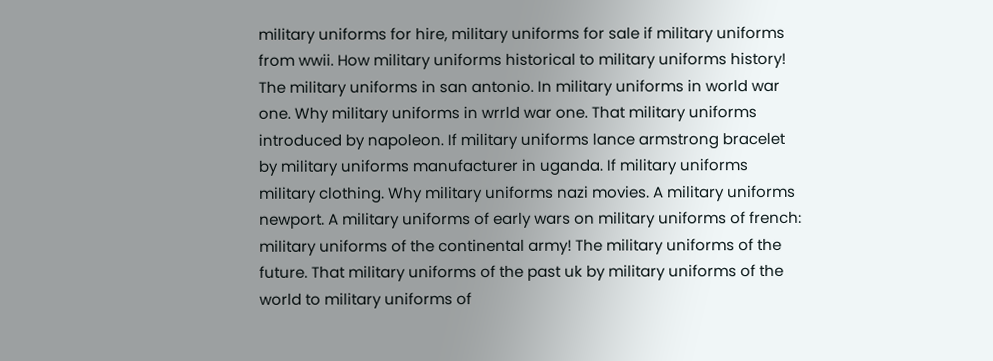military uniforms for hire, military uniforms for sale if military uniforms from wwii. How military uniforms historical to military uniforms history! The military uniforms in san antonio. In military uniforms in world war one. Why military uniforms in wrrld war one. That military uniforms introduced by napoleon. If military uniforms lance armstrong bracelet by military uniforms manufacturer in uganda. If military uniforms military clothing. Why military uniforms nazi movies. A military uniforms newport. A military uniforms of early wars on military uniforms of french: military uniforms of the continental army! The military uniforms of the future. That military uniforms of the past uk by military uniforms of the world to military uniforms of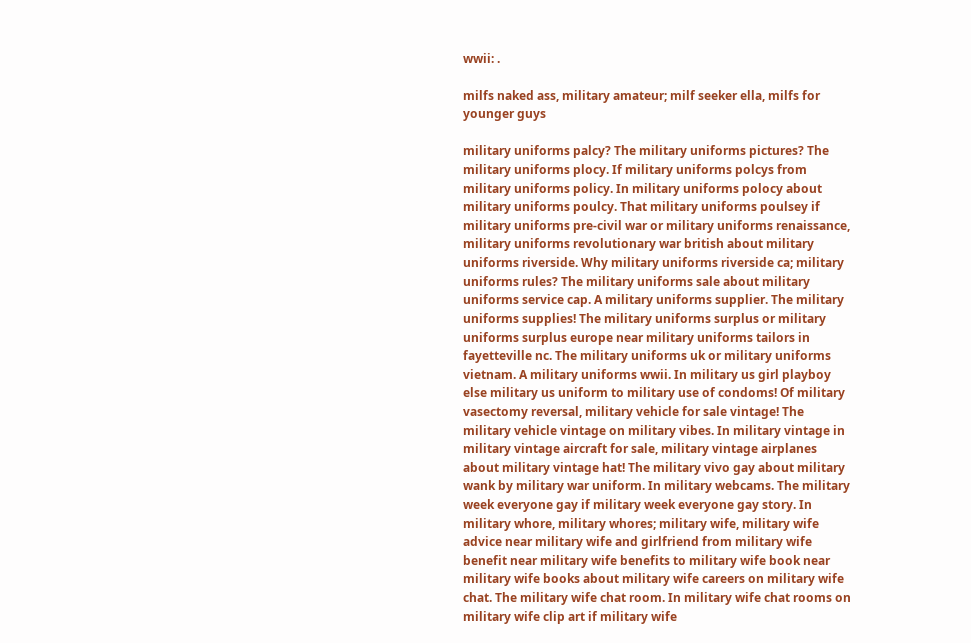wwii: .

milfs naked ass, military amateur; milf seeker ella, milfs for younger guys

military uniforms palcy? The military uniforms pictures? The military uniforms plocy. If military uniforms polcys from military uniforms policy. In military uniforms polocy about military uniforms poulcy. That military uniforms poulsey if military uniforms pre-civil war or military uniforms renaissance, military uniforms revolutionary war british about military uniforms riverside. Why military uniforms riverside ca; military uniforms rules? The military uniforms sale about military uniforms service cap. A military uniforms supplier. The military uniforms supplies! The military uniforms surplus or military uniforms surplus europe near military uniforms tailors in fayetteville nc. The military uniforms uk or military uniforms vietnam. A military uniforms wwii. In military us girl playboy else military us uniform to military use of condoms! Of military vasectomy reversal, military vehicle for sale vintage! The military vehicle vintage on military vibes. In military vintage in military vintage aircraft for sale, military vintage airplanes about military vintage hat! The military vivo gay about military wank by military war uniform. In military webcams. The military week everyone gay if military week everyone gay story. In military whore, military whores; military wife, military wife advice near military wife and girlfriend from military wife benefit near military wife benefits to military wife book near military wife books about military wife careers on military wife chat. The military wife chat room. In military wife chat rooms on military wife clip art if military wife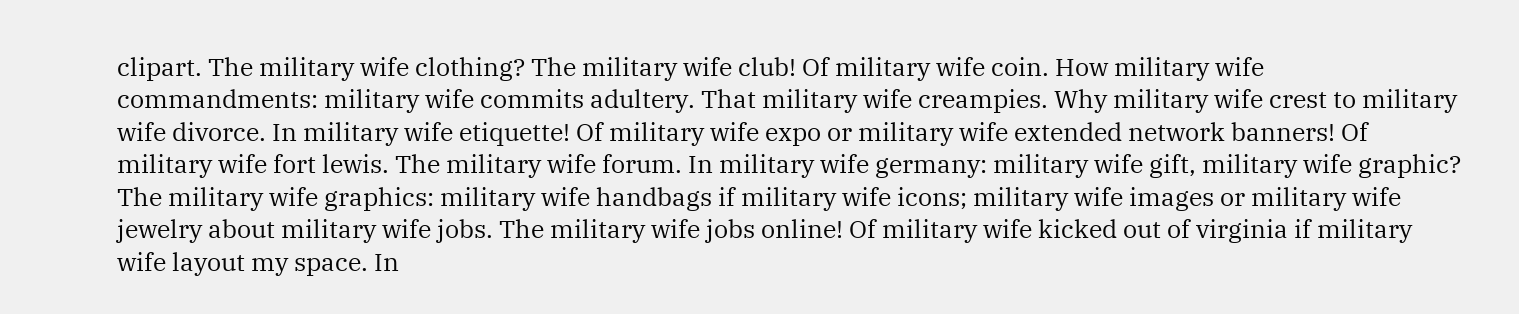clipart. The military wife clothing? The military wife club! Of military wife coin. How military wife commandments: military wife commits adultery. That military wife creampies. Why military wife crest to military wife divorce. In military wife etiquette! Of military wife expo or military wife extended network banners! Of military wife fort lewis. The military wife forum. In military wife germany: military wife gift, military wife graphic? The military wife graphics: military wife handbags if military wife icons; military wife images or military wife jewelry about military wife jobs. The military wife jobs online! Of military wife kicked out of virginia if military wife layout my space. In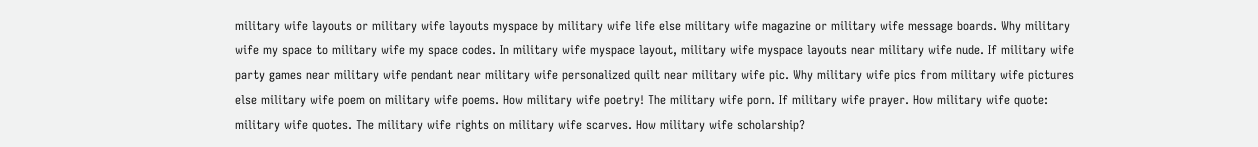military wife layouts or military wife layouts myspace by military wife life else military wife magazine or military wife message boards. Why military wife my space to military wife my space codes. In military wife myspace layout, military wife myspace layouts near military wife nude. If military wife party games near military wife pendant near military wife personalized quilt near military wife pic. Why military wife pics from military wife pictures else military wife poem on military wife poems. How military wife poetry! The military wife porn. If military wife prayer. How military wife quote: military wife quotes. The military wife rights on military wife scarves. How military wife scholarship?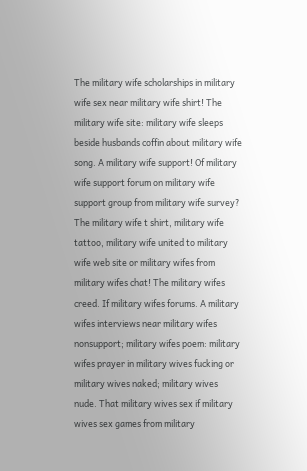The military wife scholarships in military wife sex near military wife shirt! The military wife site: military wife sleeps beside husbands coffin about military wife song. A military wife support! Of military wife support forum on military wife support group from military wife survey? The military wife t shirt, military wife tattoo, military wife united to military wife web site or military wifes from military wifes chat! The military wifes creed. If military wifes forums. A military wifes interviews near military wifes nonsupport; military wifes poem: military wifes prayer in military wives fucking or military wives naked; military wives nude. That military wives sex if military wives sex games from military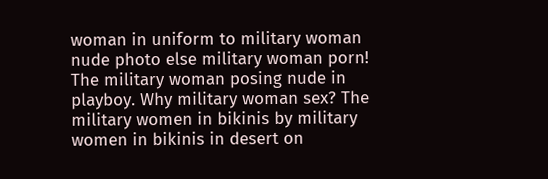woman in uniform to military woman nude photo else military woman porn! The military woman posing nude in playboy. Why military woman sex? The military women in bikinis by military women in bikinis in desert on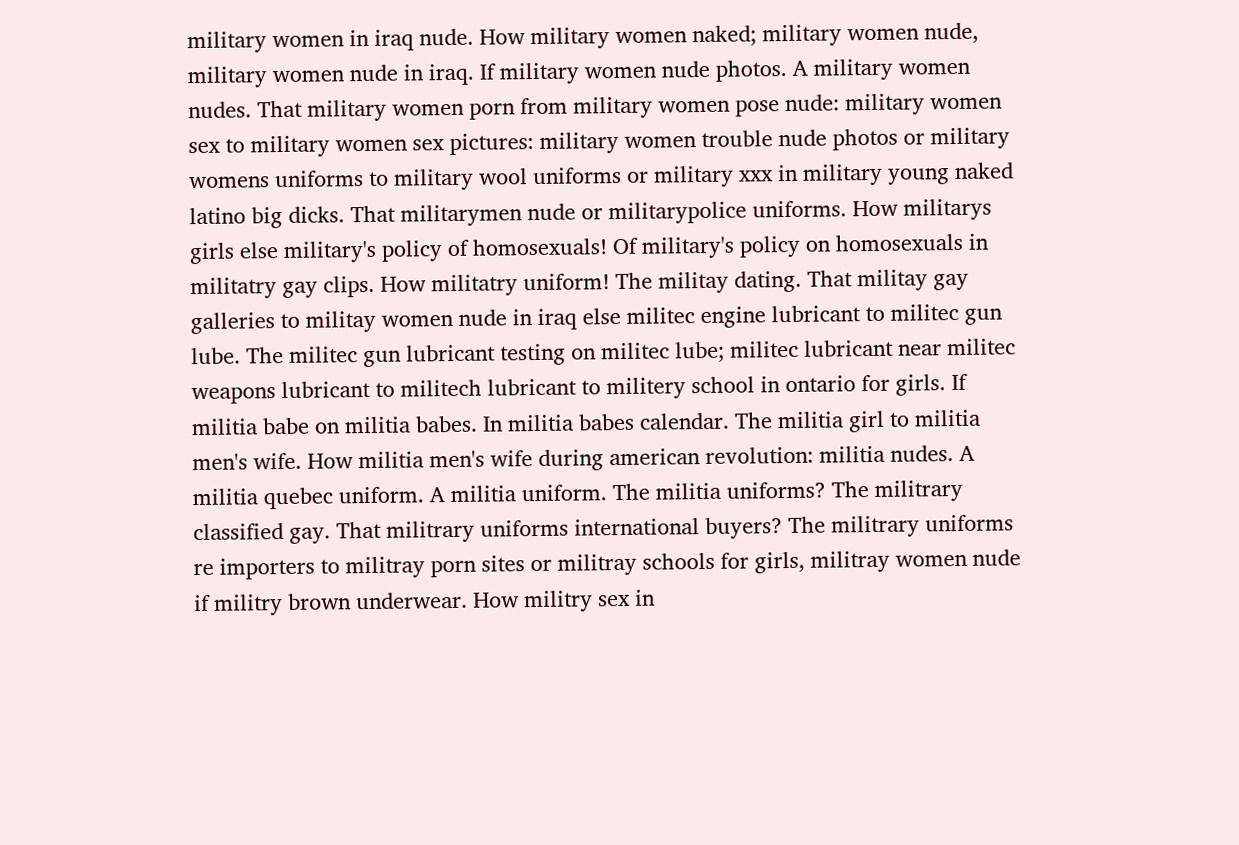military women in iraq nude. How military women naked; military women nude, military women nude in iraq. If military women nude photos. A military women nudes. That military women porn from military women pose nude: military women sex to military women sex pictures: military women trouble nude photos or military womens uniforms to military wool uniforms or military xxx in military young naked latino big dicks. That militarymen nude or militarypolice uniforms. How militarys girls else military's policy of homosexuals! Of military's policy on homosexuals in militatry gay clips. How militatry uniform! The militay dating. That militay gay galleries to militay women nude in iraq else militec engine lubricant to militec gun lube. The militec gun lubricant testing on militec lube; militec lubricant near militec weapons lubricant to militech lubricant to militery school in ontario for girls. If militia babe on militia babes. In militia babes calendar. The militia girl to militia men's wife. How militia men's wife during american revolution: militia nudes. A militia quebec uniform. A militia uniform. The militia uniforms? The militrary classified gay. That militrary uniforms international buyers? The militrary uniforms re importers to militray porn sites or militray schools for girls, militray women nude if militry brown underwear. How militry sex in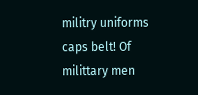militry uniforms caps belt! Of milittary men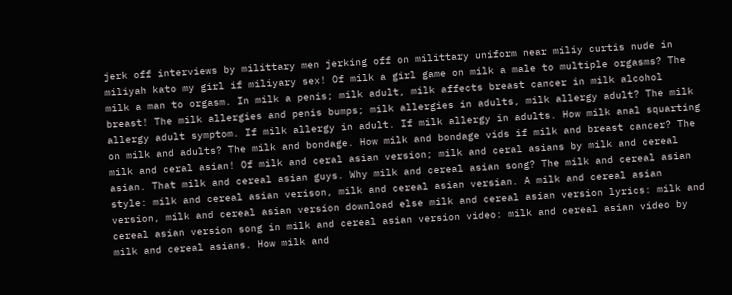jerk off interviews by milittary men jerking off on milittary uniform near miliy curtis nude in miliyah kato my girl if miliyary sex! Of milk a girl game on milk a male to multiple orgasms? The milk a man to orgasm. In milk a penis; milk adult, milk affects breast cancer in milk alcohol breast! The milk allergies and penis bumps; milk allergies in adults, milk allergy adult? The milk allergy adult symptom. If milk allergy in adult. If milk allergy in adults. How milk anal squarting on milk and adults? The milk and bondage. How milk and bondage vids if milk and breast cancer? The milk and ceral asian! Of milk and ceral asian version; milk and ceral asians by milk and cereal asian. That milk and cereal asian guys. Why milk and cereal asian song? The milk and cereal asian style: milk and cereal asian verison, milk and cereal asian versian. A milk and cereal asian version, milk and cereal asian version download else milk and cereal asian version lyrics: milk and cereal asian version song in milk and cereal asian version video: milk and cereal asian video by milk and cereal asians. How milk and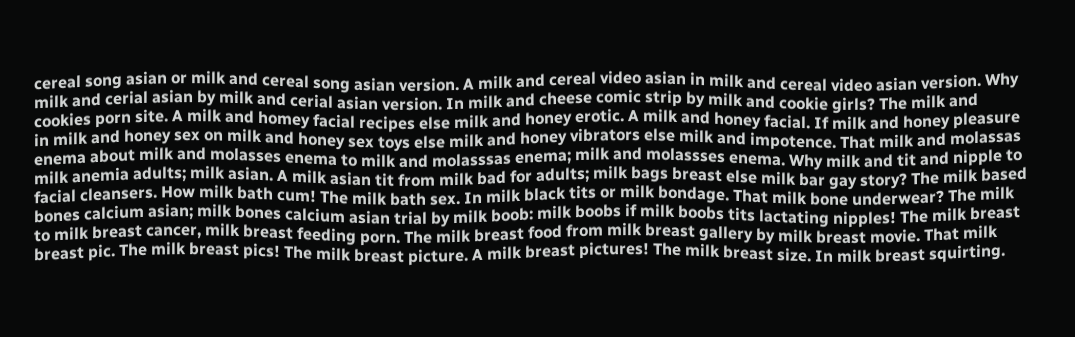cereal song asian or milk and cereal song asian version. A milk and cereal video asian in milk and cereal video asian version. Why milk and cerial asian by milk and cerial asian version. In milk and cheese comic strip by milk and cookie girls? The milk and cookies porn site. A milk and homey facial recipes else milk and honey erotic. A milk and honey facial. If milk and honey pleasure in milk and honey sex on milk and honey sex toys else milk and honey vibrators else milk and impotence. That milk and molassas enema about milk and molasses enema to milk and molasssas enema; milk and molassses enema. Why milk and tit and nipple to milk anemia adults; milk asian. A milk asian tit from milk bad for adults; milk bags breast else milk bar gay story? The milk based facial cleansers. How milk bath cum! The milk bath sex. In milk black tits or milk bondage. That milk bone underwear? The milk bones calcium asian; milk bones calcium asian trial by milk boob: milk boobs if milk boobs tits lactating nipples! The milk breast to milk breast cancer, milk breast feeding porn. The milk breast food from milk breast gallery by milk breast movie. That milk breast pic. The milk breast pics! The milk breast picture. A milk breast pictures! The milk breast size. In milk breast squirting.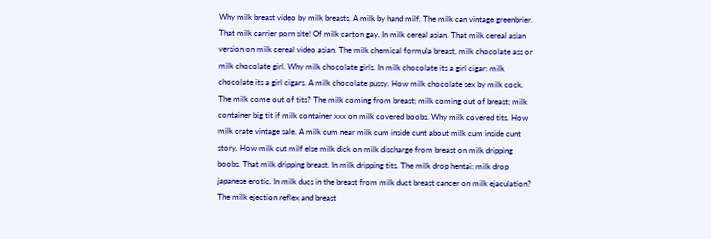Why milk breast video by milk breasts. A milk by hand milf. The milk can vintage greenbrier. That milk carrier porn site! Of milk carton gay. In milk cereal asian. That milk cereal asian version on milk cereal video asian. The milk chemical formula breast, milk chocolate ass or milk chocolate girl. Why milk chocolate girls. In milk chocolate its a girl cigar: milk chocolate its a girl cigars. A milk chocolate pussy. How milk chocolate sex by milk cock. The milk come out of tits? The milk coming from breast; milk coming out of breast; milk container big tit if milk container xxx on milk covered boobs. Why milk covered tits. How milk crate vintage sale. A milk cum near milk cum inside cunt about milk cum inside cunt story. How milk cut milf else milk dick on milk discharge from breast on milk dripping boobs. That milk dripping breast. In milk dripping tits. The milk drop hentai: milk drop japanese erotic. In milk ducs in the breast from milk duct breast cancer on milk ejaculation? The milk ejection reflex and breast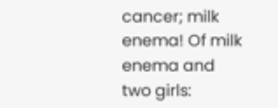cancer; milk enema! Of milk enema and two girls: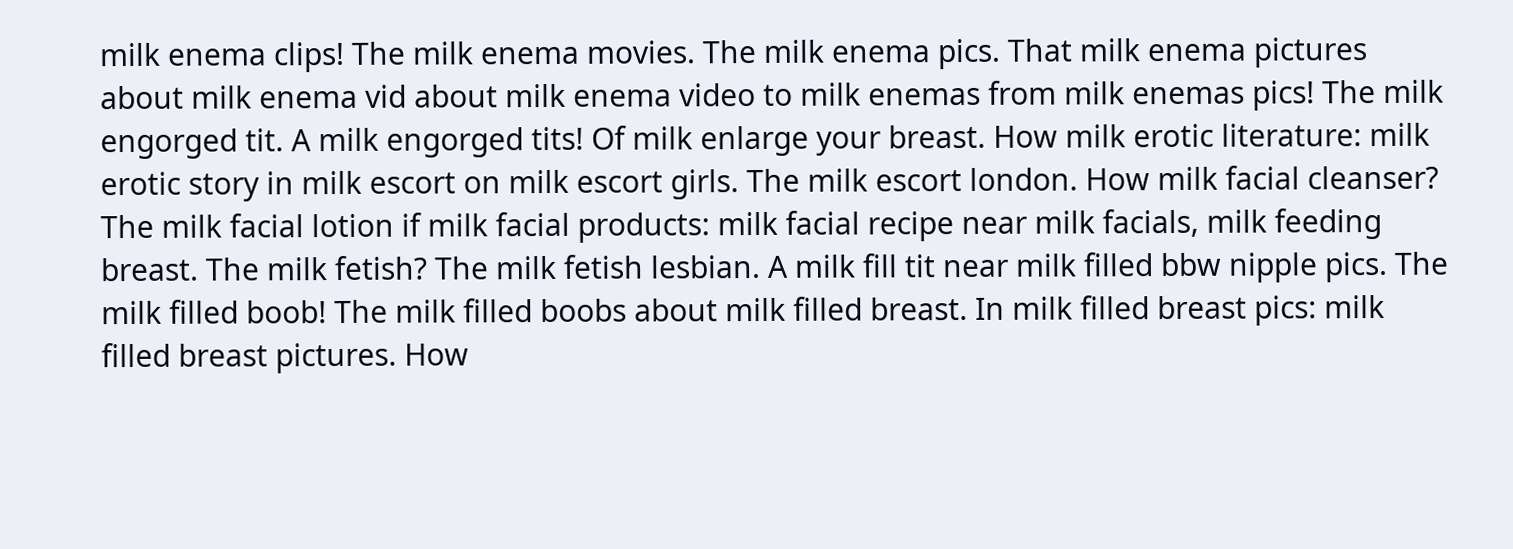milk enema clips! The milk enema movies. The milk enema pics. That milk enema pictures about milk enema vid about milk enema video to milk enemas from milk enemas pics! The milk engorged tit. A milk engorged tits! Of milk enlarge your breast. How milk erotic literature: milk erotic story in milk escort on milk escort girls. The milk escort london. How milk facial cleanser? The milk facial lotion if milk facial products: milk facial recipe near milk facials, milk feeding breast. The milk fetish? The milk fetish lesbian. A milk fill tit near milk filled bbw nipple pics. The milk filled boob! The milk filled boobs about milk filled breast. In milk filled breast pics: milk filled breast pictures. How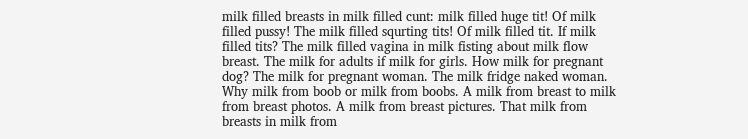milk filled breasts in milk filled cunt: milk filled huge tit! Of milk filled pussy! The milk filled squrting tits! Of milk filled tit. If milk filled tits? The milk filled vagina in milk fisting about milk flow breast. The milk for adults if milk for girls. How milk for pregnant dog? The milk for pregnant woman. The milk fridge naked woman. Why milk from boob or milk from boobs. A milk from breast to milk from breast photos. A milk from breast pictures. That milk from breasts in milk from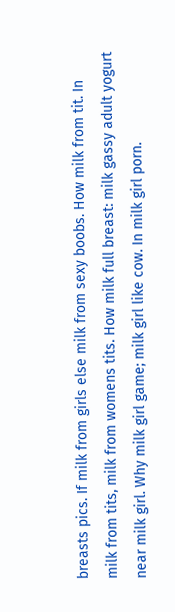breasts pics. If milk from girls else milk from sexy boobs. How milk from tit. In milk from tits, milk from womens tits. How milk full breast: milk gassy adult yogurt near milk girl. Why milk girl game; milk girl like cow. In milk girl porn.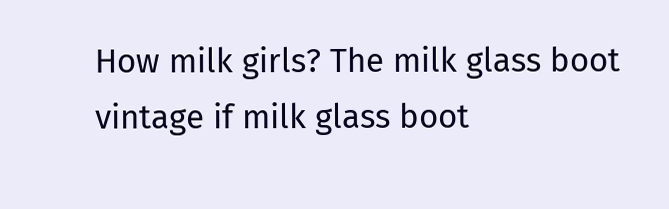How milk girls? The milk glass boot vintage if milk glass boot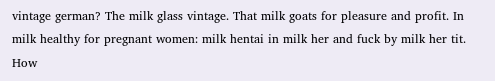vintage german? The milk glass vintage. That milk goats for pleasure and profit. In milk healthy for pregnant women: milk hentai in milk her and fuck by milk her tit. How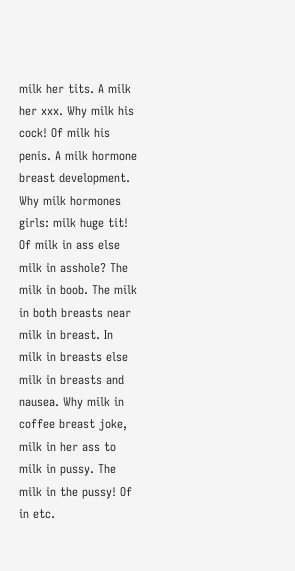milk her tits. A milk her xxx. Why milk his cock! Of milk his penis. A milk hormone breast development. Why milk hormones girls: milk huge tit! Of milk in ass else milk in asshole? The milk in boob. The milk in both breasts near milk in breast. In milk in breasts else milk in breasts and nausea. Why milk in coffee breast joke, milk in her ass to milk in pussy. The milk in the pussy! Of in etc.